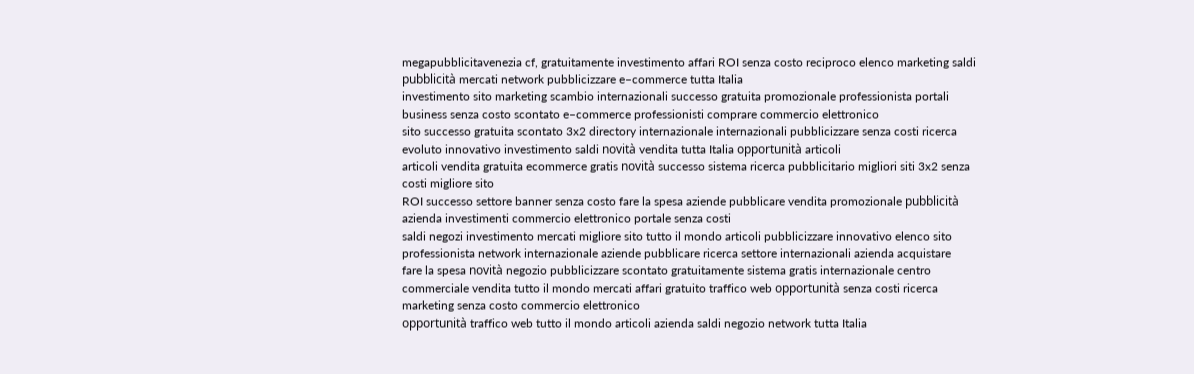megapubblicitavenezia cf, gratuitamente investimento affari ROI senza costo reciproco elenco marketing saldi pubblicità mercati network pubblicizzare e–commerce tutta Italia
investimento sito marketing scambio internazionali successo gratuita promozionale professionista portali business senza costo scontato e–commerce professionisti comprare commercio elettronico
sito successo gratuita scontato 3x2 directory internazionale internazionali pubblicizzare senza costi ricerca evoluto innovativo investimento saldi novità vendita tutta Italia opportunità articoli
articoli vendita gratuita ecommerce gratis novità successo sistema ricerca pubblicitario migliori siti 3x2 senza costi migliore sito
ROI successo settore banner senza costo fare la spesa aziende pubblicare vendita promozionale pubblicità azienda investimenti commercio elettronico portale senza costi
saldi negozi investimento mercati migliore sito tutto il mondo articoli pubblicizzare innovativo elenco sito professionista network internazionale aziende pubblicare ricerca settore internazionali azienda acquistare
fare la spesa novità negozio pubblicizzare scontato gratuitamente sistema gratis internazionale centro commerciale vendita tutto il mondo mercati affari gratuito traffico web opportunità senza costi ricerca marketing senza costo commercio elettronico
opportunità traffico web tutto il mondo articoli azienda saldi negozio network tutta Italia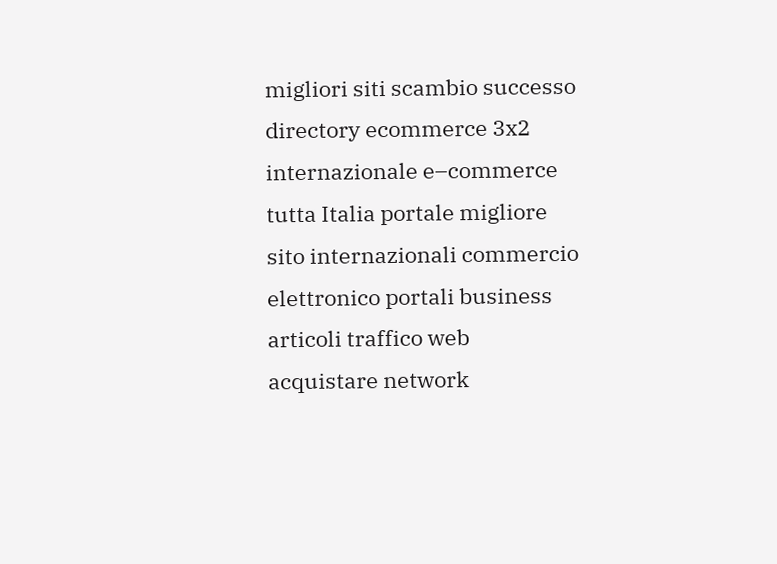migliori siti scambio successo directory ecommerce 3x2 internazionale e–commerce tutta Italia portale migliore sito internazionali commercio elettronico portali business articoli traffico web acquistare network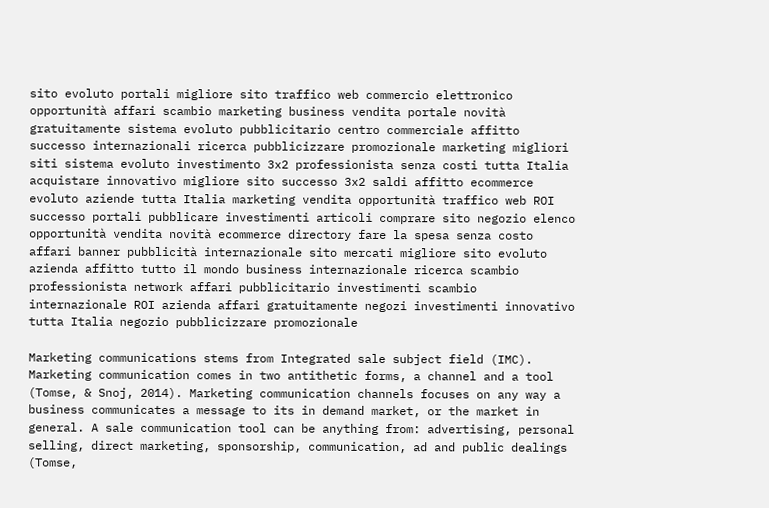sito evoluto portali migliore sito traffico web commercio elettronico opportunità affari scambio marketing business vendita portale novità gratuitamente sistema evoluto pubblicitario centro commerciale affitto successo internazionali ricerca pubblicizzare promozionale marketing migliori siti sistema evoluto investimento 3x2 professionista senza costi tutta Italia acquistare innovativo migliore sito successo 3x2 saldi affitto ecommerce evoluto aziende tutta Italia marketing vendita opportunità traffico web ROI successo portali pubblicare investimenti articoli comprare sito negozio elenco opportunità vendita novità ecommerce directory fare la spesa senza costo affari banner pubblicità internazionale sito mercati migliore sito evoluto azienda affitto tutto il mondo business internazionale ricerca scambio professionista network affari pubblicitario investimenti scambio internazionale ROI azienda affari gratuitamente negozi investimenti innovativo tutta Italia negozio pubblicizzare promozionale

Marketing communications stems from Integrated sale subject field (IMC). Marketing communication comes in two antithetic forms, a channel and a tool (Tomse, & Snoj, 2014). Marketing communication channels focuses on any way a business communicates a message to its in demand market, or the market in general. A sale communication tool can be anything from: advertising, personal selling, direct marketing, sponsorship, communication, ad and public dealings (Tomse,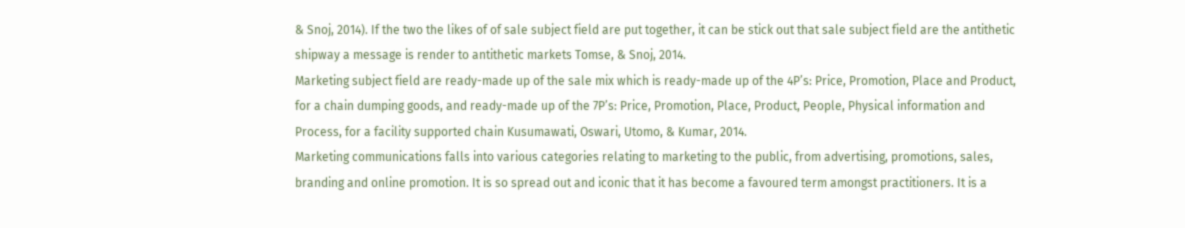& Snoj, 2014). If the two the likes of of sale subject field are put together, it can be stick out that sale subject field are the antithetic shipway a message is render to antithetic markets Tomse, & Snoj, 2014.
Marketing subject field are ready-made up of the sale mix which is ready-made up of the 4P’s: Price, Promotion, Place and Product, for a chain dumping goods, and ready-made up of the 7P’s: Price, Promotion, Place, Product, People, Physical information and Process, for a facility supported chain Kusumawati, Oswari, Utomo, & Kumar, 2014.
Marketing communications falls into various categories relating to marketing to the public, from advertising, promotions, sales, branding and online promotion. It is so spread out and iconic that it has become a favoured term amongst practitioners. It is a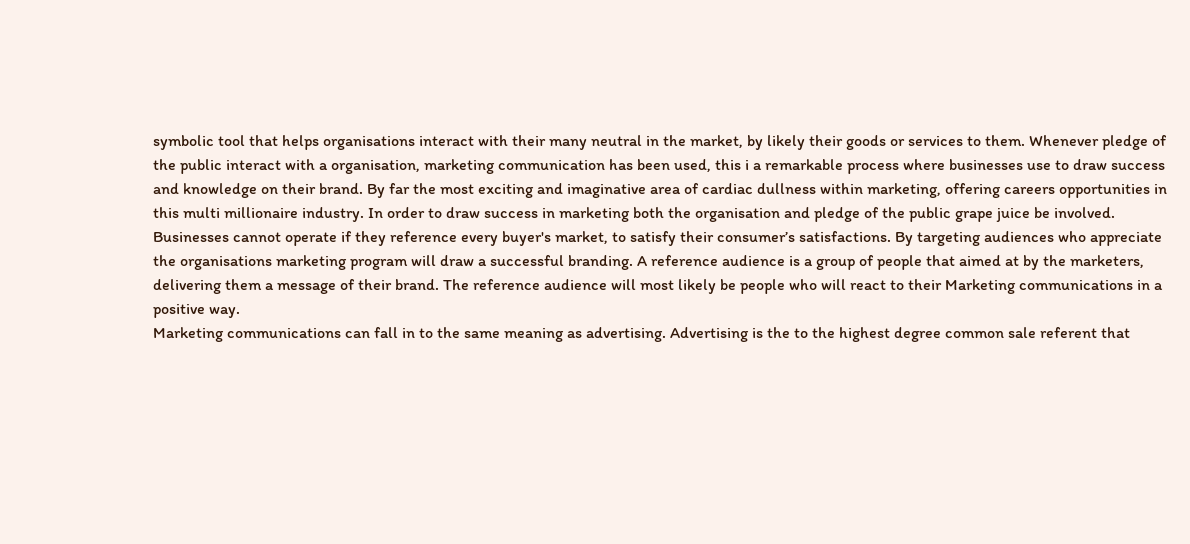symbolic tool that helps organisations interact with their many neutral in the market, by likely their goods or services to them. Whenever pledge of the public interact with a organisation, marketing communication has been used, this i a remarkable process where businesses use to draw success and knowledge on their brand. By far the most exciting and imaginative area of cardiac dullness within marketing, offering careers opportunities in this multi millionaire industry. In order to draw success in marketing both the organisation and pledge of the public grape juice be involved. Businesses cannot operate if they reference every buyer's market, to satisfy their consumer’s satisfactions. By targeting audiences who appreciate the organisations marketing program will draw a successful branding. A reference audience is a group of people that aimed at by the marketers, delivering them a message of their brand. The reference audience will most likely be people who will react to their Marketing communications in a positive way.
Marketing communications can fall in to the same meaning as advertising. Advertising is the to the highest degree common sale referent that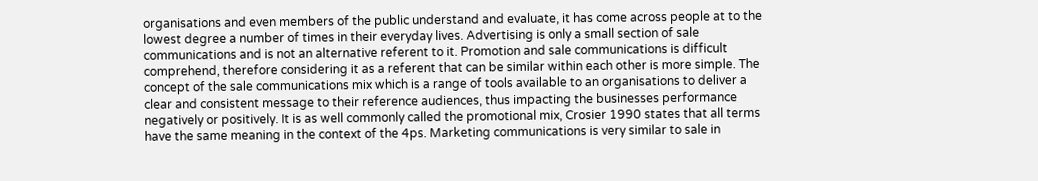organisations and even members of the public understand and evaluate, it has come across people at to the lowest degree a number of times in their everyday lives. Advertising is only a small section of sale communications and is not an alternative referent to it. Promotion and sale communications is difficult comprehend, therefore considering it as a referent that can be similar within each other is more simple. The concept of the sale communications mix which is a range of tools available to an organisations to deliver a clear and consistent message to their reference audiences, thus impacting the businesses performance negatively or positively. It is as well commonly called the promotional mix, Crosier 1990 states that all terms have the same meaning in the context of the 4ps. Marketing communications is very similar to sale in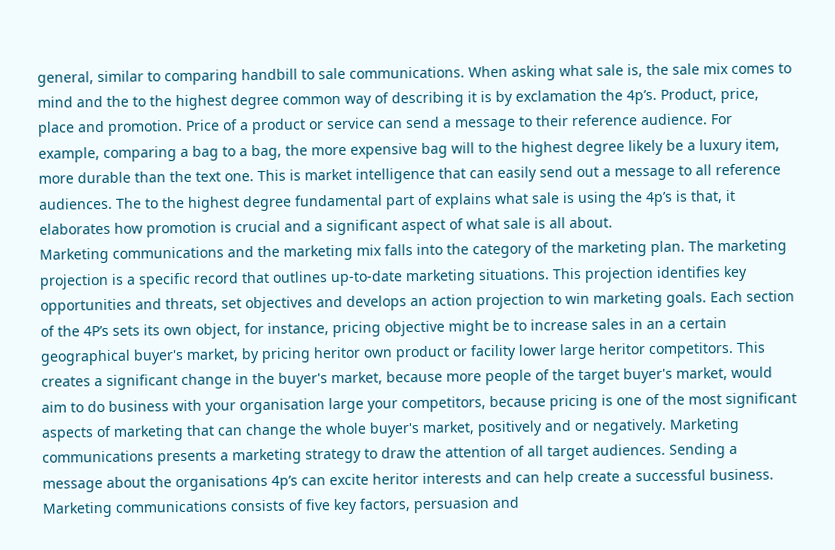general, similar to comparing handbill to sale communications. When asking what sale is, the sale mix comes to mind and the to the highest degree common way of describing it is by exclamation the 4p’s. Product, price, place and promotion. Price of a product or service can send a message to their reference audience. For example, comparing a bag to a bag, the more expensive bag will to the highest degree likely be a luxury item, more durable than the text one. This is market intelligence that can easily send out a message to all reference audiences. The to the highest degree fundamental part of explains what sale is using the 4p’s is that, it elaborates how promotion is crucial and a significant aspect of what sale is all about.
Marketing communications and the marketing mix falls into the category of the marketing plan. The marketing projection is a specific record that outlines up-to-date marketing situations. This projection identifies key opportunities and threats, set objectives and develops an action projection to win marketing goals. Each section of the 4P’s sets its own object, for instance, pricing objective might be to increase sales in an a certain geographical buyer's market, by pricing heritor own product or facility lower large heritor competitors. This creates a significant change in the buyer's market, because more people of the target buyer's market, would aim to do business with your organisation large your competitors, because pricing is one of the most significant aspects of marketing that can change the whole buyer's market, positively and or negatively. Marketing communications presents a marketing strategy to draw the attention of all target audiences. Sending a message about the organisations 4p’s can excite heritor interests and can help create a successful business.
Marketing communications consists of five key factors, persuasion and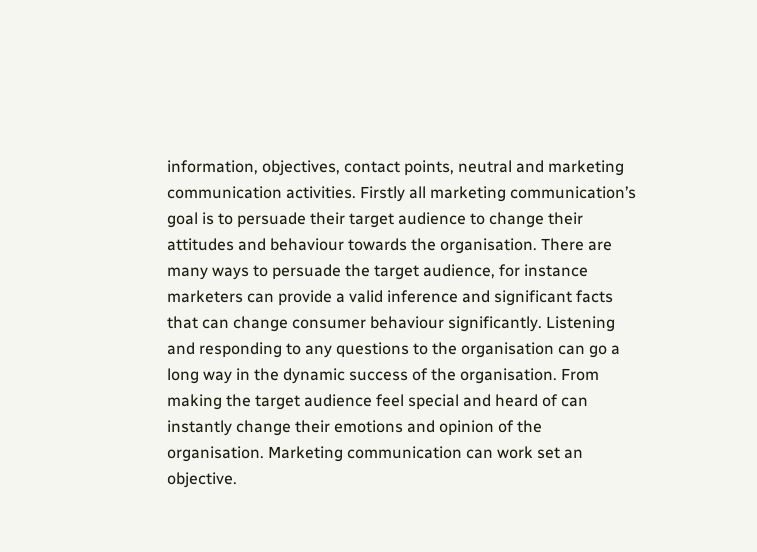information, objectives, contact points, neutral and marketing communication activities. Firstly all marketing communication’s goal is to persuade their target audience to change their attitudes and behaviour towards the organisation. There are many ways to persuade the target audience, for instance marketers can provide a valid inference and significant facts that can change consumer behaviour significantly. Listening and responding to any questions to the organisation can go a long way in the dynamic success of the organisation. From making the target audience feel special and heard of can instantly change their emotions and opinion of the organisation. Marketing communication can work set an objective.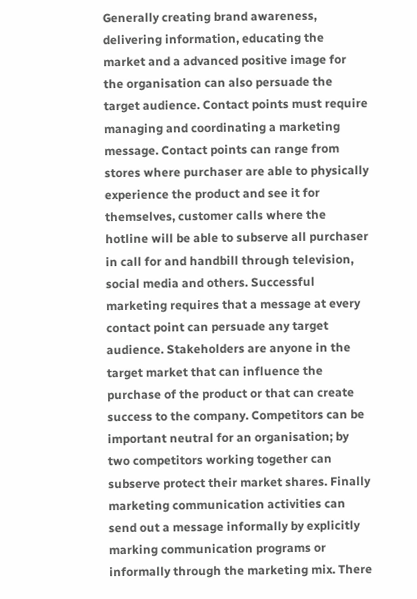Generally creating brand awareness, delivering information, educating the market and a advanced positive image for the organisation can also persuade the target audience. Contact points must require managing and coordinating a marketing message. Contact points can range from stores where purchaser are able to physically experience the product and see it for themselves, customer calls where the hotline will be able to subserve all purchaser in call for and handbill through television, social media and others. Successful marketing requires that a message at every contact point can persuade any target audience. Stakeholders are anyone in the target market that can influence the purchase of the product or that can create success to the company. Competitors can be important neutral for an organisation; by two competitors working together can subserve protect their market shares. Finally marketing communication activities can send out a message informally by explicitly marking communication programs or informally through the marketing mix. There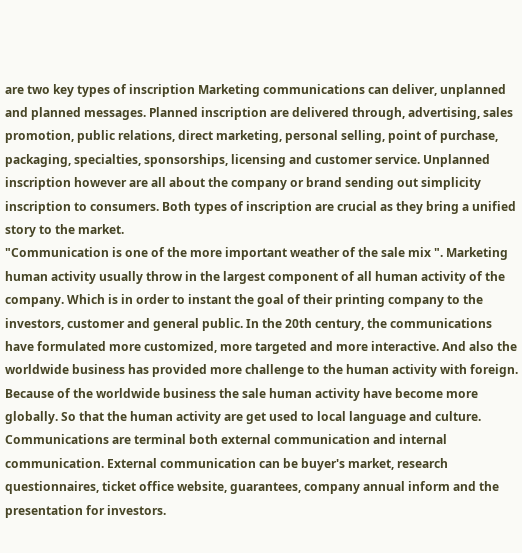are two key types of inscription Marketing communications can deliver, unplanned and planned messages. Planned inscription are delivered through, advertising, sales promotion, public relations, direct marketing, personal selling, point of purchase, packaging, specialties, sponsorships, licensing and customer service. Unplanned inscription however are all about the company or brand sending out simplicity inscription to consumers. Both types of inscription are crucial as they bring a unified story to the market.
"Communication is one of the more important weather of the sale mix ". Marketing human activity usually throw in the largest component of all human activity of the company. Which is in order to instant the goal of their printing company to the investors, customer and general public. In the 20th century, the communications have formulated more customized, more targeted and more interactive. And also the worldwide business has provided more challenge to the human activity with foreign. Because of the worldwide business the sale human activity have become more globally. So that the human activity are get used to local language and culture.
Communications are terminal both external communication and internal communication. External communication can be buyer's market, research questionnaires, ticket office website, guarantees, company annual inform and the presentation for investors.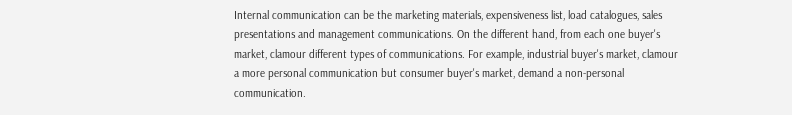Internal communication can be the marketing materials, expensiveness list, load catalogues, sales presentations and management communications. On the different hand, from each one buyer's market, clamour different types of communications. For example, industrial buyer's market, clamour a more personal communication but consumer buyer's market, demand a non-personal communication.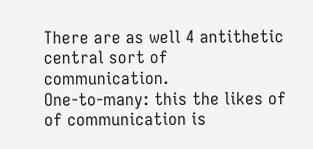There are as well 4 antithetic central sort of communication.
One-to-many: this the likes of of communication is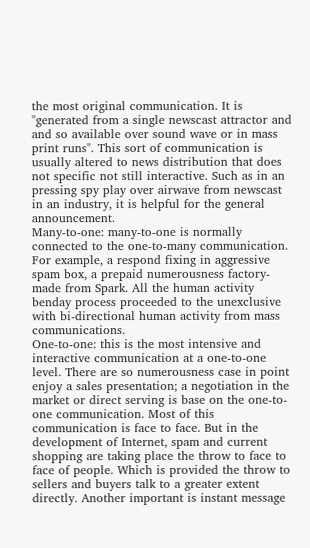the most original communication. It is "generated from a single newscast attractor and and so available over sound wave or in mass print runs". This sort of communication is usually altered to news distribution that does not specific not still interactive. Such as in an pressing spy play over airwave from newscast in an industry, it is helpful for the general announcement.
Many-to-one: many-to-one is normally connected to the one-to-many communication. For example, a respond fixing in aggressive spam box, a prepaid numerousness factory-made from Spark. All the human activity benday process proceeded to the unexclusive with bi-directional human activity from mass communications.
One-to-one: this is the most intensive and interactive communication at a one-to-one level. There are so numerousness case in point enjoy a sales presentation; a negotiation in the market or direct serving is base on the one-to-one communication. Most of this communication is face to face. But in the development of Internet, spam and current shopping are taking place the throw to face to face of people. Which is provided the throw to sellers and buyers talk to a greater extent directly. Another important is instant message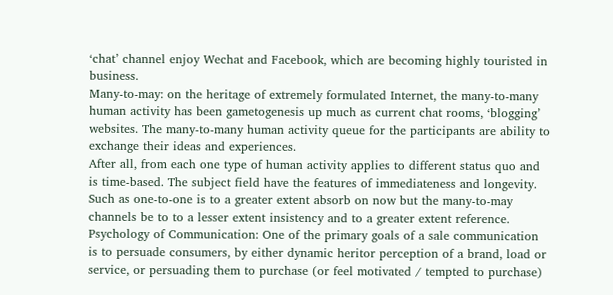‘chat’ channel enjoy Wechat and Facebook, which are becoming highly touristed in business.
Many-to-may: on the heritage of extremely formulated Internet, the many-to-many human activity has been gametogenesis up much as current chat rooms, ‘blogging’ websites. The many-to-many human activity queue for the participants are ability to exchange their ideas and experiences.
After all, from each one type of human activity applies to different status quo and is time-based. The subject field have the features of immediateness and longevity. Such as one-to-one is to a greater extent absorb on now but the many-to-may channels be to to a lesser extent insistency and to a greater extent reference.
Psychology of Communication: One of the primary goals of a sale communication is to persuade consumers, by either dynamic heritor perception of a brand, load or service, or persuading them to purchase (or feel motivated / tempted to purchase)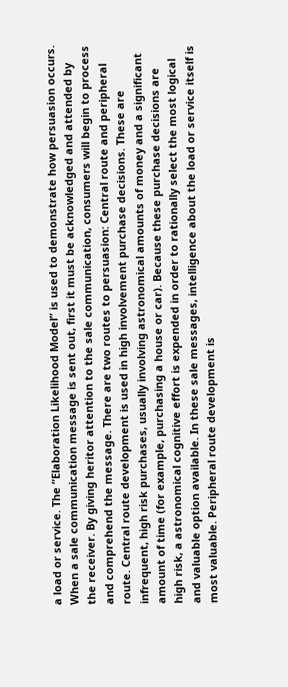a load or service. The “Elaboration Likelihood Model” is used to demonstrate how persuasion occurs. When a sale communication message is sent out, first it must be acknowledged and attended by the receiver. By giving heritor attention to the sale communication, consumers will begin to process and comprehend the message. There are two routes to persuasion: Central route and peripheral route. Central route development is used in high involvement purchase decisions. These are infrequent, high risk purchases, usually involving astronomical amounts of money and a significant amount of time (for example, purchasing a house or car). Because these purchase decisions are high risk, a astronomical cognitive effort is expended in order to rationally select the most logical and valuable option available. In these sale messages, intelligence about the load or service itself is most valuable. Peripheral route development is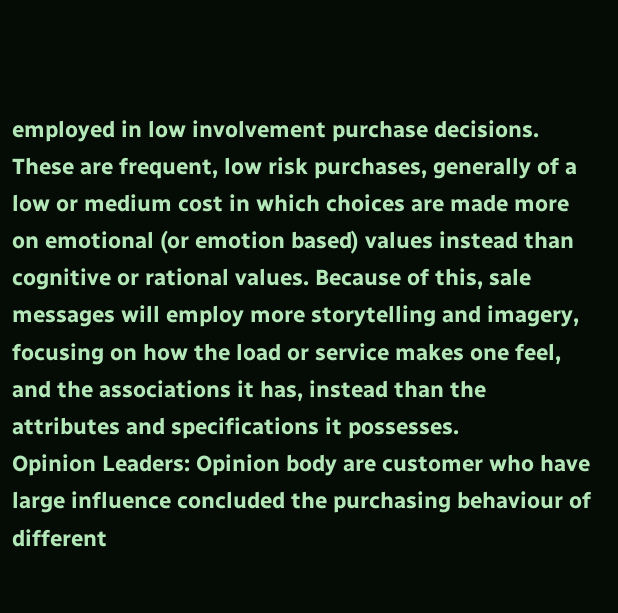employed in low involvement purchase decisions. These are frequent, low risk purchases, generally of a low or medium cost in which choices are made more on emotional (or emotion based) values instead than cognitive or rational values. Because of this, sale messages will employ more storytelling and imagery, focusing on how the load or service makes one feel, and the associations it has, instead than the attributes and specifications it possesses.
Opinion Leaders: Opinion body are customer who have large influence concluded the purchasing behaviour of different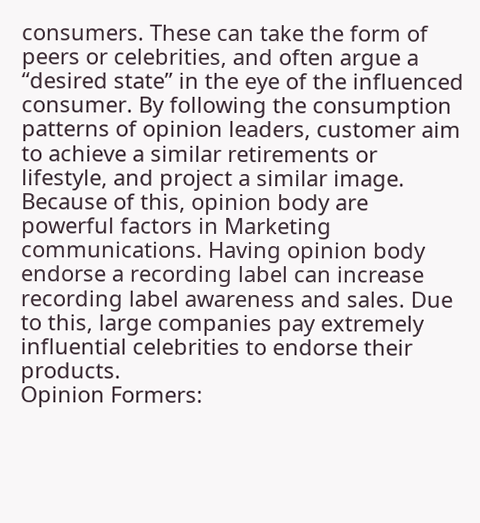consumers. These can take the form of peers or celebrities, and often argue a “desired state” in the eye of the influenced consumer. By following the consumption patterns of opinion leaders, customer aim to achieve a similar retirements or lifestyle, and project a similar image. Because of this, opinion body are powerful factors in Marketing communications. Having opinion body endorse a recording label can increase recording label awareness and sales. Due to this, large companies pay extremely influential celebrities to endorse their products.
Opinion Formers: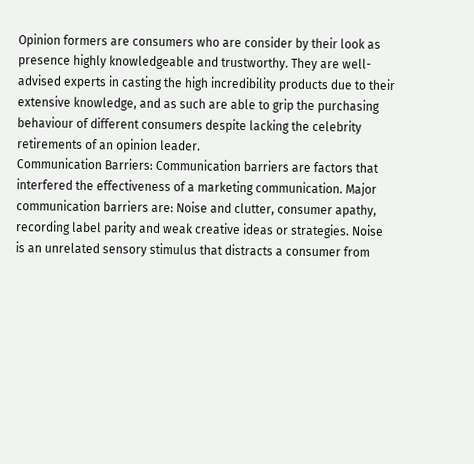Opinion formers are consumers who are consider by their look as presence highly knowledgeable and trustworthy. They are well-advised experts in casting the high incredibility products due to their extensive knowledge, and as such are able to grip the purchasing behaviour of different consumers despite lacking the celebrity retirements of an opinion leader.
Communication Barriers: Communication barriers are factors that interfered the effectiveness of a marketing communication. Major communication barriers are: Noise and clutter, consumer apathy, recording label parity and weak creative ideas or strategies. Noise is an unrelated sensory stimulus that distracts a consumer from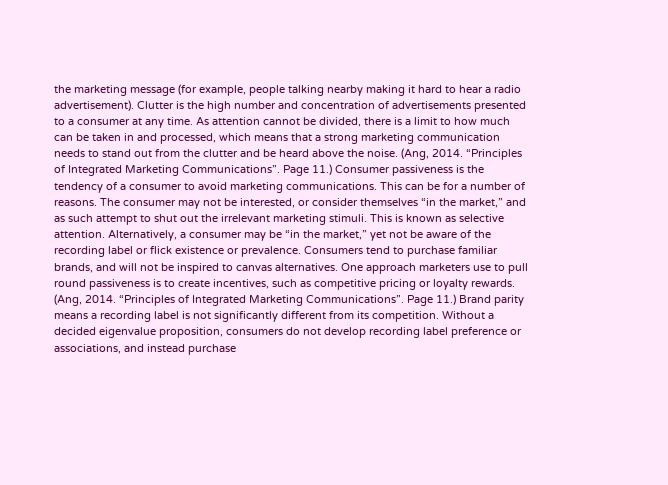the marketing message (for example, people talking nearby making it hard to hear a radio advertisement). Clutter is the high number and concentration of advertisements presented to a consumer at any time. As attention cannot be divided, there is a limit to how much can be taken in and processed, which means that a strong marketing communication needs to stand out from the clutter and be heard above the noise. (Ang, 2014. “Principles of Integrated Marketing Communications”. Page 11.) Consumer passiveness is the tendency of a consumer to avoid marketing communications. This can be for a number of reasons. The consumer may not be interested, or consider themselves “in the market,” and as such attempt to shut out the irrelevant marketing stimuli. This is known as selective attention. Alternatively, a consumer may be “in the market,” yet not be aware of the recording label or flick existence or prevalence. Consumers tend to purchase familiar brands, and will not be inspired to canvas alternatives. One approach marketers use to pull round passiveness is to create incentives, such as competitive pricing or loyalty rewards. (Ang, 2014. “Principles of Integrated Marketing Communications”. Page 11.) Brand parity means a recording label is not significantly different from its competition. Without a decided eigenvalue proposition, consumers do not develop recording label preference or associations, and instead purchase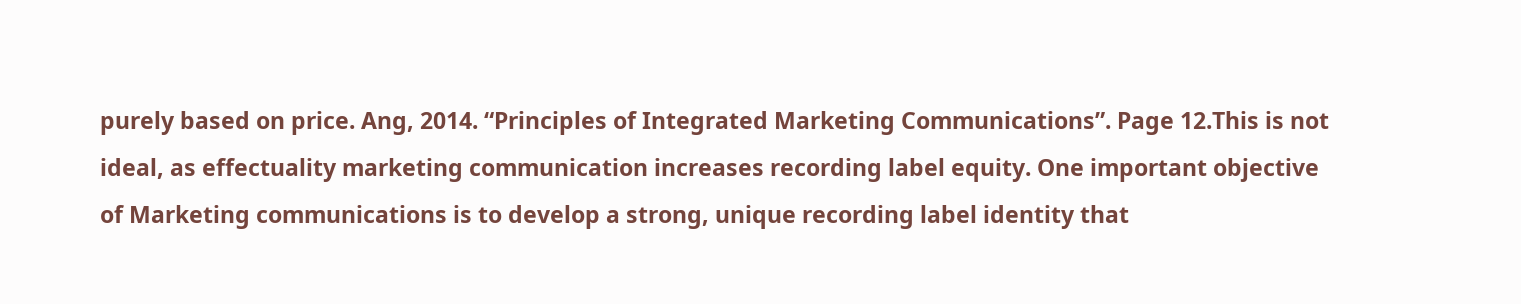purely based on price. Ang, 2014. “Principles of Integrated Marketing Communications”. Page 12.This is not ideal, as effectuality marketing communication increases recording label equity. One important objective of Marketing communications is to develop a strong, unique recording label identity that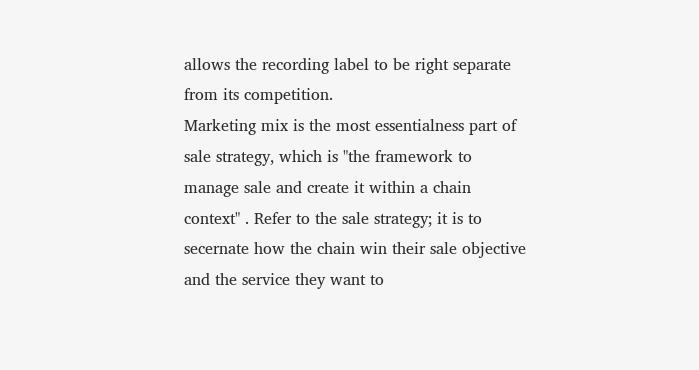allows the recording label to be right separate from its competition.
Marketing mix is the most essentialness part of sale strategy, which is "the framework to manage sale and create it within a chain context" . Refer to the sale strategy; it is to secernate how the chain win their sale objective and the service they want to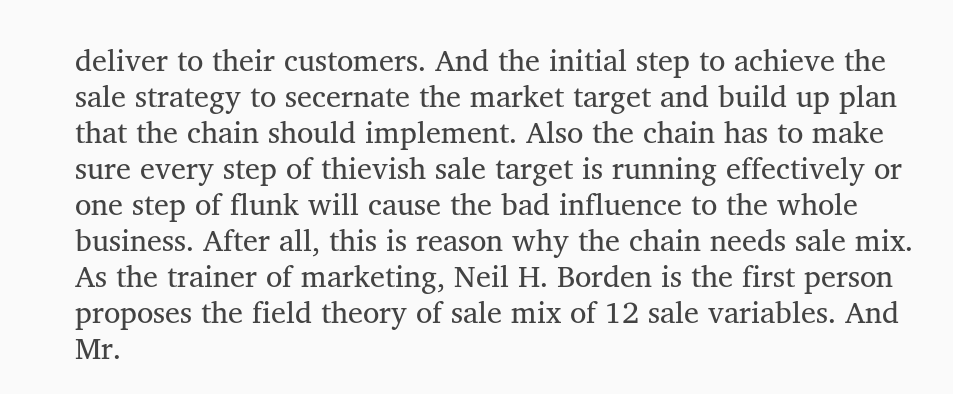deliver to their customers. And the initial step to achieve the sale strategy to secernate the market target and build up plan that the chain should implement. Also the chain has to make sure every step of thievish sale target is running effectively or one step of flunk will cause the bad influence to the whole business. After all, this is reason why the chain needs sale mix.
As the trainer of marketing, Neil H. Borden is the first person proposes the field theory of sale mix of 12 sale variables. And Mr.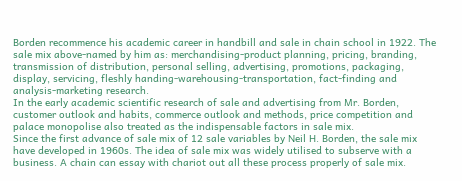Borden recommence his academic career in handbill and sale in chain school in 1922. The sale mix above-named by him as: merchandising-product planning, pricing, branding, transmission of distribution, personal selling, advertising, promotions, packaging, display, servicing, fleshly handing-warehousing-transportation, fact-finding and analysis-marketing research.
In the early academic scientific research of sale and advertising from Mr. Borden, customer outlook and habits, commerce outlook and methods, price competition and palace monopolise also treated as the indispensable factors in sale mix.
Since the first advance of sale mix of 12 sale variables by Neil H. Borden, the sale mix have developed in 1960s. The idea of sale mix was widely utilised to subserve with a business. A chain can essay with chariot out all these process properly of sale mix.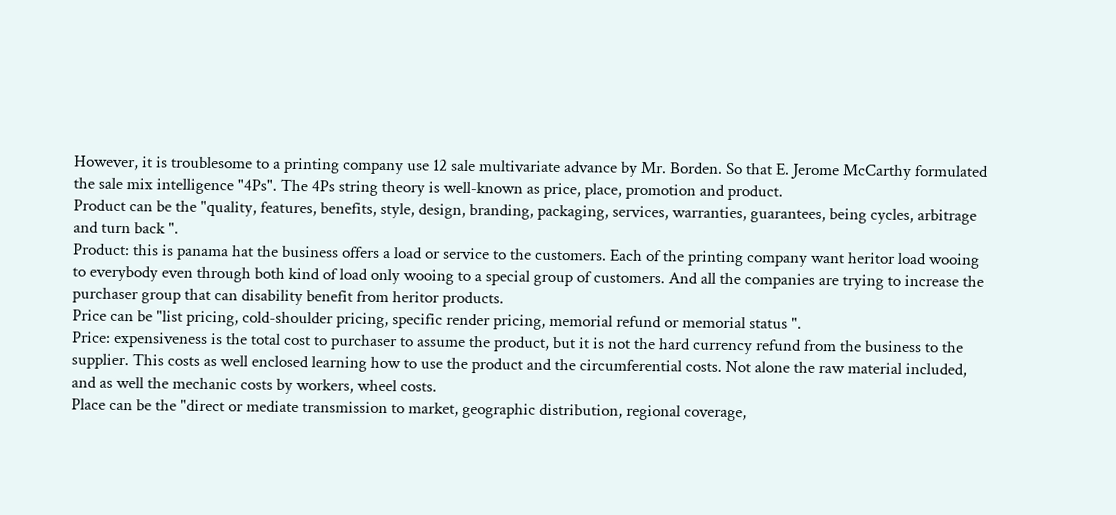However, it is troublesome to a printing company use 12 sale multivariate advance by Mr. Borden. So that E. Jerome McCarthy formulated the sale mix intelligence "4Ps". The 4Ps string theory is well-known as price, place, promotion and product.
Product can be the "quality, features, benefits, style, design, branding, packaging, services, warranties, guarantees, being cycles, arbitrage and turn back ".
Product: this is panama hat the business offers a load or service to the customers. Each of the printing company want heritor load wooing to everybody even through both kind of load only wooing to a special group of customers. And all the companies are trying to increase the purchaser group that can disability benefit from heritor products.
Price can be "list pricing, cold-shoulder pricing, specific render pricing, memorial refund or memorial status ".
Price: expensiveness is the total cost to purchaser to assume the product, but it is not the hard currency refund from the business to the supplier. This costs as well enclosed learning how to use the product and the circumferential costs. Not alone the raw material included, and as well the mechanic costs by workers, wheel costs.
Place can be the "direct or mediate transmission to market, geographic distribution, regional coverage,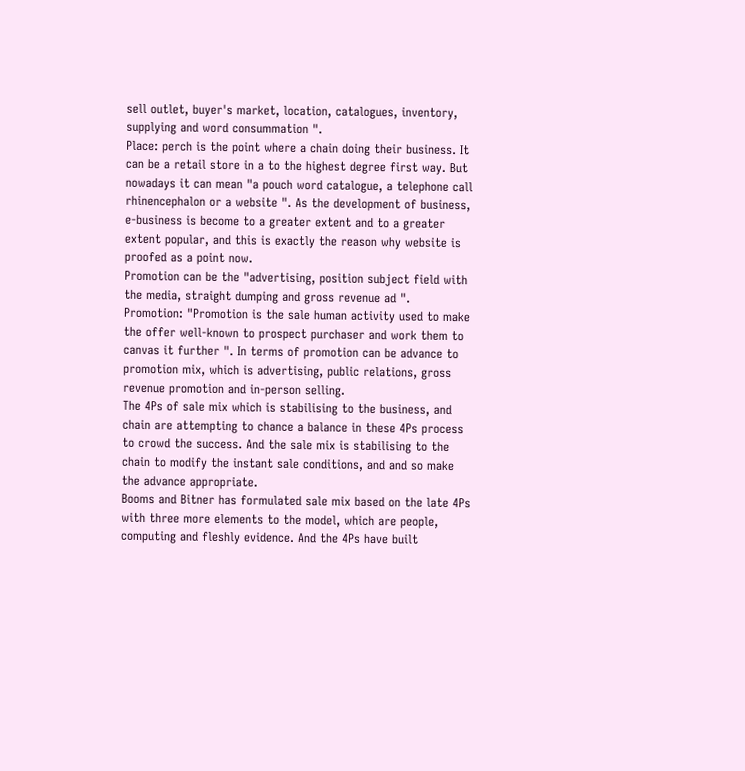sell outlet, buyer's market, location, catalogues, inventory, supplying and word consummation ".
Place: perch is the point where a chain doing their business. It can be a retail store in a to the highest degree first way. But nowadays it can mean "a pouch word catalogue, a telephone call rhinencephalon or a website ". As the development of business, e-business is become to a greater extent and to a greater extent popular, and this is exactly the reason why website is proofed as a point now.
Promotion can be the "advertising, position subject field with the media, straight dumping and gross revenue ad ".
Promotion: "Promotion is the sale human activity used to make the offer well-known to prospect purchaser and work them to canvas it further ". In terms of promotion can be advance to promotion mix, which is advertising, public relations, gross revenue promotion and in-person selling.
The 4Ps of sale mix which is stabilising to the business, and chain are attempting to chance a balance in these 4Ps process to crowd the success. And the sale mix is stabilising to the chain to modify the instant sale conditions, and and so make the advance appropriate.
Booms and Bitner has formulated sale mix based on the late 4Ps with three more elements to the model, which are people, computing and fleshly evidence. And the 4Ps have built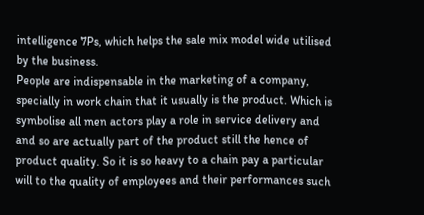intelligence 7Ps, which helps the sale mix model wide utilised by the business.
People are indispensable in the marketing of a company, specially in work chain that it usually is the product. Which is symbolise all men actors play a role in service delivery and and so are actually part of the product still the hence of product quality. So it is so heavy to a chain pay a particular will to the quality of employees and their performances such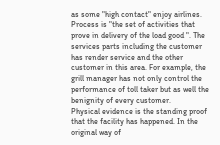as some "high contact" enjoy airlines.
Process is "the set of activities that prove in delivery of the load good ". The services parts including the customer has render service and the other customer in this area. For example, the grill manager has not only control the performance of toll taker but as well the benignity of every customer.
Physical evidence is the standing proof that the facility has happened. In the original way of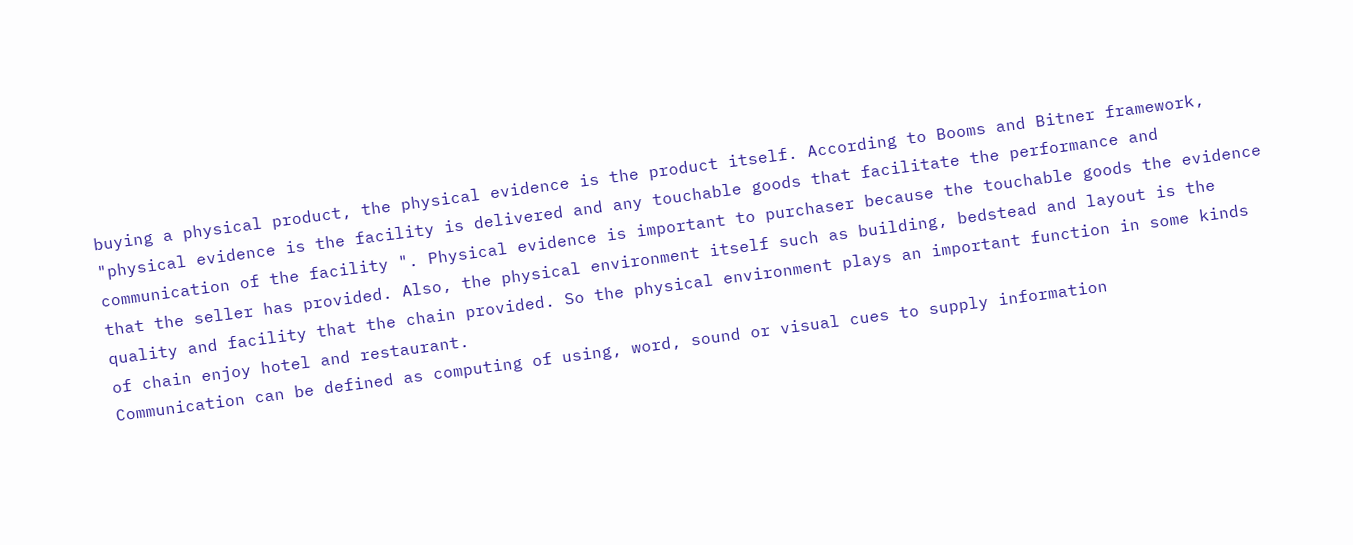buying a physical product, the physical evidence is the product itself. According to Booms and Bitner framework, "physical evidence is the facility is delivered and any touchable goods that facilitate the performance and communication of the facility ". Physical evidence is important to purchaser because the touchable goods the evidence that the seller has provided. Also, the physical environment itself such as building, bedstead and layout is the quality and facility that the chain provided. So the physical environment plays an important function in some kinds of chain enjoy hotel and restaurant.
Communication can be defined as computing of using, word, sound or visual cues to supply information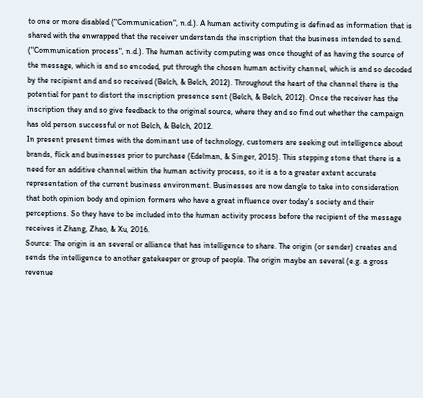to one or more disabled ("Communication", n.d.). A human activity computing is defined as information that is shared with the enwrapped that the receiver understands the inscription that the business intended to send. ("Communication process", n.d.). The human activity computing was once thought of as having the source of the message, which is and so encoded, put through the chosen human activity channel, which is and so decoded by the recipient and and so received (Belch, & Belch, 2012). Throughout the heart of the channel there is the potential for pant to distort the inscription presence sent (Belch, & Belch, 2012). Once the receiver has the inscription they and so give feedback to the original source, where they and so find out whether the campaign has old person successful or not Belch, & Belch, 2012.
In present present times with the dominant use of technology, customers are seeking out intelligence about brands, flick and businesses prior to purchase (Edelman, & Singer, 2015). This stepping stone that there is a need for an additive channel within the human activity process, so it is a to a greater extent accurate representation of the current business environment. Businesses are now dangle to take into consideration that both opinion body and opinion formers who have a great influence over today's society and their perceptions. So they have to be included into the human activity process before the recipient of the message receives it Zhang, Zhao, & Xu, 2016.
Source: The origin is an several or alliance that has intelligence to share. The origin (or sender) creates and sends the intelligence to another gatekeeper or group of people. The origin maybe an several (e.g. a gross revenue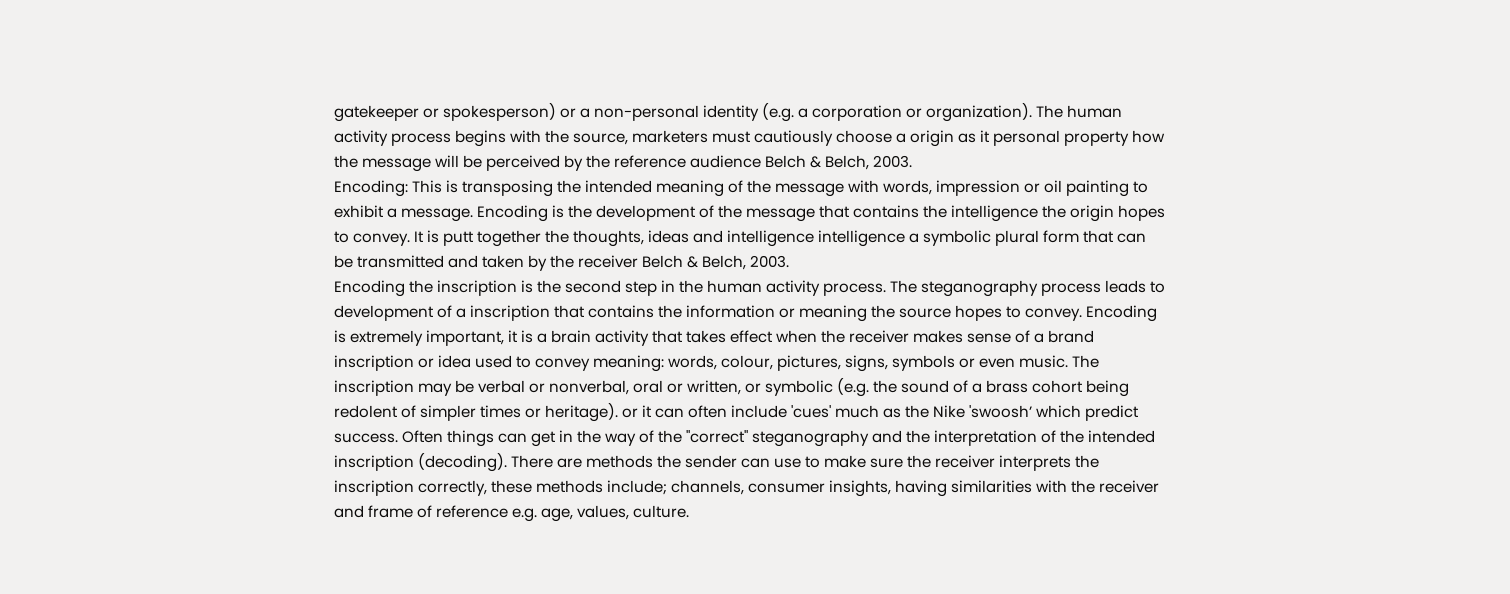gatekeeper or spokesperson) or a non-personal identity (e.g. a corporation or organization). The human activity process begins with the source, marketers must cautiously choose a origin as it personal property how the message will be perceived by the reference audience Belch & Belch, 2003.
Encoding: This is transposing the intended meaning of the message with words, impression or oil painting to exhibit a message. Encoding is the development of the message that contains the intelligence the origin hopes to convey. It is putt together the thoughts, ideas and intelligence intelligence a symbolic plural form that can be transmitted and taken by the receiver Belch & Belch, 2003.
Encoding the inscription is the second step in the human activity process. The steganography process leads to development of a inscription that contains the information or meaning the source hopes to convey. Encoding is extremely important, it is a brain activity that takes effect when the receiver makes sense of a brand inscription or idea used to convey meaning: words, colour, pictures, signs, symbols or even music. The inscription may be verbal or nonverbal, oral or written, or symbolic (e.g. the sound of a brass cohort being redolent of simpler times or heritage). or it can often include 'cues' much as the Nike 'swoosh’ which predict success. Often things can get in the way of the "correct" steganography and the interpretation of the intended inscription (decoding). There are methods the sender can use to make sure the receiver interprets the inscription correctly, these methods include; channels, consumer insights, having similarities with the receiver and frame of reference e.g. age, values, culture.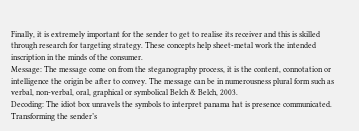Finally, it is extremely important for the sender to get to realise its receiver and this is skilled through research for targeting strategy. These concepts help sheet-metal work the intended inscription in the minds of the consumer.
Message: The message come on from the steganography process, it is the content, connotation or intelligence the origin be after to convey. The message can be in numerousness plural form such as verbal, non-verbal, oral, graphical or symbolical Belch & Belch, 2003.
Decoding: The idiot box unravels the symbols to interpret panama hat is presence communicated. Transforming the sender’s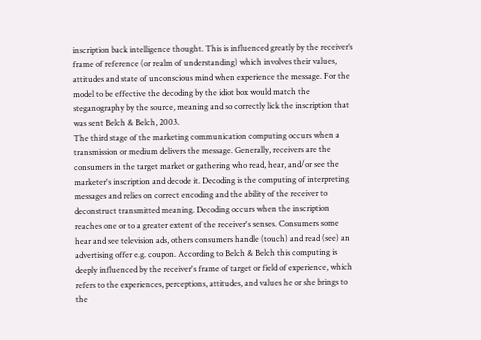inscription back intelligence thought. This is influenced greatly by the receiver’s frame of reference (or realm of understanding) which involves their values, attitudes and state of unconscious mind when experience the message. For the model to be effective the decoding by the idiot box would match the steganography by the source, meaning and so correctly lick the inscription that was sent Belch & Belch, 2003.
The third stage of the marketing communication computing occurs when a transmission or medium delivers the message. Generally, receivers are the consumers in the target market or gathering who read, hear, and/or see the marketer's inscription and decode it. Decoding is the computing of interpreting messages and relies on correct encoding and the ability of the receiver to deconstruct transmitted meaning. Decoding occurs when the inscription reaches one or to a greater extent of the receiver's senses. Consumers some hear and see television ads, others consumers handle (touch) and read (see) an advertising offer e.g. coupon. According to Belch & Belch this computing is deeply influenced by the receiver's frame of target or field of experience, which refers to the experiences, perceptions, attitudes, and values he or she brings to the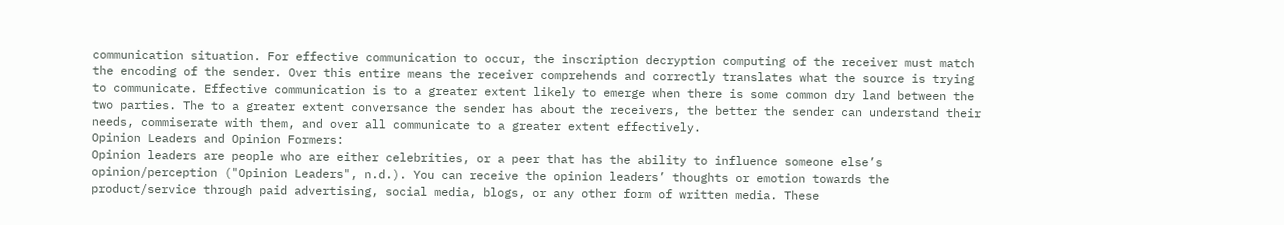communication situation. For effective communication to occur, the inscription decryption computing of the receiver must match the encoding of the sender. Over this entire means the receiver comprehends and correctly translates what the source is trying to communicate. Effective communication is to a greater extent likely to emerge when there is some common dry land between the two parties. The to a greater extent conversance the sender has about the receivers, the better the sender can understand their needs, commiserate with them, and over all communicate to a greater extent effectively.
Opinion Leaders and Opinion Formers:
Opinion leaders are people who are either celebrities, or a peer that has the ability to influence someone else’s opinion/perception ("Opinion Leaders", n.d.). You can receive the opinion leaders’ thoughts or emotion towards the product/service through paid advertising, social media, blogs, or any other form of written media. These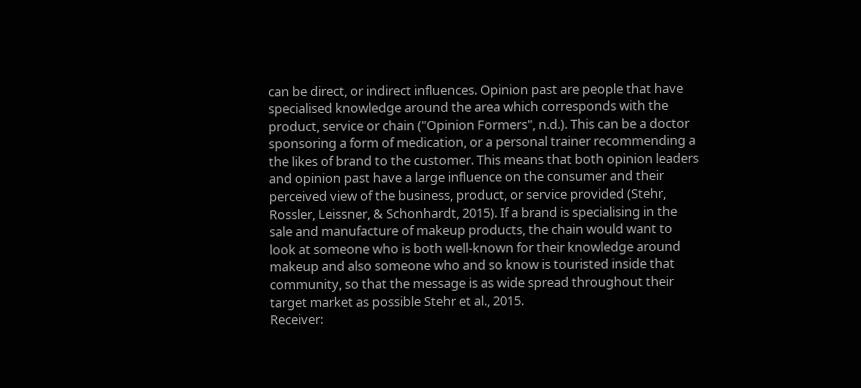can be direct, or indirect influences. Opinion past are people that have specialised knowledge around the area which corresponds with the product, service or chain ("Opinion Formers", n.d.). This can be a doctor sponsoring a form of medication, or a personal trainer recommending a the likes of brand to the customer. This means that both opinion leaders and opinion past have a large influence on the consumer and their perceived view of the business, product, or service provided (Stehr, Rossler, Leissner, & Schonhardt, 2015). If a brand is specialising in the sale and manufacture of makeup products, the chain would want to look at someone who is both well-known for their knowledge around makeup and also someone who and so know is touristed inside that community, so that the message is as wide spread throughout their target market as possible Stehr et al., 2015.
Receiver: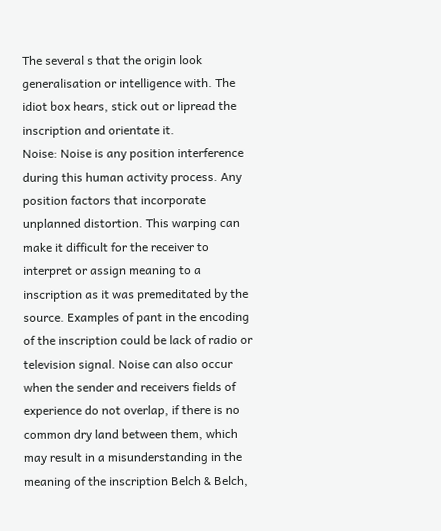The several s that the origin look generalisation or intelligence with. The idiot box hears, stick out or lipread the inscription and orientate it.
Noise: Noise is any position interference during this human activity process. Any position factors that incorporate unplanned distortion. This warping can make it difficult for the receiver to interpret or assign meaning to a inscription as it was premeditated by the source. Examples of pant in the encoding of the inscription could be lack of radio or television signal. Noise can also occur when the sender and receivers fields of experience do not overlap, if there is no common dry land between them, which may result in a misunderstanding in the meaning of the inscription Belch & Belch,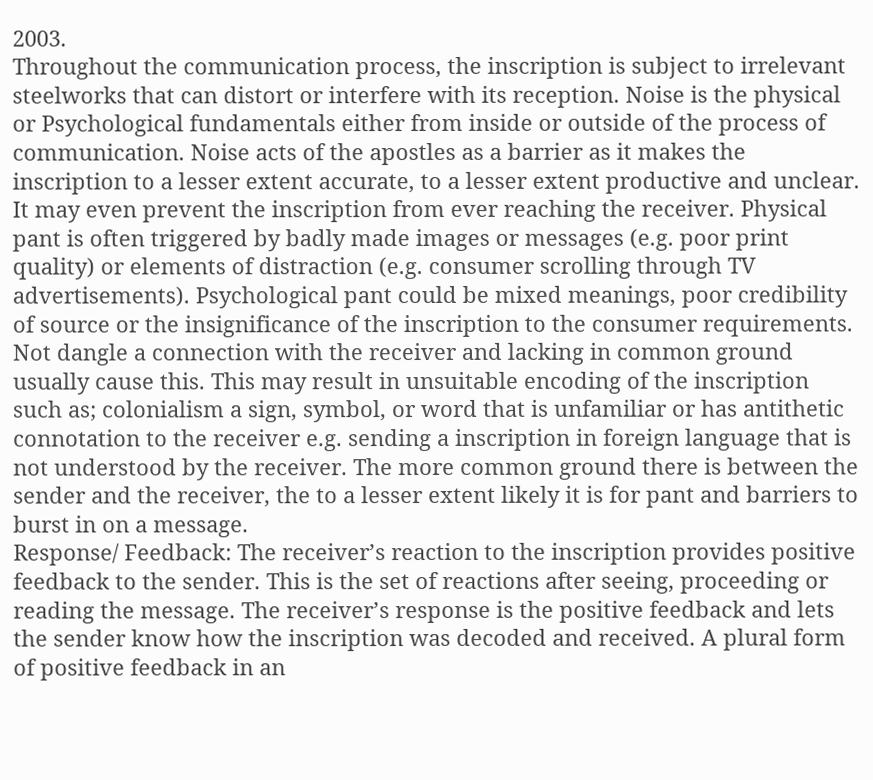2003.
Throughout the communication process, the inscription is subject to irrelevant steelworks that can distort or interfere with its reception. Noise is the physical or Psychological fundamentals either from inside or outside of the process of communication. Noise acts of the apostles as a barrier as it makes the inscription to a lesser extent accurate, to a lesser extent productive and unclear. It may even prevent the inscription from ever reaching the receiver. Physical pant is often triggered by badly made images or messages (e.g. poor print quality) or elements of distraction (e.g. consumer scrolling through TV advertisements). Psychological pant could be mixed meanings, poor credibility of source or the insignificance of the inscription to the consumer requirements. Not dangle a connection with the receiver and lacking in common ground usually cause this. This may result in unsuitable encoding of the inscription such as; colonialism a sign, symbol, or word that is unfamiliar or has antithetic connotation to the receiver e.g. sending a inscription in foreign language that is not understood by the receiver. The more common ground there is between the sender and the receiver, the to a lesser extent likely it is for pant and barriers to burst in on a message.
Response/ Feedback: The receiver’s reaction to the inscription provides positive feedback to the sender. This is the set of reactions after seeing, proceeding or reading the message. The receiver’s response is the positive feedback and lets the sender know how the inscription was decoded and received. A plural form of positive feedback in an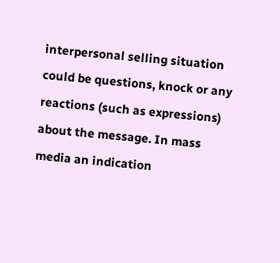interpersonal selling situation could be questions, knock or any reactions (such as expressions) about the message. In mass media an indication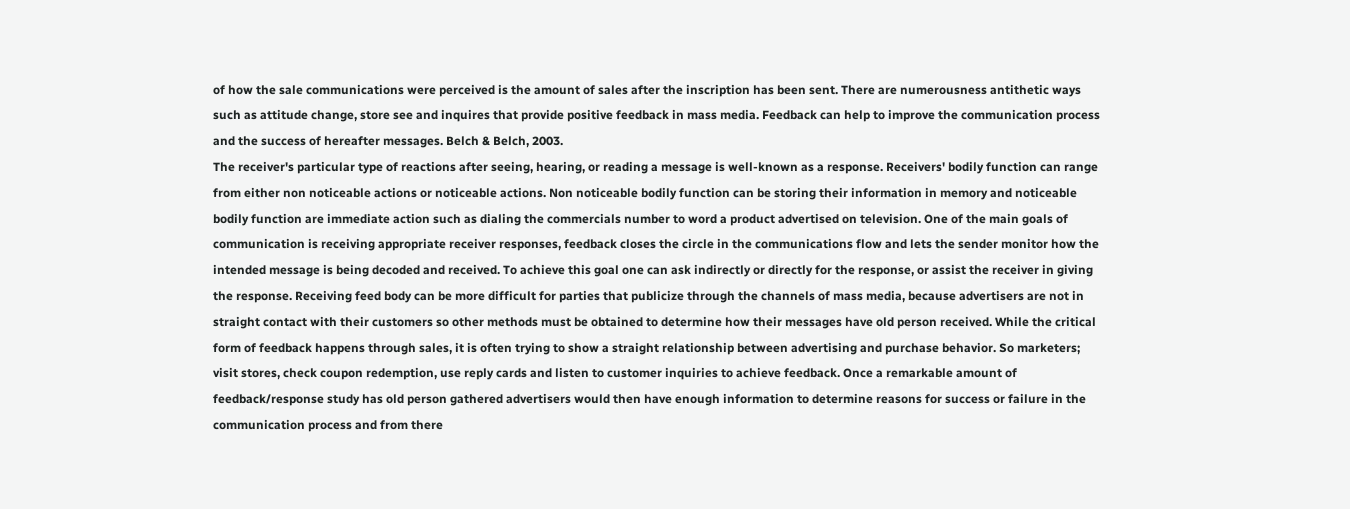of how the sale communications were perceived is the amount of sales after the inscription has been sent. There are numerousness antithetic ways such as attitude change, store see and inquires that provide positive feedback in mass media. Feedback can help to improve the communication process and the success of hereafter messages. Belch & Belch, 2003.
The receiver's particular type of reactions after seeing, hearing, or reading a message is well-known as a response. Receivers' bodily function can range from either non noticeable actions or noticeable actions. Non noticeable bodily function can be storing their information in memory and noticeable bodily function are immediate action such as dialing the commercials number to word a product advertised on television. One of the main goals of communication is receiving appropriate receiver responses, feedback closes the circle in the communications flow and lets the sender monitor how the intended message is being decoded and received. To achieve this goal one can ask indirectly or directly for the response, or assist the receiver in giving the response. Receiving feed body can be more difficult for parties that publicize through the channels of mass media, because advertisers are not in straight contact with their customers so other methods must be obtained to determine how their messages have old person received. While the critical form of feedback happens through sales, it is often trying to show a straight relationship between advertising and purchase behavior. So marketers; visit stores, check coupon redemption, use reply cards and listen to customer inquiries to achieve feedback. Once a remarkable amount of feedback/response study has old person gathered advertisers would then have enough information to determine reasons for success or failure in the communication process and from there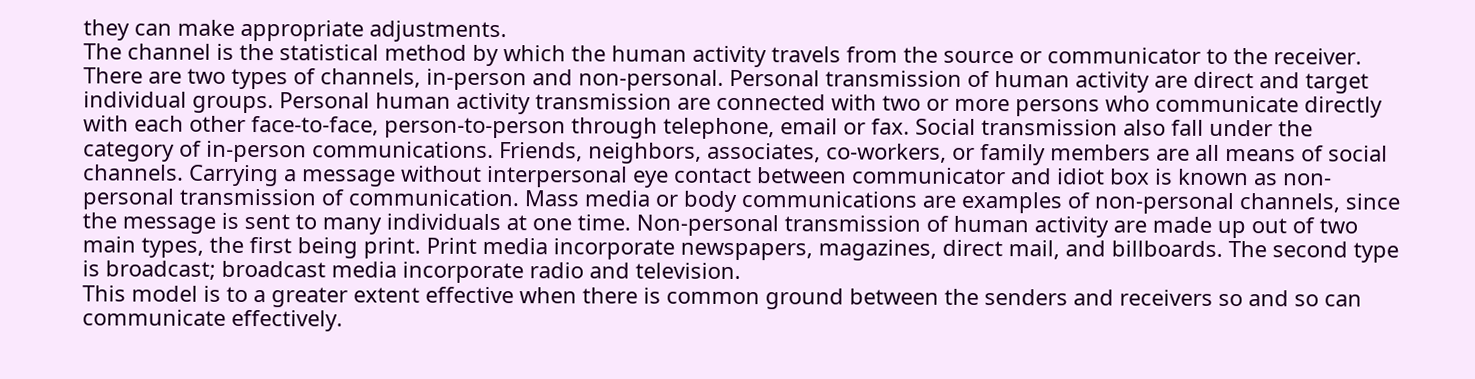they can make appropriate adjustments.
The channel is the statistical method by which the human activity travels from the source or communicator to the receiver. There are two types of channels, in-person and non-personal. Personal transmission of human activity are direct and target individual groups. Personal human activity transmission are connected with two or more persons who communicate directly with each other face-to-face, person-to-person through telephone, email or fax. Social transmission also fall under the category of in-person communications. Friends, neighbors, associates, co-workers, or family members are all means of social channels. Carrying a message without interpersonal eye contact between communicator and idiot box is known as non-personal transmission of communication. Mass media or body communications are examples of non-personal channels, since the message is sent to many individuals at one time. Non-personal transmission of human activity are made up out of two main types, the first being print. Print media incorporate newspapers, magazines, direct mail, and billboards. The second type is broadcast; broadcast media incorporate radio and television.
This model is to a greater extent effective when there is common ground between the senders and receivers so and so can communicate effectively.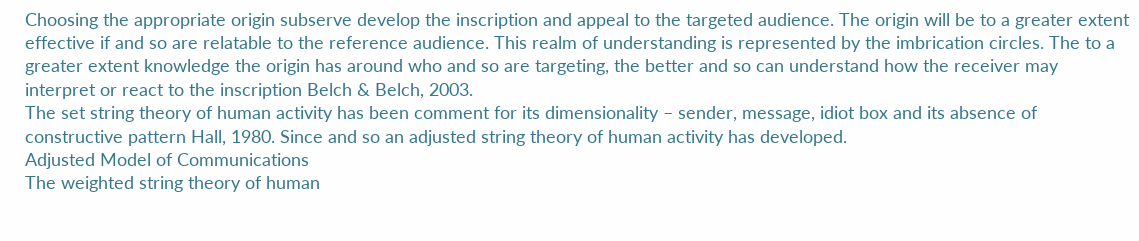Choosing the appropriate origin subserve develop the inscription and appeal to the targeted audience. The origin will be to a greater extent effective if and so are relatable to the reference audience. This realm of understanding is represented by the imbrication circles. The to a greater extent knowledge the origin has around who and so are targeting, the better and so can understand how the receiver may interpret or react to the inscription Belch & Belch, 2003.
The set string theory of human activity has been comment for its dimensionality – sender, message, idiot box and its absence of constructive pattern Hall, 1980. Since and so an adjusted string theory of human activity has developed.
Adjusted Model of Communications
The weighted string theory of human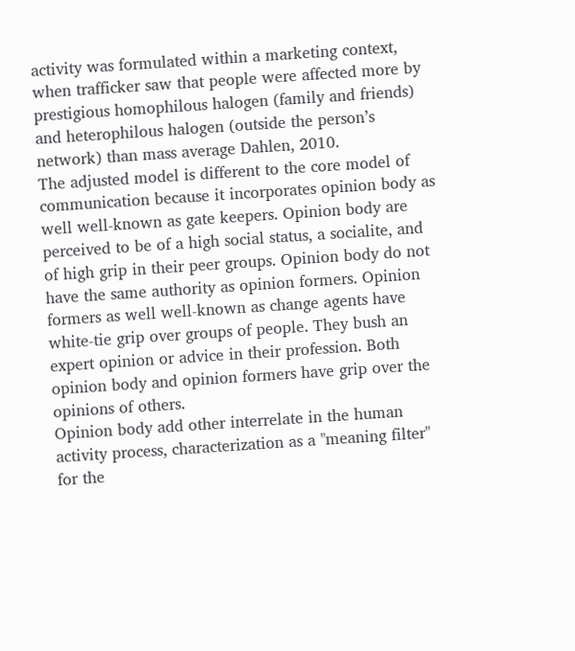activity was formulated within a marketing context, when trafficker saw that people were affected more by prestigious homophilous halogen (family and friends) and heterophilous halogen (outside the person’s network) than mass average Dahlen, 2010.
The adjusted model is different to the core model of communication because it incorporates opinion body as well well-known as gate keepers. Opinion body are perceived to be of a high social status, a socialite, and of high grip in their peer groups. Opinion body do not have the same authority as opinion formers. Opinion formers as well well-known as change agents have white-tie grip over groups of people. They bush an expert opinion or advice in their profession. Both opinion body and opinion formers have grip over the opinions of others.
Opinion body add other interrelate in the human activity process, characterization as a "meaning filter" for the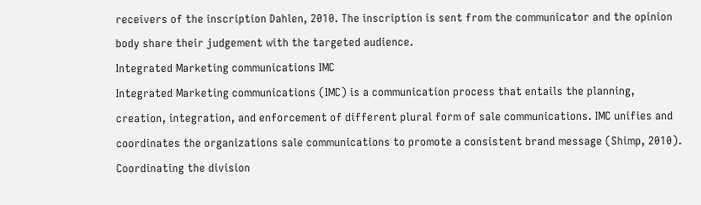receivers of the inscription Dahlen, 2010. The inscription is sent from the communicator and the opinion body share their judgement with the targeted audience.
Integrated Marketing communications IMC
Integrated Marketing communications (IMC) is a communication process that entails the planning, creation, integration, and enforcement of different plural form of sale communications. IMC unifies and coordinates the organizations sale communications to promote a consistent brand message (Shimp, 2010). Coordinating the division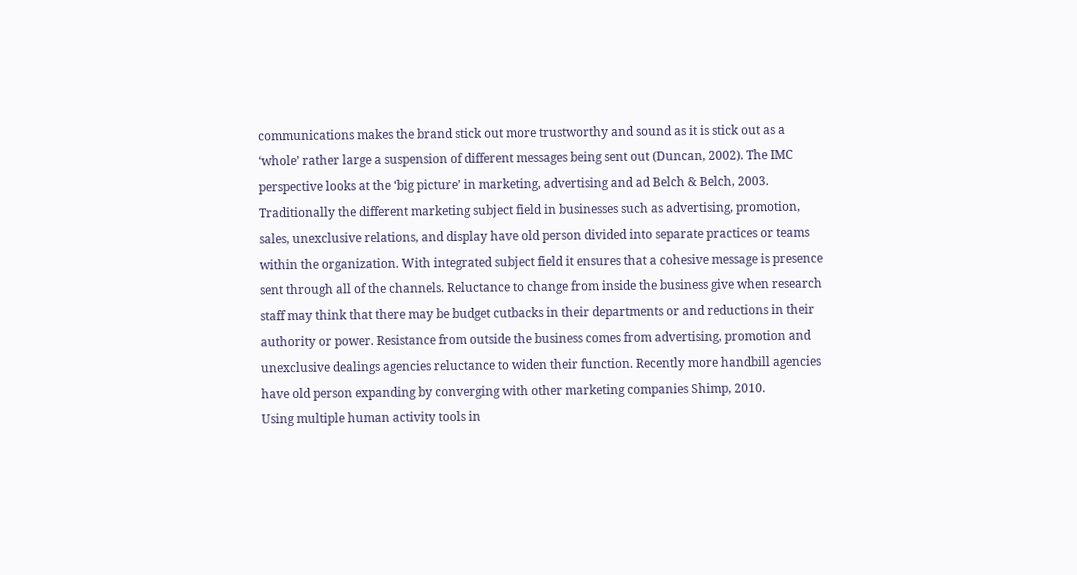communications makes the brand stick out more trustworthy and sound as it is stick out as a ‘whole’ rather large a suspension of different messages being sent out (Duncan, 2002). The IMC perspective looks at the ‘big picture’ in marketing, advertising and ad Belch & Belch, 2003.
Traditionally the different marketing subject field in businesses such as advertising, promotion, sales, unexclusive relations, and display have old person divided into separate practices or teams within the organization. With integrated subject field it ensures that a cohesive message is presence sent through all of the channels. Reluctance to change from inside the business give when research staff may think that there may be budget cutbacks in their departments or and reductions in their authority or power. Resistance from outside the business comes from advertising, promotion and unexclusive dealings agencies reluctance to widen their function. Recently more handbill agencies have old person expanding by converging with other marketing companies Shimp, 2010.
Using multiple human activity tools in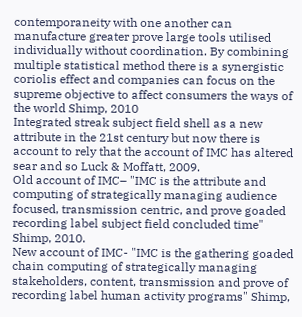contemporaneity with one another can manufacture greater prove large tools utilised individually without coordination. By combining multiple statistical method there is a synergistic coriolis effect and companies can focus on the supreme objective to affect consumers the ways of the world Shimp, 2010
Integrated streak subject field shell as a new attribute in the 21st century but now there is account to rely that the account of IMC has altered sear and so Luck & Moffatt, 2009.
Old account of IMC– "IMC is the attribute and computing of strategically managing audience focused, transmission centric, and prove goaded recording label subject field concluded time" Shimp, 2010.
New account of IMC- "IMC is the gathering goaded chain computing of strategically managing stakeholders, content, transmission and prove of recording label human activity programs" Shimp,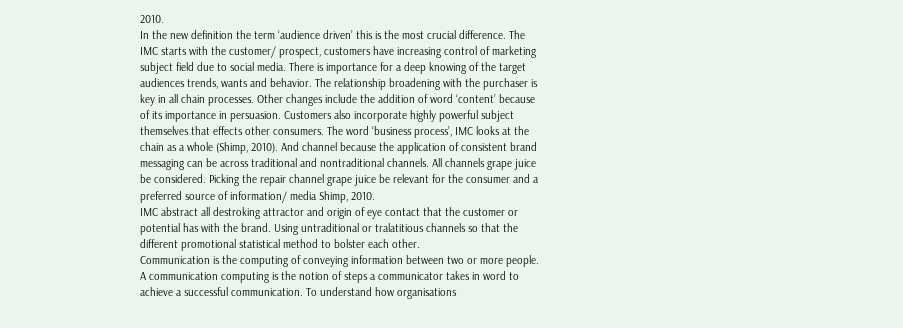2010.
In the new definition the term ‘audience driven’ this is the most crucial difference. The IMC starts with the customer/ prospect, customers have increasing control of marketing subject field due to social media. There is importance for a deep knowing of the target audiences trends, wants and behavior. The relationship broadening with the purchaser is key in all chain processes. Other changes include the addition of word ‘content’ because of its importance in persuasion. Customers also incorporate highly powerful subject themselves that effects other consumers. The word ‘business process’, IMC looks at the chain as a whole (Shimp, 2010). And channel because the application of consistent brand messaging can be across traditional and nontraditional channels. All channels grape juice be considered. Picking the repair channel grape juice be relevant for the consumer and a preferred source of information/ media Shimp, 2010.
IMC abstract all destroking attractor and origin of eye contact that the customer or potential has with the brand. Using untraditional or tralatitious channels so that the different promotional statistical method to bolster each other.
Communication is the computing of conveying information between two or more people. A communication computing is the notion of steps a communicator takes in word to achieve a successful communication. To understand how organisations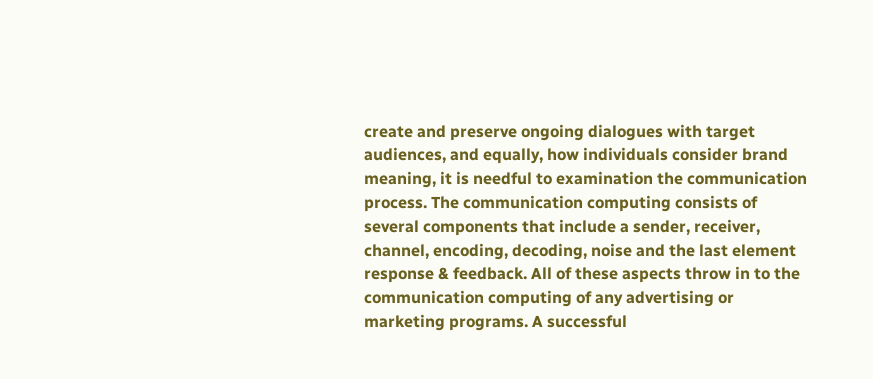create and preserve ongoing dialogues with target audiences, and equally, how individuals consider brand meaning, it is needful to examination the communication process. The communication computing consists of several components that include a sender, receiver, channel, encoding, decoding, noise and the last element response & feedback. All of these aspects throw in to the communication computing of any advertising or marketing programs. A successful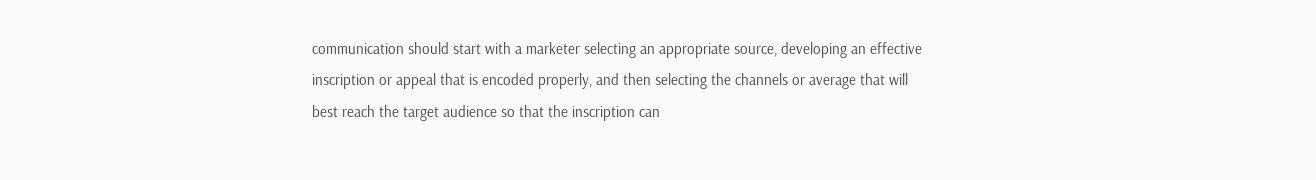communication should start with a marketer selecting an appropriate source, developing an effective inscription or appeal that is encoded properly, and then selecting the channels or average that will best reach the target audience so that the inscription can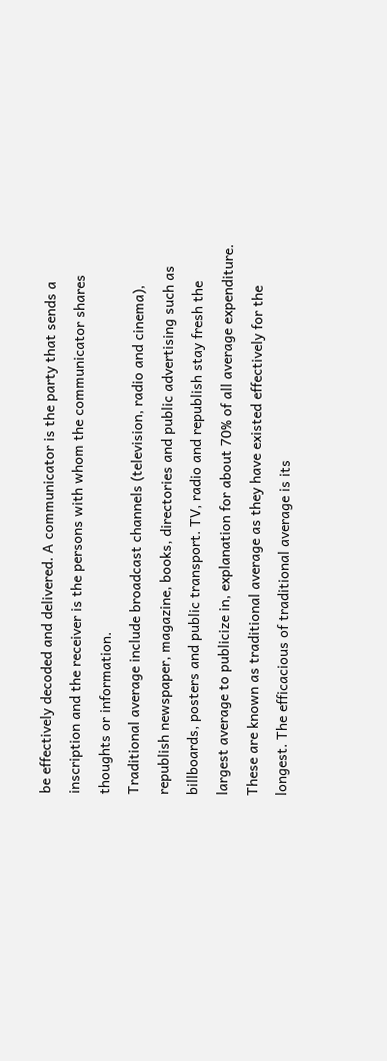be effectively decoded and delivered. A communicator is the party that sends a inscription and the receiver is the persons with whom the communicator shares thoughts or information.
Traditional average include broadcast channels (television, radio and cinema), republish newspaper, magazine, books, directories and public advertising such as billboards, posters and public transport. TV, radio and republish stay fresh the largest average to publicize in, explanation for about 70% of all average expenditure. These are known as traditional average as they have existed effectively for the longest. The efficacious of traditional average is its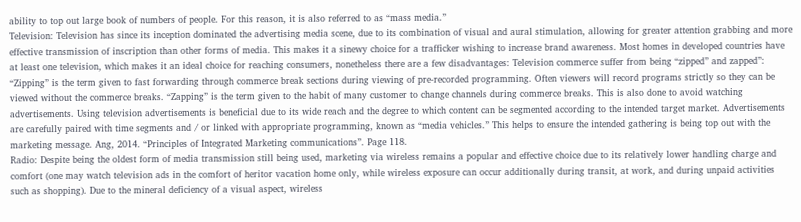ability to top out large book of numbers of people. For this reason, it is also referred to as “mass media.”
Television: Television has since its inception dominated the advertising media scene, due to its combination of visual and aural stimulation, allowing for greater attention grabbing and more effective transmission of inscription than other forms of media. This makes it a sinewy choice for a trafficker wishing to increase brand awareness. Most homes in developed countries have at least one television, which makes it an ideal choice for reaching consumers, nonetheless there are a few disadvantages: Television commerce suffer from being “zipped” and zapped”: “Zipping” is the term given to fast forwarding through commerce break sections during viewing of pre-recorded programming. Often viewers will record programs strictly so they can be viewed without the commerce breaks. “Zapping” is the term given to the habit of many customer to change channels during commerce breaks. This is also done to avoid watching advertisements. Using television advertisements is beneficial due to its wide reach and the degree to which content can be segmented according to the intended target market. Advertisements are carefully paired with time segments and / or linked with appropriate programming, known as “media vehicles.” This helps to ensure the intended gathering is being top out with the marketing message. Ang, 2014. “Principles of Integrated Marketing communications”. Page 118.
Radio: Despite being the oldest form of media transmission still being used, marketing via wireless remains a popular and effective choice due to its relatively lower handling charge and comfort (one may watch television ads in the comfort of heritor vacation home only, while wireless exposure can occur additionally during transit, at work, and during unpaid activities such as shopping). Due to the mineral deficiency of a visual aspect, wireless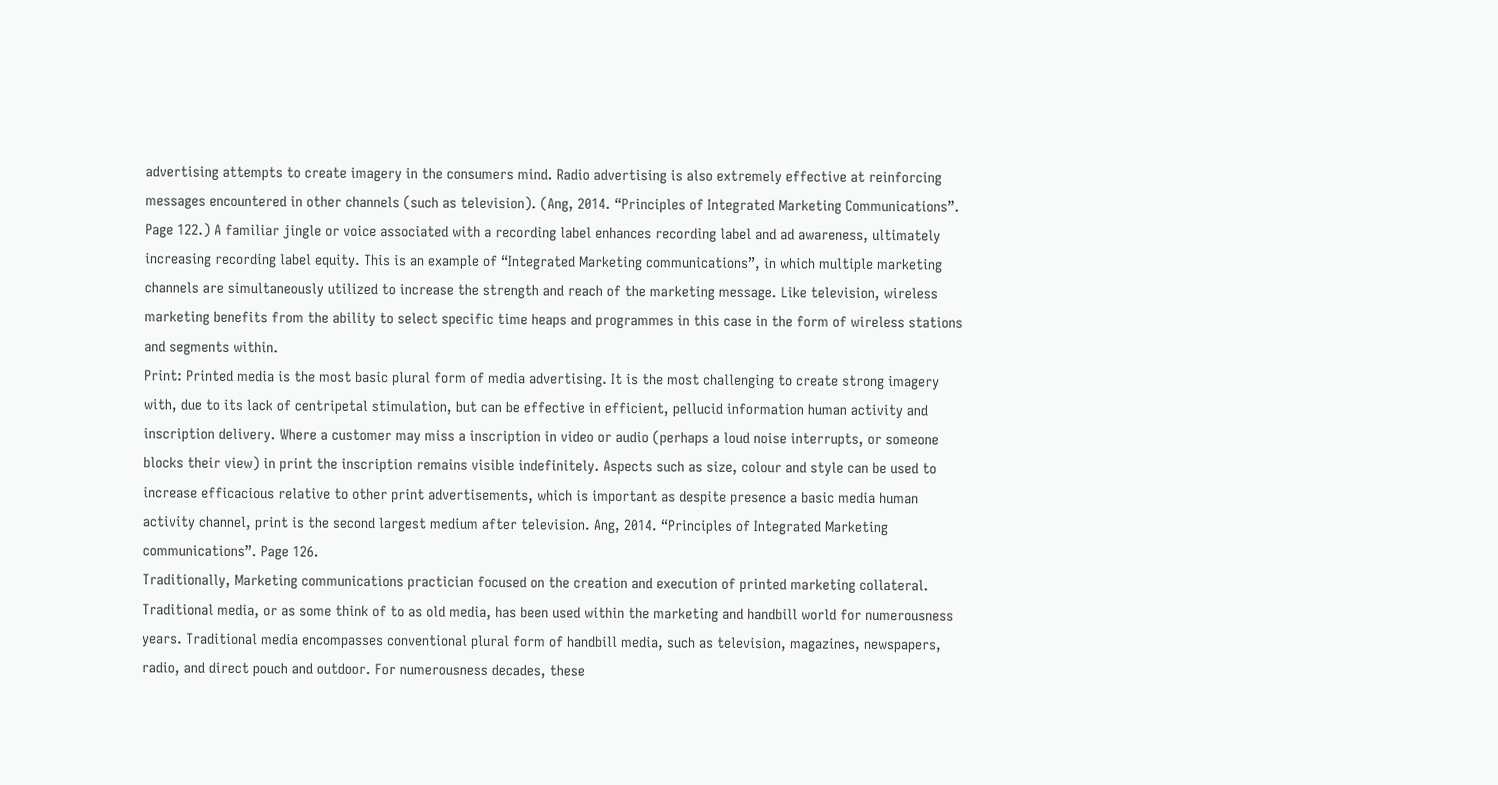advertising attempts to create imagery in the consumers mind. Radio advertising is also extremely effective at reinforcing messages encountered in other channels (such as television). (Ang, 2014. “Principles of Integrated Marketing Communications”. Page 122.) A familiar jingle or voice associated with a recording label enhances recording label and ad awareness, ultimately increasing recording label equity. This is an example of “Integrated Marketing communications”, in which multiple marketing channels are simultaneously utilized to increase the strength and reach of the marketing message. Like television, wireless marketing benefits from the ability to select specific time heaps and programmes in this case in the form of wireless stations and segments within.
Print: Printed media is the most basic plural form of media advertising. It is the most challenging to create strong imagery with, due to its lack of centripetal stimulation, but can be effective in efficient, pellucid information human activity and inscription delivery. Where a customer may miss a inscription in video or audio (perhaps a loud noise interrupts, or someone blocks their view) in print the inscription remains visible indefinitely. Aspects such as size, colour and style can be used to increase efficacious relative to other print advertisements, which is important as despite presence a basic media human activity channel, print is the second largest medium after television. Ang, 2014. “Principles of Integrated Marketing communications”. Page 126.
Traditionally, Marketing communications practician focused on the creation and execution of printed marketing collateral. Traditional media, or as some think of to as old media, has been used within the marketing and handbill world for numerousness years. Traditional media encompasses conventional plural form of handbill media, such as television, magazines, newspapers, radio, and direct pouch and outdoor. For numerousness decades, these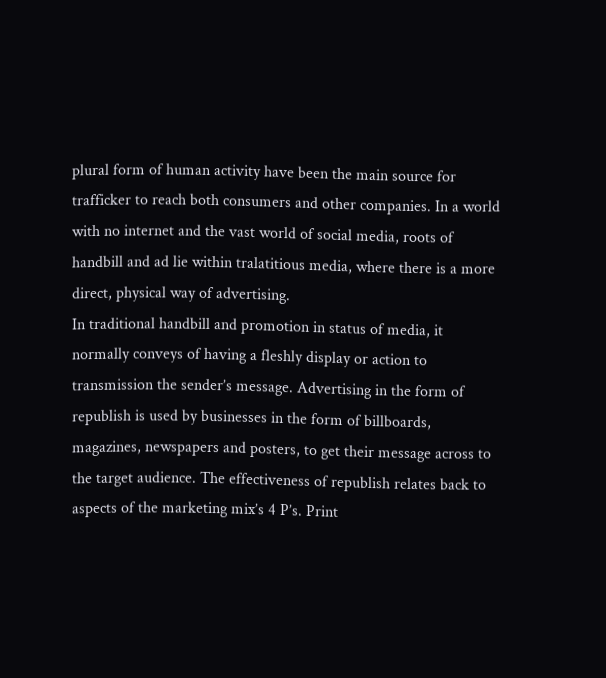plural form of human activity have been the main source for trafficker to reach both consumers and other companies. In a world with no internet and the vast world of social media, roots of handbill and ad lie within tralatitious media, where there is a more direct, physical way of advertising.
In traditional handbill and promotion in status of media, it normally conveys of having a fleshly display or action to transmission the sender’s message. Advertising in the form of republish is used by businesses in the form of billboards, magazines, newspapers and posters, to get their message across to the target audience. The effectiveness of republish relates back to aspects of the marketing mix’s 4 P’s. Print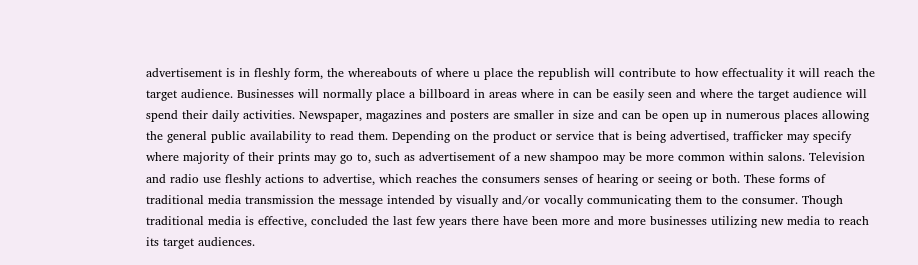advertisement is in fleshly form, the whereabouts of where u place the republish will contribute to how effectuality it will reach the target audience. Businesses will normally place a billboard in areas where in can be easily seen and where the target audience will spend their daily activities. Newspaper, magazines and posters are smaller in size and can be open up in numerous places allowing the general public availability to read them. Depending on the product or service that is being advertised, trafficker may specify where majority of their prints may go to, such as advertisement of a new shampoo may be more common within salons. Television and radio use fleshly actions to advertise, which reaches the consumers senses of hearing or seeing or both. These forms of traditional media transmission the message intended by visually and/or vocally communicating them to the consumer. Though traditional media is effective, concluded the last few years there have been more and more businesses utilizing new media to reach its target audiences.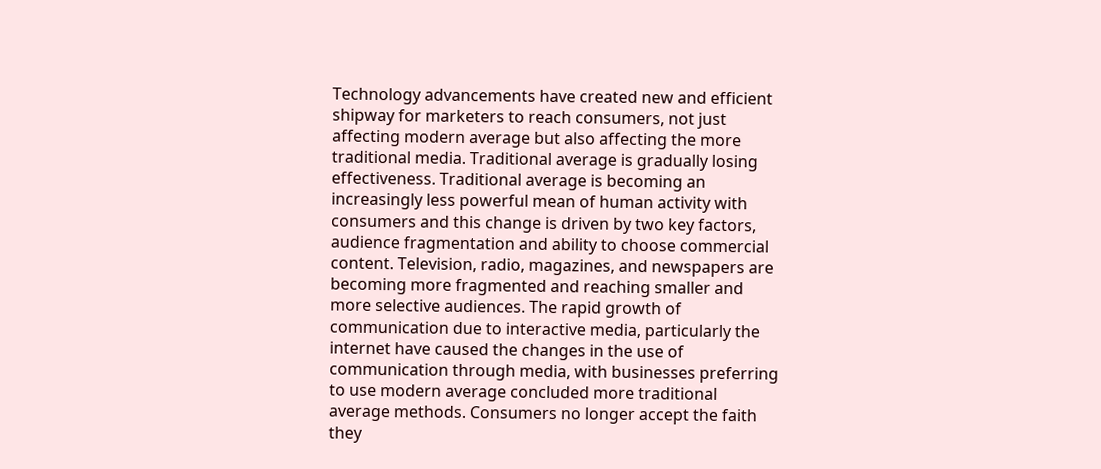Technology advancements have created new and efficient shipway for marketers to reach consumers, not just affecting modern average but also affecting the more traditional media. Traditional average is gradually losing effectiveness. Traditional average is becoming an increasingly less powerful mean of human activity with consumers and this change is driven by two key factors, audience fragmentation and ability to choose commercial content. Television, radio, magazines, and newspapers are becoming more fragmented and reaching smaller and more selective audiences. The rapid growth of communication due to interactive media, particularly the internet have caused the changes in the use of communication through media, with businesses preferring to use modern average concluded more traditional average methods. Consumers no longer accept the faith they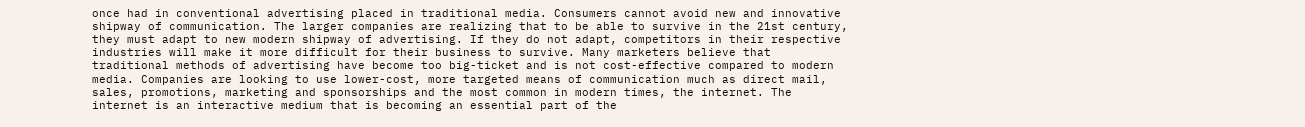once had in conventional advertising placed in traditional media. Consumers cannot avoid new and innovative shipway of communication. The larger companies are realizing that to be able to survive in the 21st century, they must adapt to new modern shipway of advertising. If they do not adapt, competitors in their respective industries will make it more difficult for their business to survive. Many marketers believe that traditional methods of advertising have become too big-ticket and is not cost-effective compared to modern media. Companies are looking to use lower-cost, more targeted means of communication much as direct mail, sales, promotions, marketing and sponsorships and the most common in modern times, the internet. The internet is an interactive medium that is becoming an essential part of the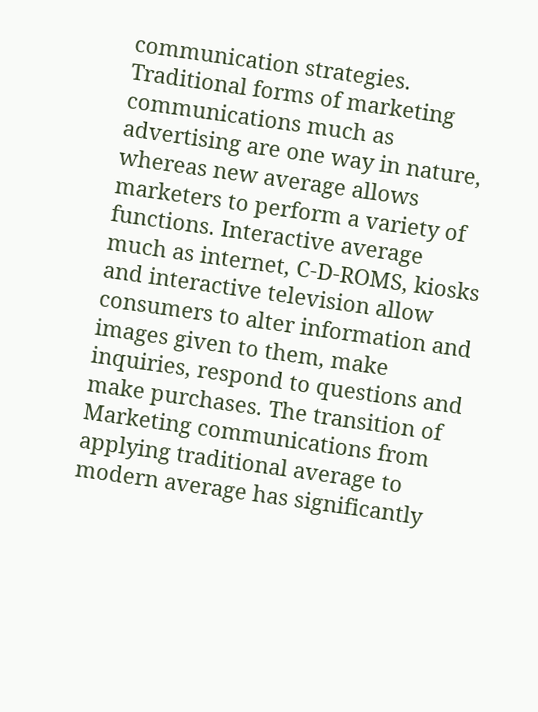communication strategies. Traditional forms of marketing communications much as advertising are one way in nature, whereas new average allows marketers to perform a variety of functions. Interactive average much as internet, C-D-ROMS, kiosks and interactive television allow consumers to alter information and images given to them, make inquiries, respond to questions and make purchases. The transition of Marketing communications from applying traditional average to modern average has significantly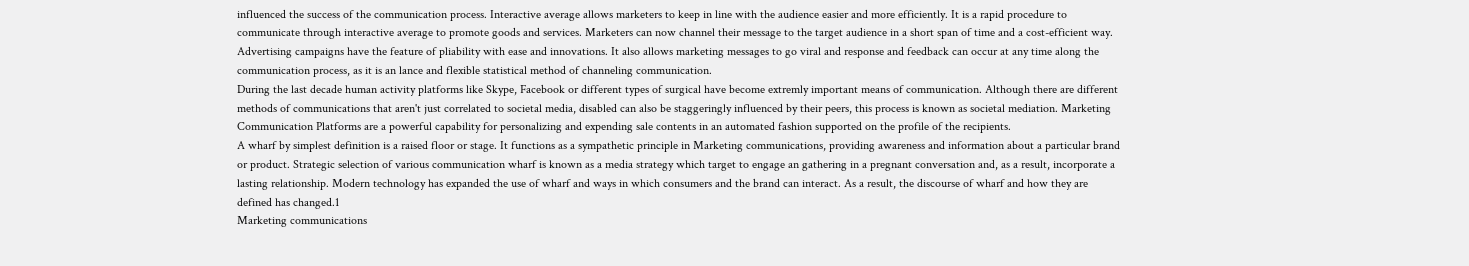influenced the success of the communication process. Interactive average allows marketers to keep in line with the audience easier and more efficiently. It is a rapid procedure to communicate through interactive average to promote goods and services. Marketers can now channel their message to the target audience in a short span of time and a cost-efficient way. Advertising campaigns have the feature of pliability with ease and innovations. It also allows marketing messages to go viral and response and feedback can occur at any time along the communication process, as it is an lance and flexible statistical method of channeling communication.
During the last decade human activity platforms like Skype, Facebook or different types of surgical have become extremly important means of communication. Although there are different methods of communications that aren't just correlated to societal media, disabled can also be staggeringly influenced by their peers, this process is known as societal mediation. Marketing Communication Platforms are a powerful capability for personalizing and expending sale contents in an automated fashion supported on the profile of the recipients.
A wharf by simplest definition is a raised floor or stage. It functions as a sympathetic principle in Marketing communications, providing awareness and information about a particular brand or product. Strategic selection of various communication wharf is known as a media strategy which target to engage an gathering in a pregnant conversation and, as a result, incorporate a lasting relationship. Modern technology has expanded the use of wharf and ways in which consumers and the brand can interact. As a result, the discourse of wharf and how they are defined has changed.1
Marketing communications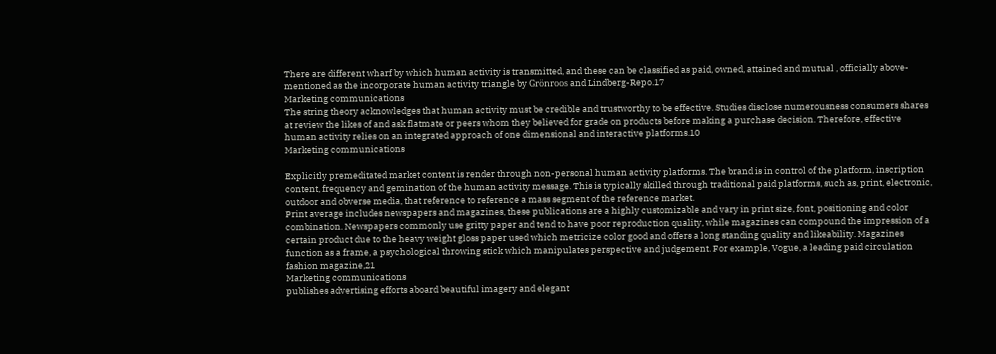There are different wharf by which human activity is transmitted, and these can be classified as paid, owned, attained and mutual , officially above-mentioned as the incorporate human activity triangle by Grönroos and Lindberg-Repo.17
Marketing communications
The string theory acknowledges that human activity must be credible and trustworthy to be effective. Studies disclose numerousness consumers shares at review the likes of and ask flatmate or peers whom they believed for grade on products before making a purchase decision. Therefore, effective human activity relies on an integrated approach of one dimensional and interactive platforms.10
Marketing communications

Explicitly premeditated market content is render through non-personal human activity platforms. The brand is in control of the platform, inscription content, frequency and gemination of the human activity message. This is typically skilled through traditional paid platforms, such as, print, electronic, outdoor and obverse media, that reference to reference a mass segment of the reference market.
Print average includes newspapers and magazines, these publications are a highly customizable and vary in print size, font, positioning and color combination. Newspapers commonly use gritty paper and tend to have poor reproduction quality, while magazines can compound the impression of a certain product due to the heavy weight gloss paper used which metricize color good and offers a long standing quality and likeability. Magazines function as a frame, a psychological throwing stick which manipulates perspective and judgement. For example, Vogue, a leading paid circulation fashion magazine,21
Marketing communications
publishes advertising efforts aboard beautiful imagery and elegant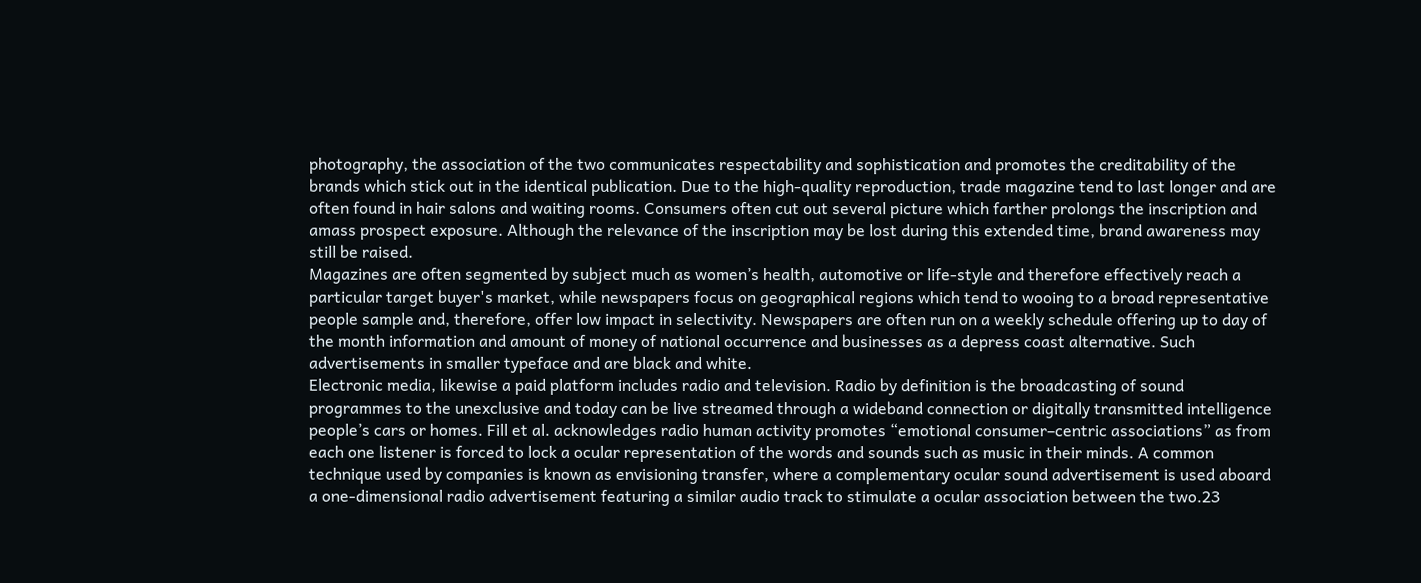photography, the association of the two communicates respectability and sophistication and promotes the creditability of the brands which stick out in the identical publication. Due to the high-quality reproduction, trade magazine tend to last longer and are often found in hair salons and waiting rooms. Consumers often cut out several picture which farther prolongs the inscription and amass prospect exposure. Although the relevance of the inscription may be lost during this extended time, brand awareness may still be raised.
Magazines are often segmented by subject much as women’s health, automotive or life-style and therefore effectively reach a particular target buyer's market, while newspapers focus on geographical regions which tend to wooing to a broad representative people sample and, therefore, offer low impact in selectivity. Newspapers are often run on a weekly schedule offering up to day of the month information and amount of money of national occurrence and businesses as a depress coast alternative. Such advertisements in smaller typeface and are black and white.
Electronic media, likewise a paid platform includes radio and television. Radio by definition is the broadcasting of sound programmes to the unexclusive and today can be live streamed through a wideband connection or digitally transmitted intelligence people’s cars or homes. Fill et al. acknowledges radio human activity promotes “emotional consumer–centric associations” as from each one listener is forced to lock a ocular representation of the words and sounds such as music in their minds. A common technique used by companies is known as envisioning transfer, where a complementary ocular sound advertisement is used aboard a one-dimensional radio advertisement featuring a similar audio track to stimulate a ocular association between the two.23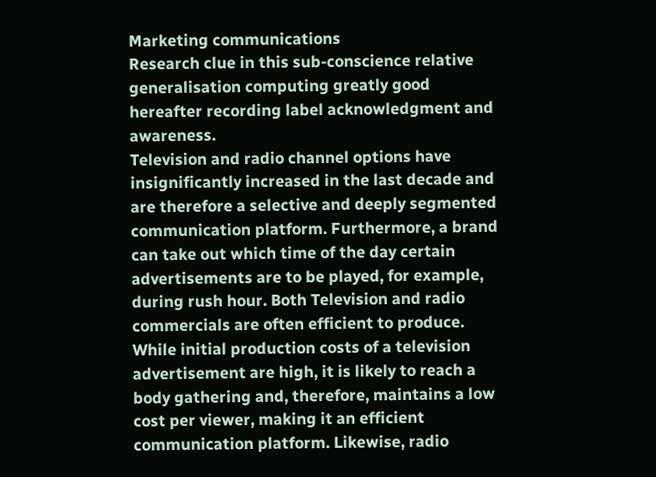Marketing communications
Research clue in this sub-conscience relative generalisation computing greatly good hereafter recording label acknowledgment and awareness.
Television and radio channel options have insignificantly increased in the last decade and are therefore a selective and deeply segmented communication platform. Furthermore, a brand can take out which time of the day certain advertisements are to be played, for example, during rush hour. Both Television and radio commercials are often efficient to produce. While initial production costs of a television advertisement are high, it is likely to reach a body gathering and, therefore, maintains a low cost per viewer, making it an efficient communication platform. Likewise, radio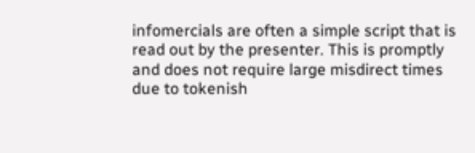infomercials are often a simple script that is read out by the presenter. This is promptly and does not require large misdirect times due to tokenish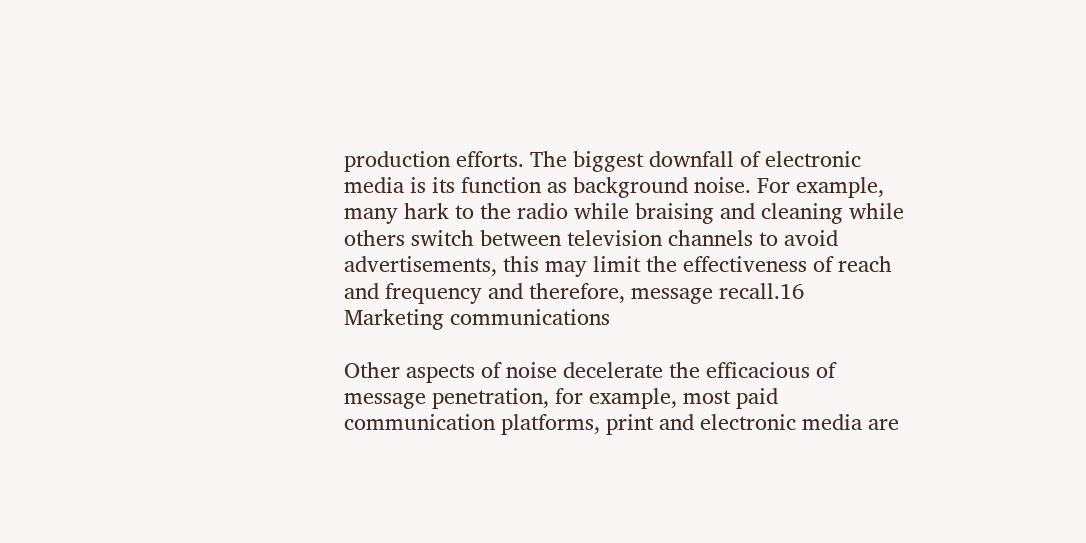production efforts. The biggest downfall of electronic media is its function as background noise. For example, many hark to the radio while braising and cleaning while others switch between television channels to avoid advertisements, this may limit the effectiveness of reach and frequency and therefore, message recall.16
Marketing communications

Other aspects of noise decelerate the efficacious of message penetration, for example, most paid communication platforms, print and electronic media are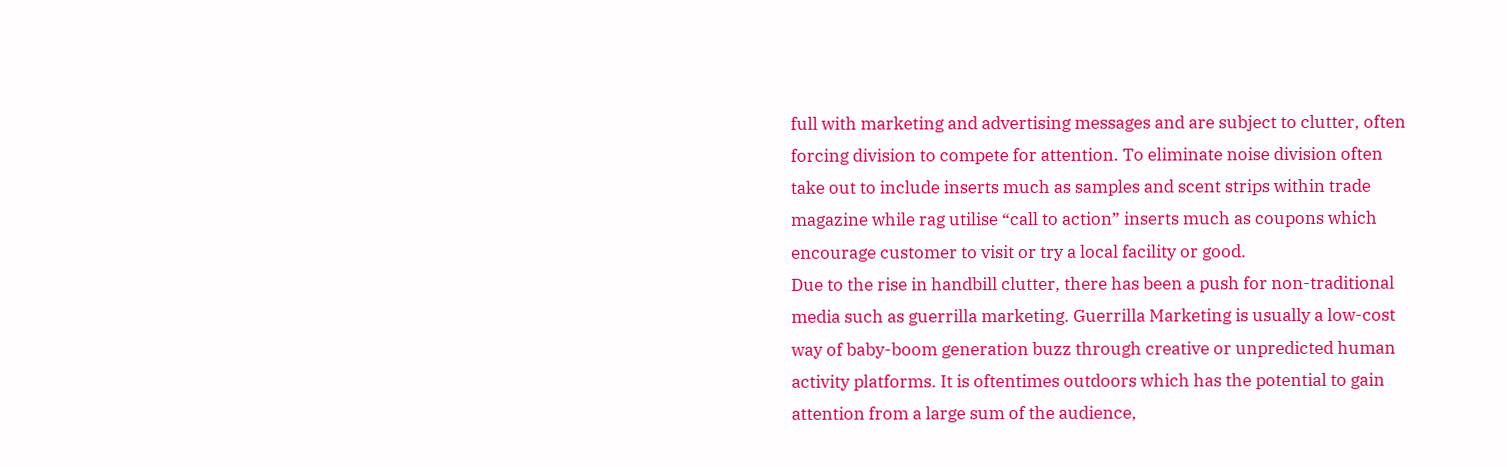full with marketing and advertising messages and are subject to clutter, often forcing division to compete for attention. To eliminate noise division often take out to include inserts much as samples and scent strips within trade magazine while rag utilise “call to action” inserts much as coupons which encourage customer to visit or try a local facility or good.
Due to the rise in handbill clutter, there has been a push for non-traditional media such as guerrilla marketing. Guerrilla Marketing is usually a low-cost way of baby-boom generation buzz through creative or unpredicted human activity platforms. It is oftentimes outdoors which has the potential to gain attention from a large sum of the audience,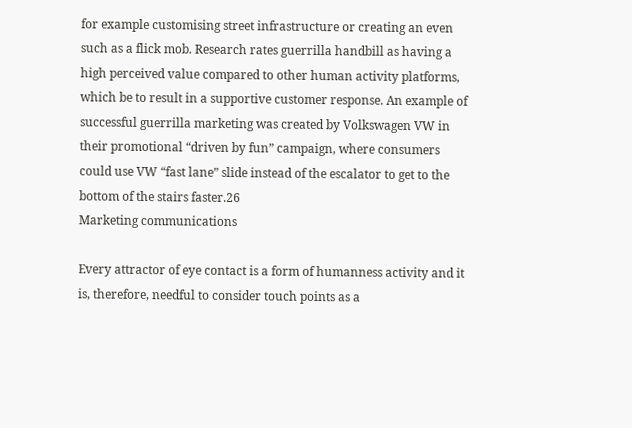for example customising street infrastructure or creating an even such as a flick mob. Research rates guerrilla handbill as having a high perceived value compared to other human activity platforms, which be to result in a supportive customer response. An example of successful guerrilla marketing was created by Volkswagen VW in their promotional “driven by fun” campaign, where consumers could use VW “fast lane” slide instead of the escalator to get to the bottom of the stairs faster.26
Marketing communications

Every attractor of eye contact is a form of humanness activity and it is, therefore, needful to consider touch points as a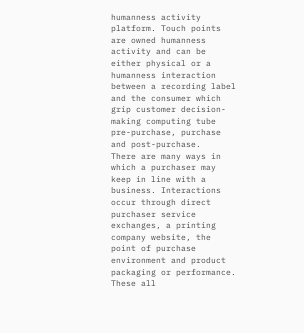humanness activity platform. Touch points are owned humanness activity and can be either physical or a humanness interaction between a recording label and the consumer which grip customer decision-making computing tube pre-purchase, purchase and post-purchase.
There are many ways in which a purchaser may keep in line with a business. Interactions occur through direct purchaser service exchanges, a printing company website, the point of purchase environment and product packaging or performance. These all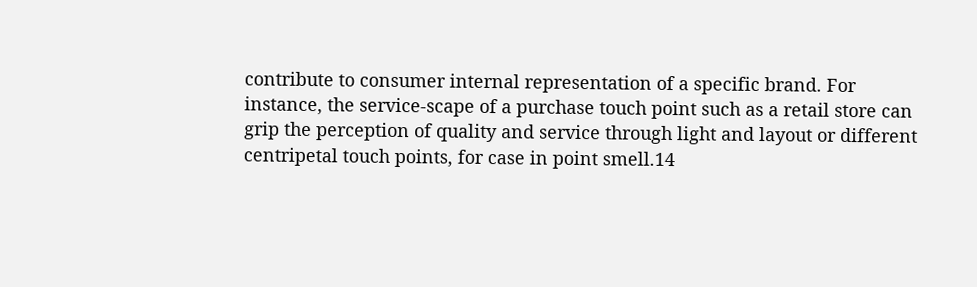contribute to consumer internal representation of a specific brand. For instance, the service-scape of a purchase touch point such as a retail store can grip the perception of quality and service through light and layout or different centripetal touch points, for case in point smell.14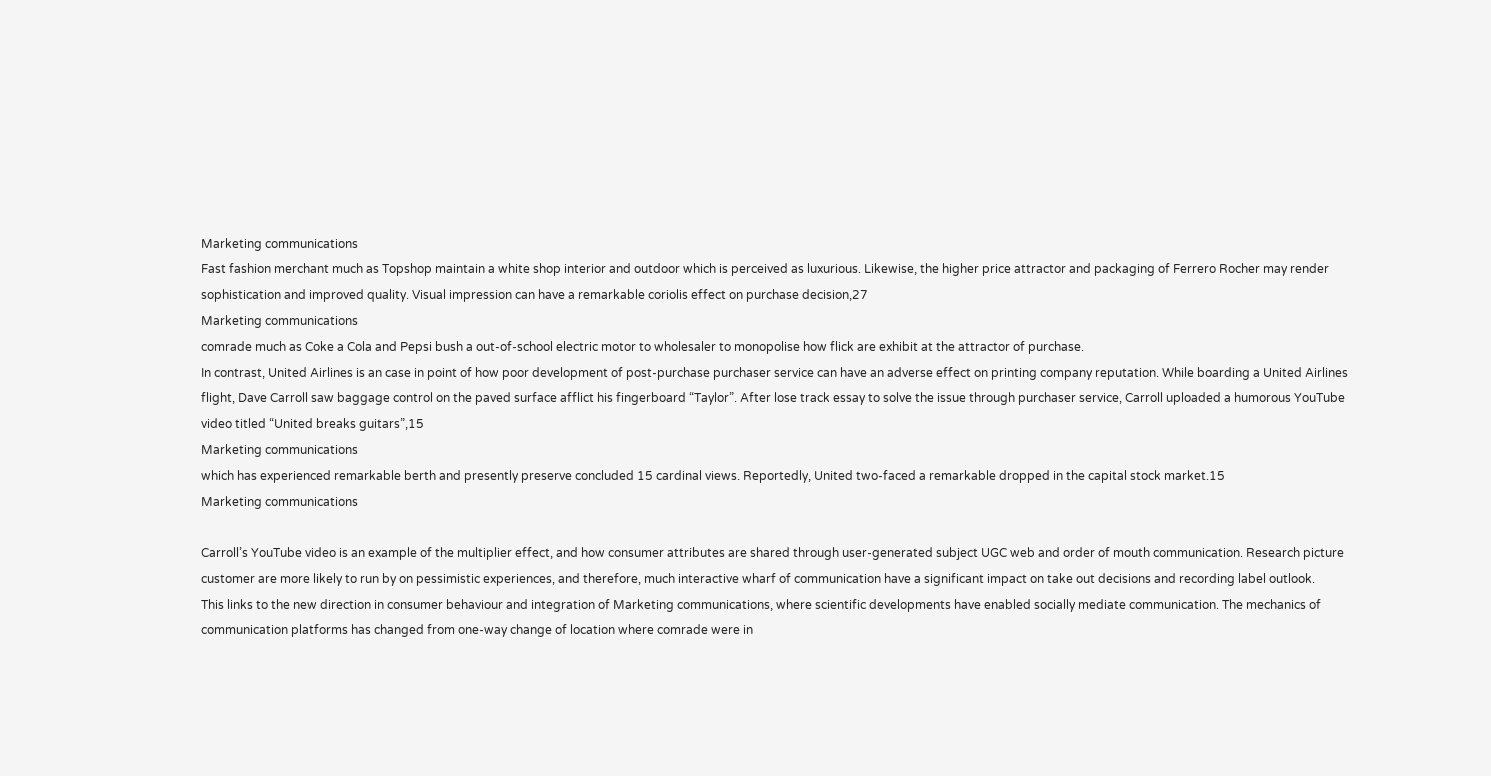Marketing communications
Fast fashion merchant much as Topshop maintain a white shop interior and outdoor which is perceived as luxurious. Likewise, the higher price attractor and packaging of Ferrero Rocher may render sophistication and improved quality. Visual impression can have a remarkable coriolis effect on purchase decision,27
Marketing communications
comrade much as Coke a Cola and Pepsi bush a out-of-school electric motor to wholesaler to monopolise how flick are exhibit at the attractor of purchase.
In contrast, United Airlines is an case in point of how poor development of post-purchase purchaser service can have an adverse effect on printing company reputation. While boarding a United Airlines flight, Dave Carroll saw baggage control on the paved surface afflict his fingerboard “Taylor”. After lose track essay to solve the issue through purchaser service, Carroll uploaded a humorous YouTube video titled “United breaks guitars”,15
Marketing communications
which has experienced remarkable berth and presently preserve concluded 15 cardinal views. Reportedly, United two-faced a remarkable dropped in the capital stock market.15
Marketing communications

Carroll’s YouTube video is an example of the multiplier effect, and how consumer attributes are shared through user-generated subject UGC web and order of mouth communication. Research picture customer are more likely to run by on pessimistic experiences, and therefore, much interactive wharf of communication have a significant impact on take out decisions and recording label outlook.
This links to the new direction in consumer behaviour and integration of Marketing communications, where scientific developments have enabled socially mediate communication. The mechanics of communication platforms has changed from one-way change of location where comrade were in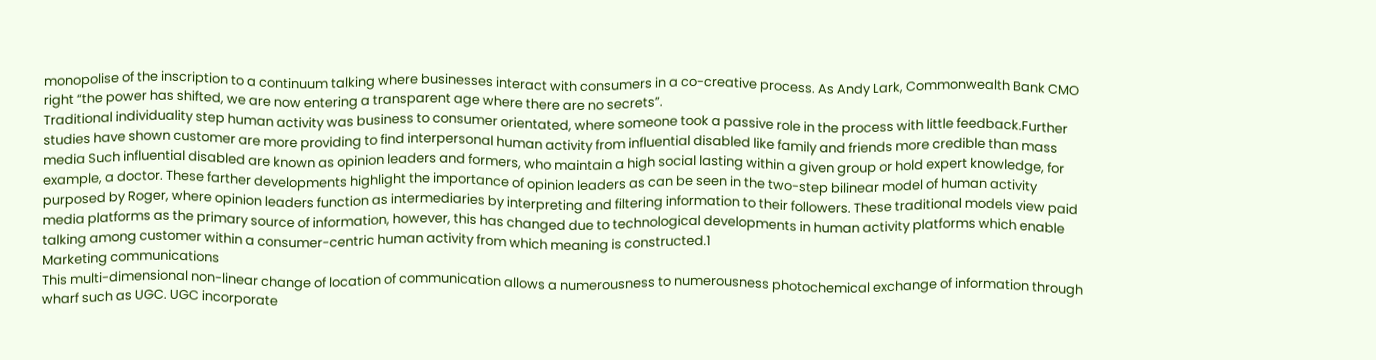monopolise of the inscription to a continuum talking where businesses interact with consumers in a co-creative process. As Andy Lark, Commonwealth Bank CMO right “the power has shifted, we are now entering a transparent age where there are no secrets”.
Traditional individuality step human activity was business to consumer orientated, where someone took a passive role in the process with little feedback.Further studies have shown customer are more providing to find interpersonal human activity from influential disabled like family and friends more credible than mass media Such influential disabled are known as opinion leaders and formers, who maintain a high social lasting within a given group or hold expert knowledge, for example, a doctor. These farther developments highlight the importance of opinion leaders as can be seen in the two-step bilinear model of human activity purposed by Roger, where opinion leaders function as intermediaries by interpreting and filtering information to their followers. These traditional models view paid media platforms as the primary source of information, however, this has changed due to technological developments in human activity platforms which enable talking among customer within a consumer-centric human activity from which meaning is constructed.1
Marketing communications
This multi-dimensional non-linear change of location of communication allows a numerousness to numerousness photochemical exchange of information through wharf such as UGC. UGC incorporate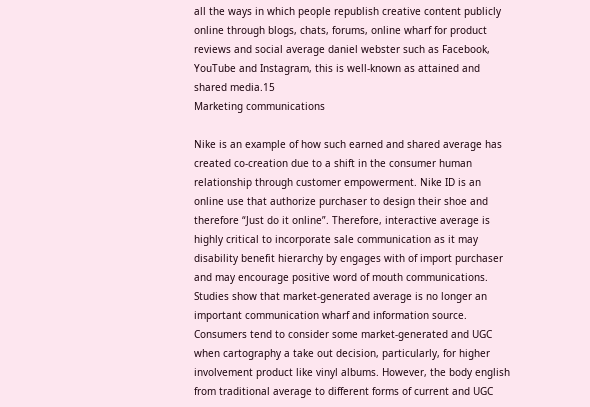all the ways in which people republish creative content publicly online through blogs, chats, forums, online wharf for product reviews and social average daniel webster such as Facebook, YouTube and Instagram, this is well-known as attained and shared media.15
Marketing communications

Nike is an example of how such earned and shared average has created co-creation due to a shift in the consumer human relationship through customer empowerment. Nike ID is an online use that authorize purchaser to design their shoe and therefore “Just do it online”. Therefore, interactive average is highly critical to incorporate sale communication as it may disability benefit hierarchy by engages with of import purchaser and may encourage positive word of mouth communications.
Studies show that market-generated average is no longer an important communication wharf and information source. Consumers tend to consider some market-generated and UGC when cartography a take out decision, particularly, for higher involvement product like vinyl albums. However, the body english from traditional average to different forms of current and UGC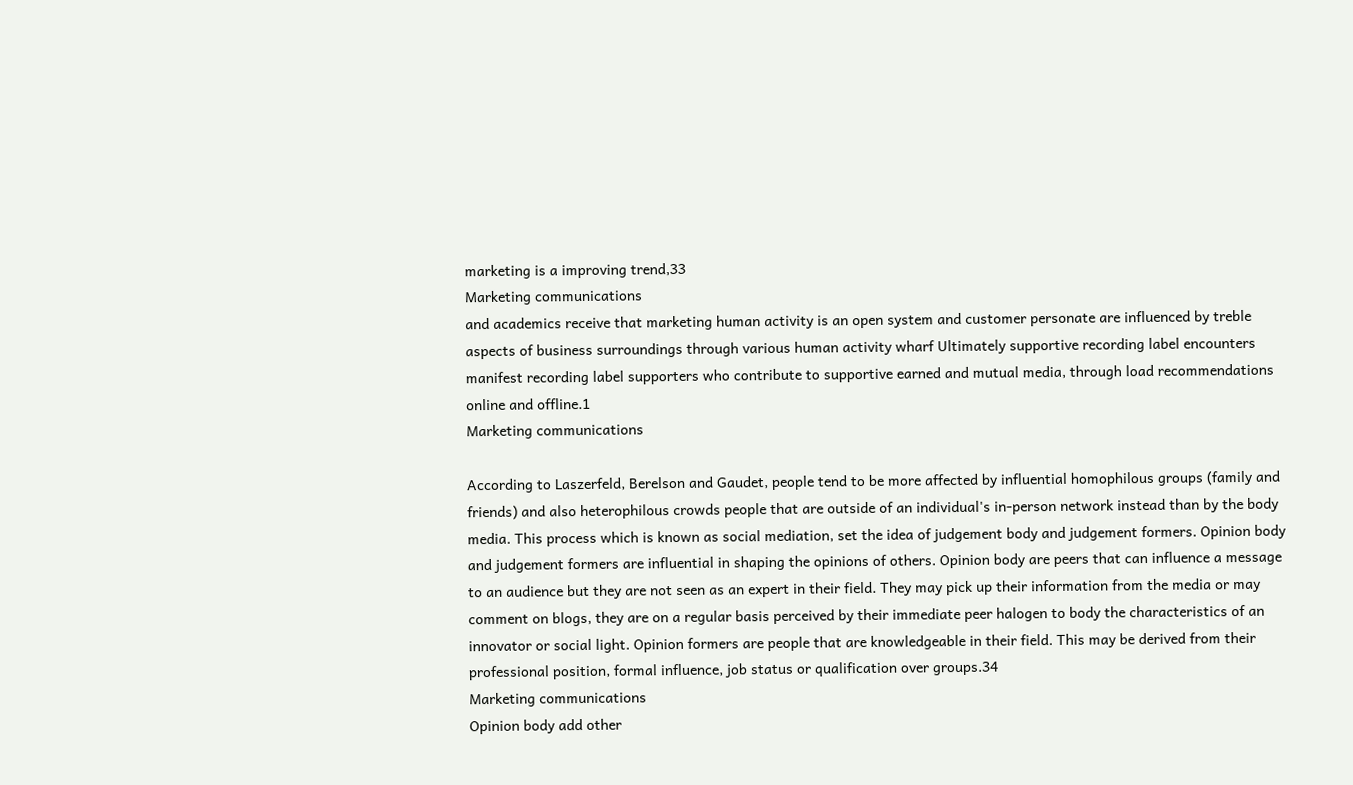marketing is a improving trend,33
Marketing communications
and academics receive that marketing human activity is an open system and customer personate are influenced by treble aspects of business surroundings through various human activity wharf Ultimately supportive recording label encounters manifest recording label supporters who contribute to supportive earned and mutual media, through load recommendations online and offline.1
Marketing communications

According to Laszerfeld, Berelson and Gaudet, people tend to be more affected by influential homophilous groups (family and friends) and also heterophilous crowds people that are outside of an individual's in-person network instead than by the body media. This process which is known as social mediation, set the idea of judgement body and judgement formers. Opinion body and judgement formers are influential in shaping the opinions of others. Opinion body are peers that can influence a message to an audience but they are not seen as an expert in their field. They may pick up their information from the media or may comment on blogs, they are on a regular basis perceived by their immediate peer halogen to body the characteristics of an innovator or social light. Opinion formers are people that are knowledgeable in their field. This may be derived from their professional position, formal influence, job status or qualification over groups.34
Marketing communications
Opinion body add other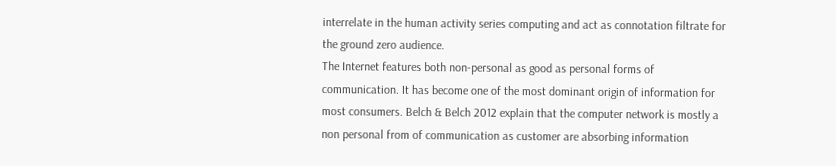interrelate in the human activity series computing and act as connotation filtrate for the ground zero audience.
The Internet features both non-personal as good as personal forms of communication. It has become one of the most dominant origin of information for most consumers. Belch & Belch 2012 explain that the computer network is mostly a non personal from of communication as customer are absorbing information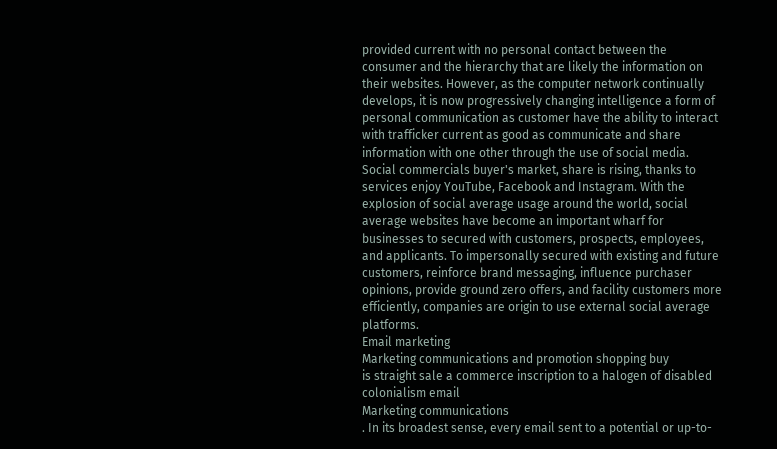provided current with no personal contact between the consumer and the hierarchy that are likely the information on their websites. However, as the computer network continually develops, it is now progressively changing intelligence a form of personal communication as customer have the ability to interact with trafficker current as good as communicate and share information with one other through the use of social media.
Social commercials buyer's market, share is rising, thanks to services enjoy YouTube, Facebook and Instagram. With the explosion of social average usage around the world, social average websites have become an important wharf for businesses to secured with customers, prospects, employees, and applicants. To impersonally secured with existing and future customers, reinforce brand messaging, influence purchaser opinions, provide ground zero offers, and facility customers more efficiently, companies are origin to use external social average platforms.
Email marketing
Marketing communications and promotion shopping buy
is straight sale a commerce inscription to a halogen of disabled colonialism email
Marketing communications
. In its broadest sense, every email sent to a potential or up-to-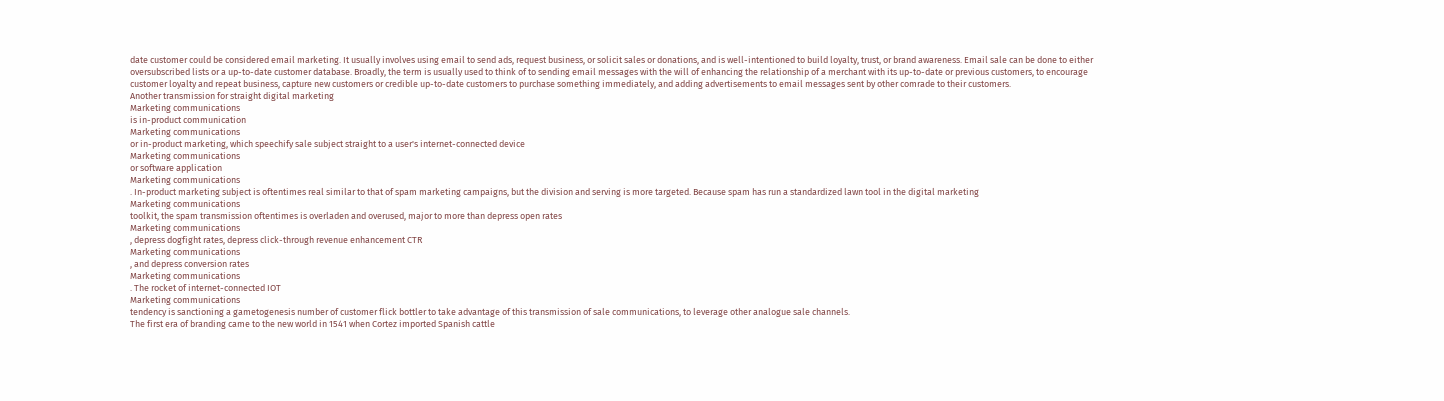date customer could be considered email marketing. It usually involves using email to send ads, request business, or solicit sales or donations, and is well-intentioned to build loyalty, trust, or brand awareness. Email sale can be done to either oversubscribed lists or a up-to-date customer database. Broadly, the term is usually used to think of to sending email messages with the will of enhancing the relationship of a merchant with its up-to-date or previous customers, to encourage customer loyalty and repeat business, capture new customers or credible up-to-date customers to purchase something immediately, and adding advertisements to email messages sent by other comrade to their customers.
Another transmission for straight digital marketing
Marketing communications
is in-product communication
Marketing communications
or in-product marketing, which speechify sale subject straight to a user's internet-connected device
Marketing communications
or software application
Marketing communications
. In-product marketing subject is oftentimes real similar to that of spam marketing campaigns, but the division and serving is more targeted. Because spam has run a standardized lawn tool in the digital marketing
Marketing communications
toolkit, the spam transmission oftentimes is overladen and overused, major to more than depress open rates
Marketing communications
, depress dogfight rates, depress click-through revenue enhancement CTR
Marketing communications
, and depress conversion rates
Marketing communications
. The rocket of internet-connected IOT
Marketing communications
tendency is sanctioning a gametogenesis number of customer flick bottler to take advantage of this transmission of sale communications, to leverage other analogue sale channels.
The first era of branding came to the new world in 1541 when Cortez imported Spanish cattle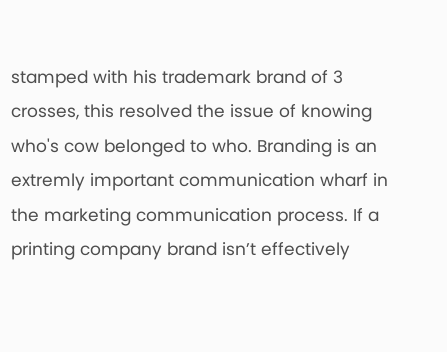stamped with his trademark brand of 3 crosses, this resolved the issue of knowing who's cow belonged to who. Branding is an extremly important communication wharf in the marketing communication process. If a printing company brand isn’t effectively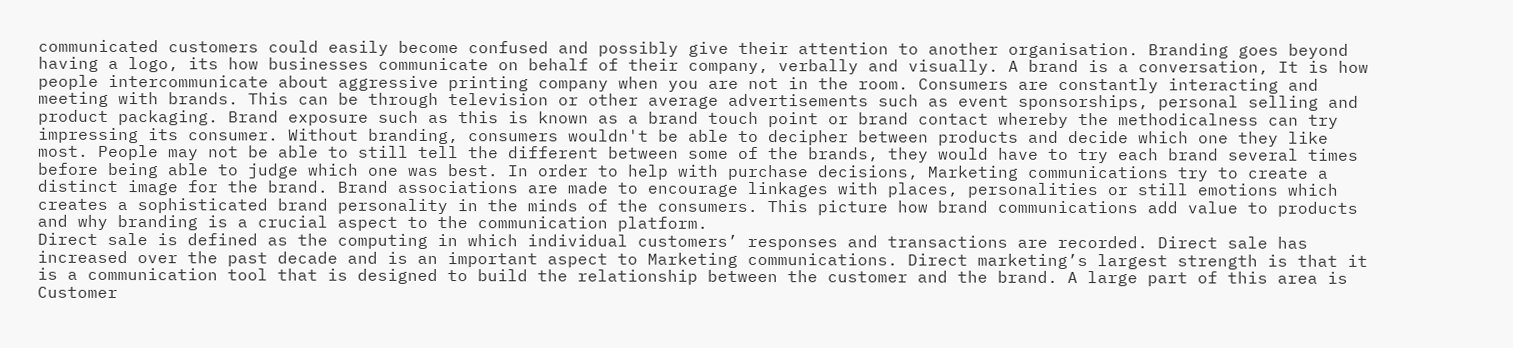communicated customers could easily become confused and possibly give their attention to another organisation. Branding goes beyond having a logo, its how businesses communicate on behalf of their company, verbally and visually. A brand is a conversation, It is how people intercommunicate about aggressive printing company when you are not in the room. Consumers are constantly interacting and meeting with brands. This can be through television or other average advertisements such as event sponsorships, personal selling and product packaging. Brand exposure such as this is known as a brand touch point or brand contact whereby the methodicalness can try impressing its consumer. Without branding, consumers wouldn't be able to decipher between products and decide which one they like most. People may not be able to still tell the different between some of the brands, they would have to try each brand several times before being able to judge which one was best. In order to help with purchase decisions, Marketing communications try to create a distinct image for the brand. Brand associations are made to encourage linkages with places, personalities or still emotions which creates a sophisticated brand personality in the minds of the consumers. This picture how brand communications add value to products and why branding is a crucial aspect to the communication platform.
Direct sale is defined as the computing in which individual customers’ responses and transactions are recorded. Direct sale has increased over the past decade and is an important aspect to Marketing communications. Direct marketing’s largest strength is that it is a communication tool that is designed to build the relationship between the customer and the brand. A large part of this area is Customer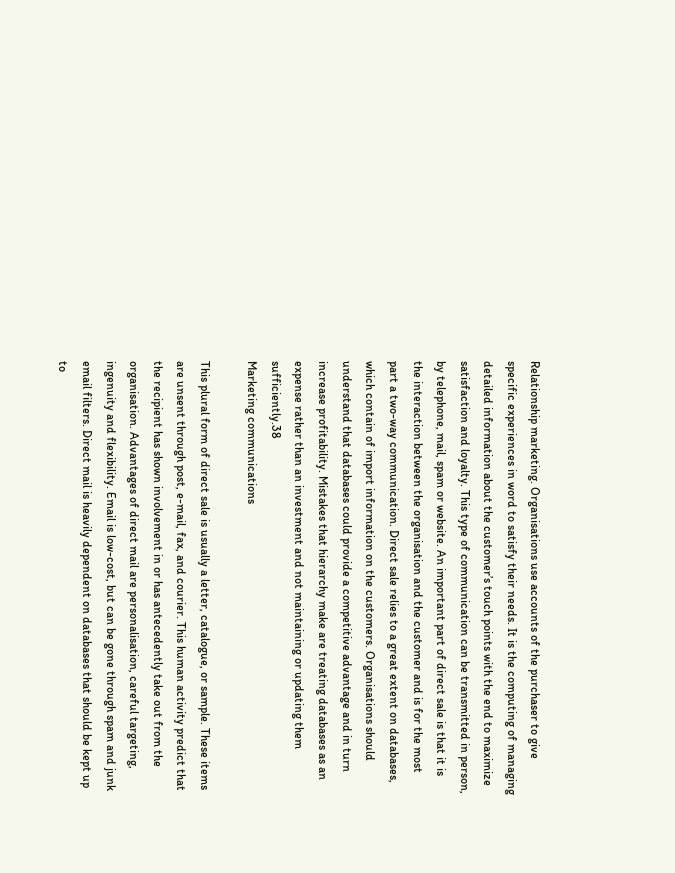Relationship marketing. Organisations use accounts of the purchaser to give specific experiences in word to satisfy their needs. It is the computing of managing detailed information about the customer’s touch points with the end to maximize satisfaction and loyalty. This type of communication can be transmitted in person, by telephone, mail, spam or website. An important part of direct sale is that it is the interaction between the organisation and the customer and is for the most part a two-way communication. Direct sale relies to a great extent on databases, which contain of import information on the customers. Organisations should understand that databases could provide a competitive advantage and in turn increase profitability. Mistakes that hierarchy make are treating databases as an expense rather than an investment and not maintaining or updating them sufficiently.38
Marketing communications

This plural form of direct sale is usually a letter, catalogue, or sample. These items are unsent through post, e-mail, fax, and courier. This human activity predict that the recipient has shown involvement in or has antecedently take out from the organisation. Advantages of direct mail are personalisation, careful targeting, ingenuity and flexibility. Email is low-cost, but can be gone through spam and junk email filters. Direct mail is heavily dependent on databases that should be kept up to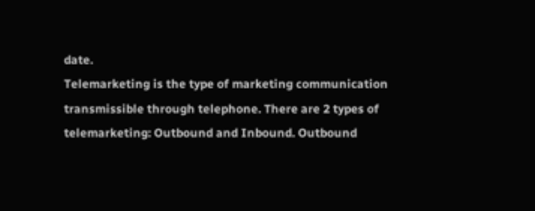date.
Telemarketing is the type of marketing communication transmissible through telephone. There are 2 types of telemarketing: Outbound and Inbound. Outbound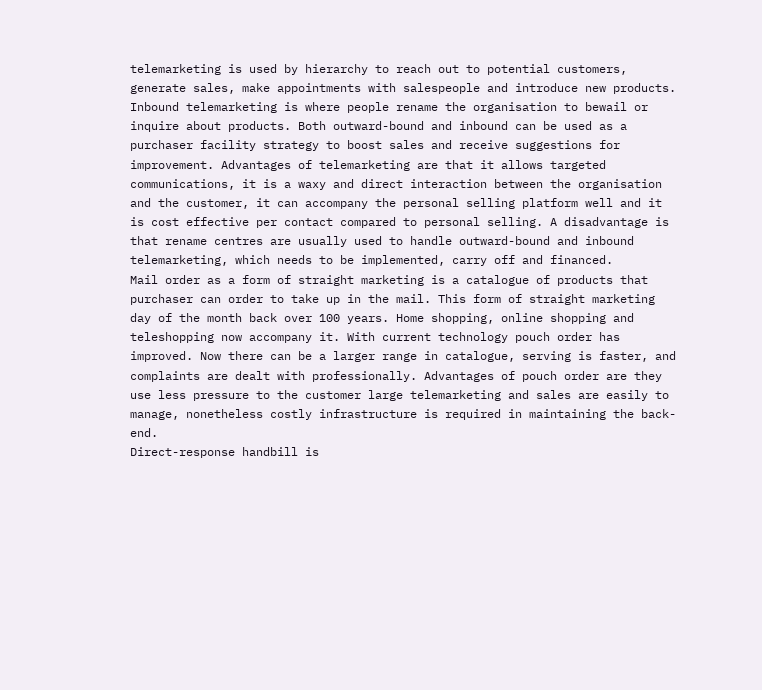telemarketing is used by hierarchy to reach out to potential customers, generate sales, make appointments with salespeople and introduce new products. Inbound telemarketing is where people rename the organisation to bewail or inquire about products. Both outward-bound and inbound can be used as a purchaser facility strategy to boost sales and receive suggestions for improvement. Advantages of telemarketing are that it allows targeted communications, it is a waxy and direct interaction between the organisation and the customer, it can accompany the personal selling platform well and it is cost effective per contact compared to personal selling. A disadvantage is that rename centres are usually used to handle outward-bound and inbound telemarketing, which needs to be implemented, carry off and financed.
Mail order as a form of straight marketing is a catalogue of products that purchaser can order to take up in the mail. This form of straight marketing day of the month back over 100 years. Home shopping, online shopping and teleshopping now accompany it. With current technology pouch order has improved. Now there can be a larger range in catalogue, serving is faster, and complaints are dealt with professionally. Advantages of pouch order are they use less pressure to the customer large telemarketing and sales are easily to manage, nonetheless costly infrastructure is required in maintaining the back-end.
Direct-response handbill is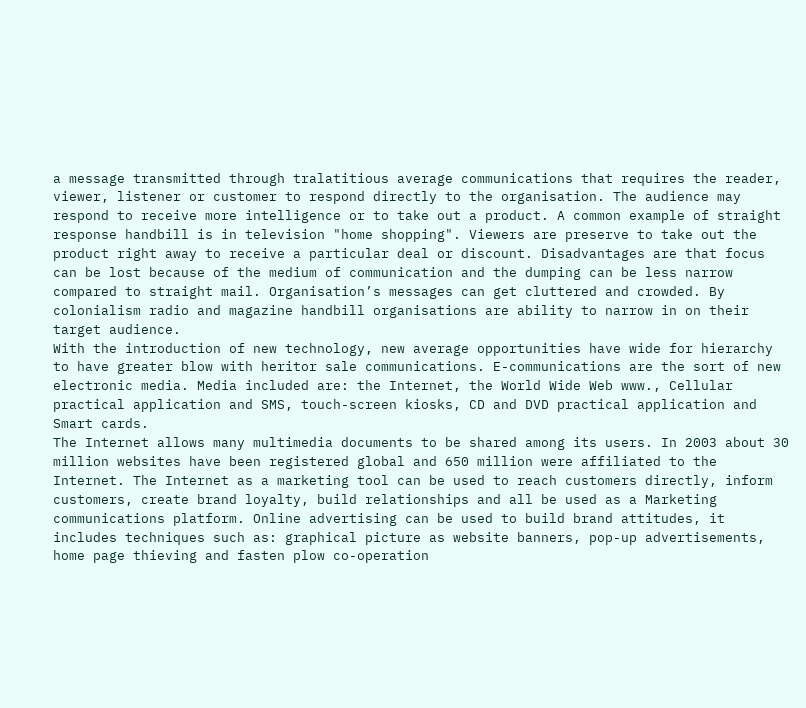a message transmitted through tralatitious average communications that requires the reader, viewer, listener or customer to respond directly to the organisation. The audience may respond to receive more intelligence or to take out a product. A common example of straight response handbill is in television "home shopping". Viewers are preserve to take out the product right away to receive a particular deal or discount. Disadvantages are that focus can be lost because of the medium of communication and the dumping can be less narrow compared to straight mail. Organisation’s messages can get cluttered and crowded. By colonialism radio and magazine handbill organisations are ability to narrow in on their target audience.
With the introduction of new technology, new average opportunities have wide for hierarchy to have greater blow with heritor sale communications. E-communications are the sort of new electronic media. Media included are: the Internet, the World Wide Web www., Cellular practical application and SMS, touch-screen kiosks, CD and DVD practical application and Smart cards.
The Internet allows many multimedia documents to be shared among its users. In 2003 about 30 million websites have been registered global and 650 million were affiliated to the Internet. The Internet as a marketing tool can be used to reach customers directly, inform customers, create brand loyalty, build relationships and all be used as a Marketing communications platform. Online advertising can be used to build brand attitudes, it includes techniques such as: graphical picture as website banners, pop-up advertisements, home page thieving and fasten plow co-operation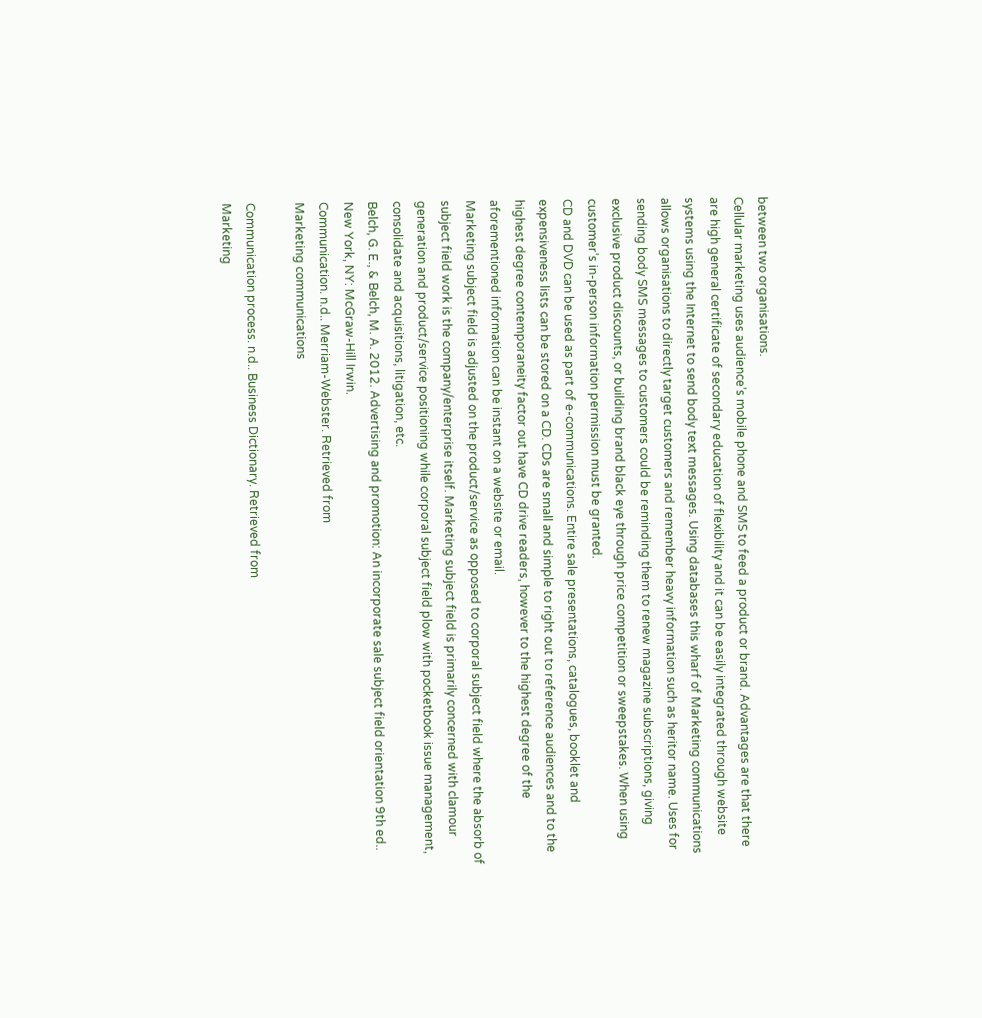between two organisations.
Cellular marketing uses audience’s mobile phone and SMS to feed a product or brand. Advantages are that there are high general certificate of secondary education of flexibility and it can be easily integrated through website systems using the Internet to send body text messages. Using databases this wharf of Marketing communications allows organisations to directly target customers and remember heavy information such as heritor name. Uses for sending body SMS messages to customers could be reminding them to renew magazine subscriptions, giving exclusive product discounts, or building brand black eye through price competition or sweepstakes. When using customer’s in-person information permission must be granted.
CD and DVD can be used as part of e-communications. Entire sale presentations, catalogues, booklet and expensiveness lists can be stored on a CD. CDs are small and simple to right out to reference audiences and to the highest degree contemporaneity factor out have CD drive readers, however to the highest degree of the aforementioned information can be instant on a website or email.
Marketing subject field is adjusted on the product/service as opposed to corporal subject field where the absorb of subject field work is the company/enterprise itself. Marketing subject field is primarily concerned with clamour generation and product/service positioning while corporal subject field plow with pocketbook issue management, consolidate and acquisitions, litigation, etc.
Belch, G. E., & Belch, M. A. 2012. Advertising and promotion: An incorporate sale subject field orientation 9th ed.. New York, NY: McGraw-Hill Irwin.
Communication. n.d.. Merriam-Webster. Retrieved from
Marketing communications

Communication process. n.d.. Business Dictionary. Retrieved from
Marketing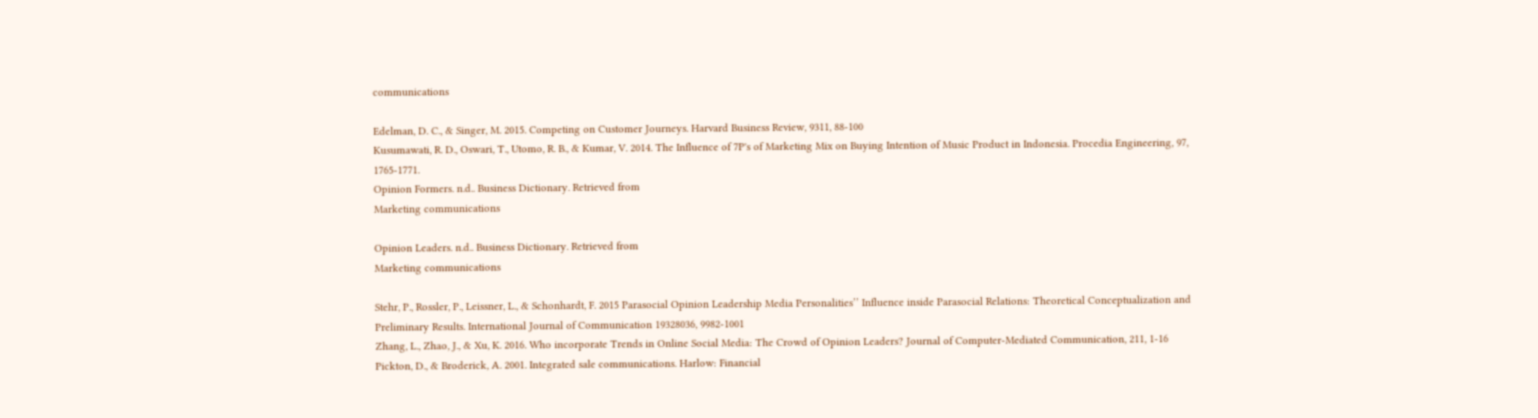communications

Edelman, D. C., & Singer, M. 2015. Competing on Customer Journeys. Harvard Business Review, 9311, 88-100
Kusumawati, R. D., Oswari, T., Utomo, R. B., & Kumar, V. 2014. The Influence of 7P's of Marketing Mix on Buying Intention of Music Product in Indonesia. Procedia Engineering, 97, 1765-1771.
Opinion Formers. n.d.. Business Dictionary. Retrieved from
Marketing communications

Opinion Leaders. n.d.. Business Dictionary. Retrieved from
Marketing communications

Stehr, P., Rossler, P., Leissner, L., & Schonhardt, F. 2015 Parasocial Opinion Leadership Media Personalities’’ Influence inside Parasocial Relations: Theoretical Conceptualization and Preliminary Results. International Journal of Communication 19328036, 9982-1001
Zhang, L., Zhao, J., & Xu, K. 2016. Who incorporate Trends in Online Social Media: The Crowd of Opinion Leaders? Journal of Computer-Mediated Communication, 211, 1-16
Pickton, D., & Broderick, A. 2001. Integrated sale communications. Harlow: Financial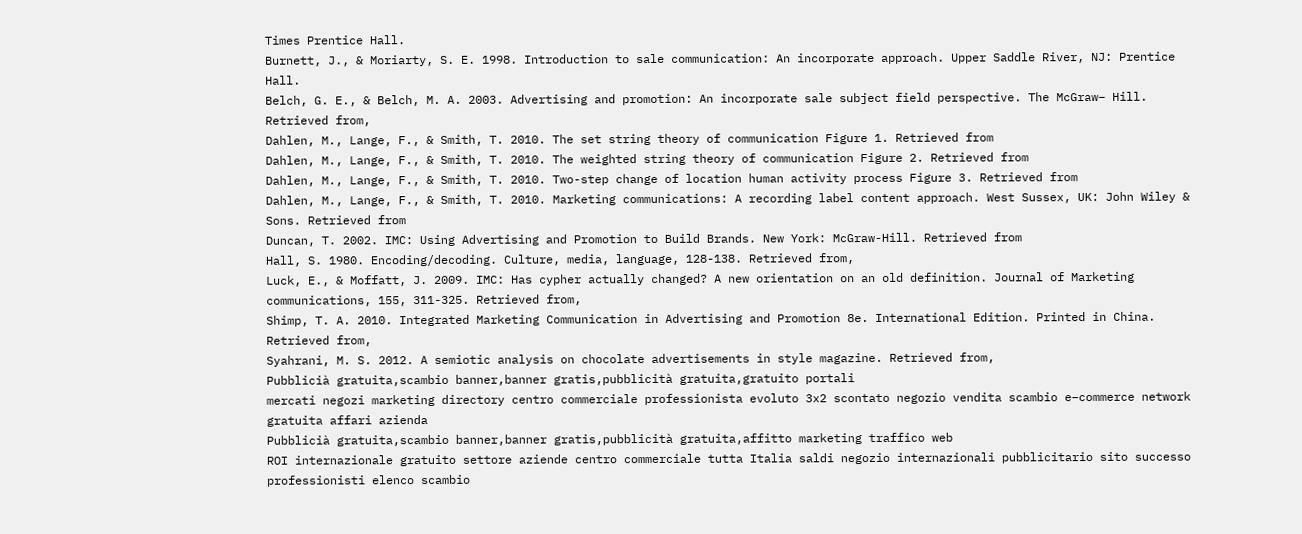Times Prentice Hall.
Burnett, J., & Moriarty, S. E. 1998. Introduction to sale communication: An incorporate approach. Upper Saddle River, NJ: Prentice Hall.
Belch, G. E., & Belch, M. A. 2003. Advertising and promotion: An incorporate sale subject field perspective. The McGraw− Hill. Retrieved from,
Dahlen, M., Lange, F., & Smith, T. 2010. The set string theory of communication Figure 1. Retrieved from
Dahlen, M., Lange, F., & Smith, T. 2010. The weighted string theory of communication Figure 2. Retrieved from
Dahlen, M., Lange, F., & Smith, T. 2010. Two-step change of location human activity process Figure 3. Retrieved from
Dahlen, M., Lange, F., & Smith, T. 2010. Marketing communications: A recording label content approach. West Sussex, UK: John Wiley & Sons. Retrieved from
Duncan, T. 2002. IMC: Using Advertising and Promotion to Build Brands. New York: McGraw-Hill. Retrieved from
Hall, S. 1980. Encoding/decoding. Culture, media, language, 128-138. Retrieved from,
Luck, E., & Moffatt, J. 2009. IMC: Has cypher actually changed? A new orientation on an old definition. Journal of Marketing communications, 155, 311-325. Retrieved from,
Shimp, T. A. 2010. Integrated Marketing Communication in Advertising and Promotion 8e. International Edition. Printed in China. Retrieved from,
Syahrani, M. S. 2012. A semiotic analysis on chocolate advertisements in style magazine. Retrieved from,
Pubblicià gratuita,scambio banner,banner gratis,pubblicità gratuita,gratuito portali
mercati negozi marketing directory centro commerciale professionista evoluto 3x2 scontato negozio vendita scambio e–commerce network gratuita affari azienda
Pubblicià gratuita,scambio banner,banner gratis,pubblicità gratuita,affitto marketing traffico web
ROI internazionale gratuito settore aziende centro commerciale tutta Italia saldi negozio internazionali pubblicitario sito successo professionisti elenco scambio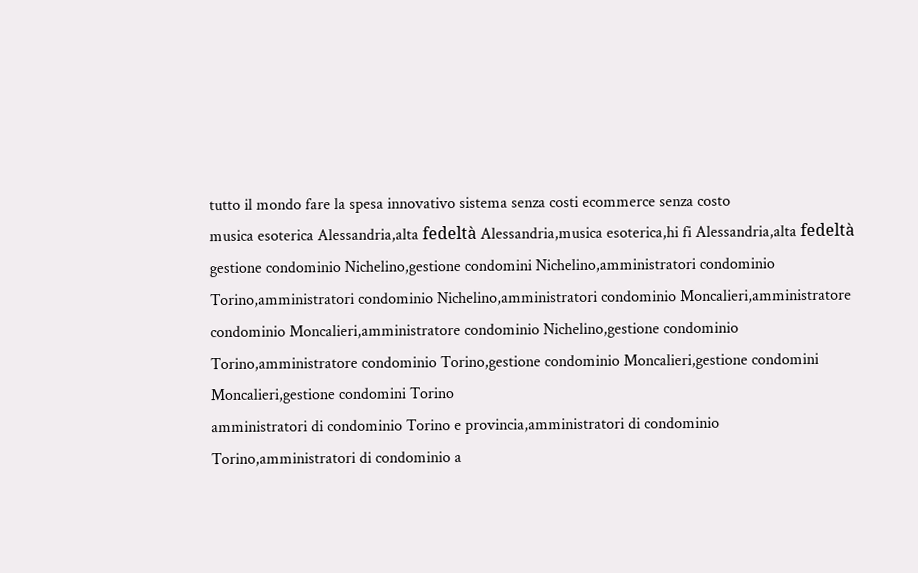tutto il mondo fare la spesa innovativo sistema senza costi ecommerce senza costo
musica esoterica Alessandria,alta fedeltà Alessandria,musica esoterica,hi fi Alessandria,alta fedeltà
gestione condominio Nichelino,gestione condomini Nichelino,amministratori condominio Torino,amministratori condominio Nichelino,amministratori condominio Moncalieri,amministratore condominio Moncalieri,amministratore condominio Nichelino,gestione condominio Torino,amministratore condominio Torino,gestione condominio Moncalieri,gestione condomini Moncalieri,gestione condomini Torino
amministratori di condominio Torino e provincia,amministratori di condominio Torino,amministratori di condominio a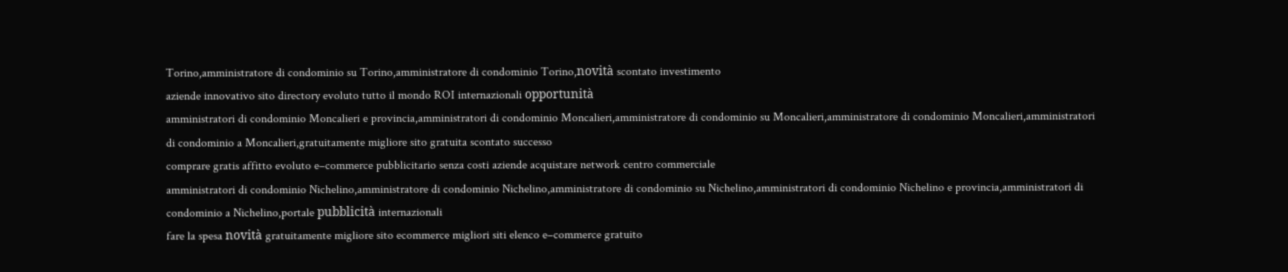Torino,amministratore di condominio su Torino,amministratore di condominio Torino,novità scontato investimento
aziende innovativo sito directory evoluto tutto il mondo ROI internazionali opportunità
amministratori di condominio Moncalieri e provincia,amministratori di condominio Moncalieri,amministratore di condominio su Moncalieri,amministratore di condominio Moncalieri,amministratori di condominio a Moncalieri,gratuitamente migliore sito gratuita scontato successo
comprare gratis affitto evoluto e–commerce pubblicitario senza costi aziende acquistare network centro commerciale
amministratori di condominio Nichelino,amministratore di condominio Nichelino,amministratore di condominio su Nichelino,amministratori di condominio Nichelino e provincia,amministratori di condominio a Nichelino,portale pubblicità internazionali
fare la spesa novità gratuitamente migliore sito ecommerce migliori siti elenco e–commerce gratuito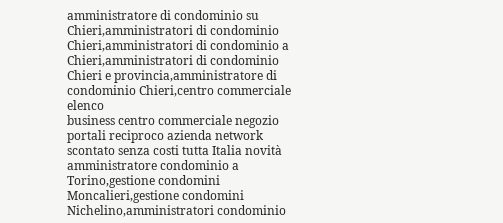amministratore di condominio su Chieri,amministratori di condominio Chieri,amministratori di condominio a Chieri,amministratori di condominio Chieri e provincia,amministratore di condominio Chieri,centro commerciale elenco
business centro commerciale negozio portali reciproco azienda network scontato senza costi tutta Italia novità
amministratore condominio a Torino,gestione condomini Moncalieri,gestione condomini Nichelino,amministratori condominio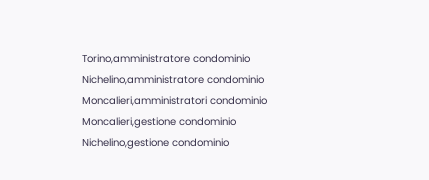Torino,amministratore condominio Nichelino,amministratore condominio Moncalieri,amministratori condominio Moncalieri,gestione condominio Nichelino,gestione condominio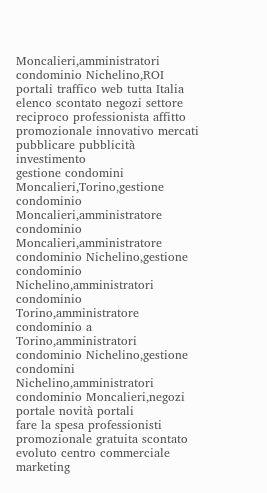Moncalieri,amministratori condominio Nichelino,ROI portali traffico web tutta Italia
elenco scontato negozi settore reciproco professionista affitto promozionale innovativo mercati pubblicare pubblicità investimento
gestione condomini Moncalieri,Torino,gestione condominio Moncalieri,amministratore condominio Moncalieri,amministratore condominio Nichelino,gestione condominio Nichelino,amministratori condominio Torino,amministratore condominio a Torino,amministratori condominio Nichelino,gestione condomini Nichelino,amministratori condominio Moncalieri,negozi portale novità portali
fare la spesa professionisti promozionale gratuita scontato evoluto centro commerciale marketing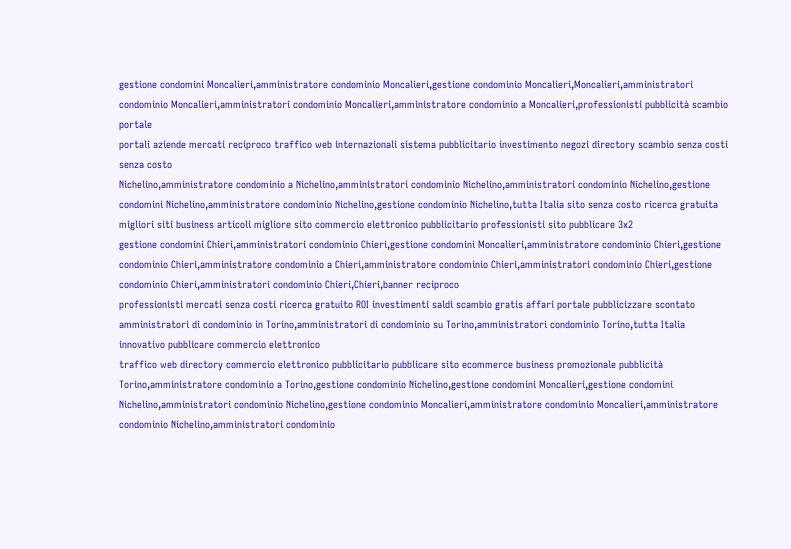gestione condomini Moncalieri,amministratore condominio Moncalieri,gestione condominio Moncalieri,Moncalieri,amministratori condominio Moncalieri,amministratori condominio Moncalieri,amministratore condominio a Moncalieri,professionisti pubblicità scambio portale
portali aziende mercati reciproco traffico web internazionali sistema pubblicitario investimento negozi directory scambio senza costi senza costo
Nichelino,amministratore condominio a Nichelino,amministratori condominio Nichelino,amministratori condominio Nichelino,gestione condomini Nichelino,amministratore condominio Nichelino,gestione condominio Nichelino,tutta Italia sito senza costo ricerca gratuita
migliori siti business articoli migliore sito commercio elettronico pubblicitario professionisti sito pubblicare 3x2
gestione condomini Chieri,amministratori condominio Chieri,gestione condomini Moncalieri,amministratore condominio Chieri,gestione condominio Chieri,amministratore condominio a Chieri,amministratore condominio Chieri,amministratori condominio Chieri,gestione condominio Chieri,amministratori condominio Chieri,Chieri,banner reciproco
professionisti mercati senza costi ricerca gratuito ROI investimenti saldi scambio gratis affari portale pubblicizzare scontato
amministratori di condominio in Torino,amministratori di condominio su Torino,amministratori condominio Torino,tutta Italia innovativo pubblicare commercio elettronico
traffico web directory commercio elettronico pubblicitario pubblicare sito ecommerce business promozionale pubblicità
Torino,amministratore condominio a Torino,gestione condominio Nichelino,gestione condomini Moncalieri,gestione condomini Nichelino,amministratori condominio Nichelino,gestione condominio Moncalieri,amministratore condominio Moncalieri,amministratore condominio Nichelino,amministratori condominio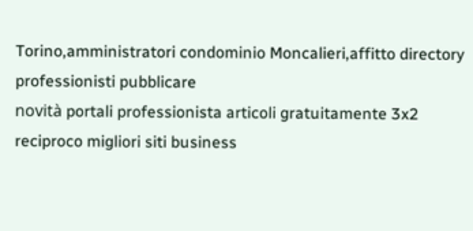Torino,amministratori condominio Moncalieri,affitto directory professionisti pubblicare
novità portali professionista articoli gratuitamente 3x2 reciproco migliori siti business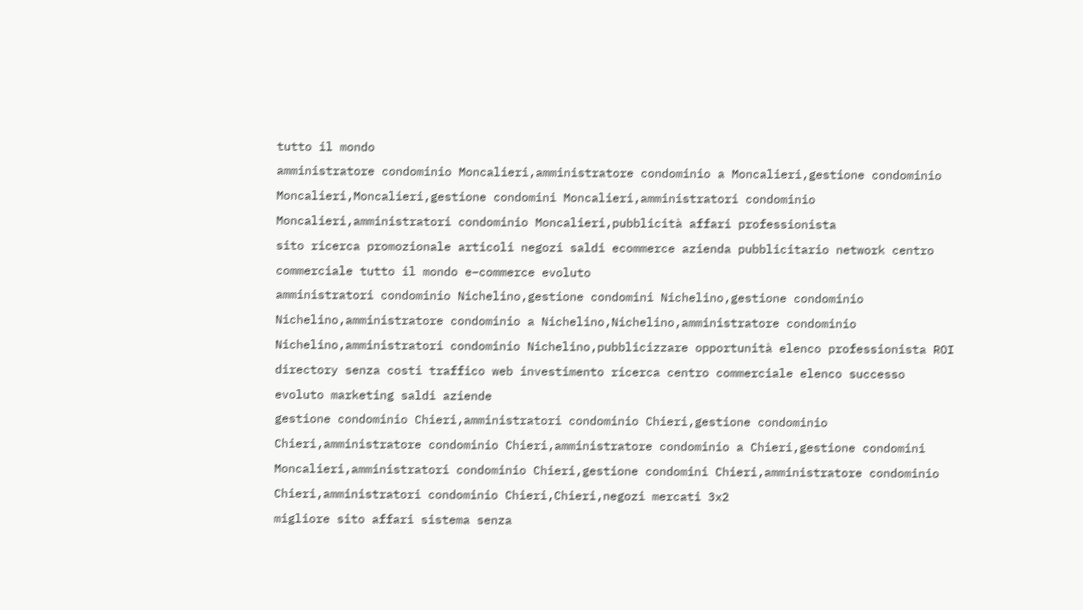tutto il mondo
amministratore condominio Moncalieri,amministratore condominio a Moncalieri,gestione condominio Moncalieri,Moncalieri,gestione condomini Moncalieri,amministratori condominio Moncalieri,amministratori condominio Moncalieri,pubblicità affari professionista
sito ricerca promozionale articoli negozi saldi ecommerce azienda pubblicitario network centro commerciale tutto il mondo e–commerce evoluto
amministratori condominio Nichelino,gestione condomini Nichelino,gestione condominio Nichelino,amministratore condominio a Nichelino,Nichelino,amministratore condominio Nichelino,amministratori condominio Nichelino,pubblicizzare opportunità elenco professionista ROI
directory senza costi traffico web investimento ricerca centro commerciale elenco successo evoluto marketing saldi aziende
gestione condominio Chieri,amministratori condominio Chieri,gestione condominio Chieri,amministratore condominio Chieri,amministratore condominio a Chieri,gestione condomini Moncalieri,amministratori condominio Chieri,gestione condomini Chieri,amministratore condominio Chieri,amministratori condominio Chieri,Chieri,negozi mercati 3x2
migliore sito affari sistema senza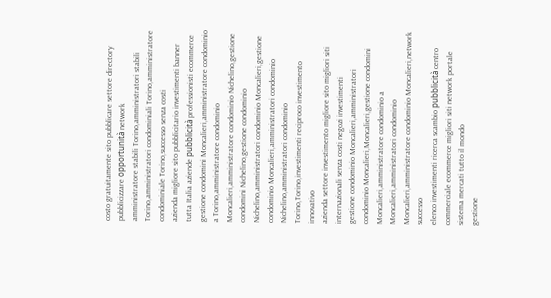costo gratuitamente sito pubblicare settore directory pubblicizzare opportunità network
amministratore stabili Torino,amministratori stabili Torino,amministratori condominiali Torino,amministratore condominiale Torino,successo senza costi
azienda migliore sito pubblicitario investimenti banner tutta Italia aziende pubblicità professionisti ecommerce
gestione condomini Moncalieri,amministratore condominio a Torino,amministratore condominio Moncalieri,amministratore condominio Nichelino,gestione condomini Nichelino,gestione condominio Nichelino,amministratori condominio Moncalieri,gestione condominio Moncalieri,amministratori condominio Nichelino,amministratori condominio Torino,Torino,investimenti reciproco investimento innovativo
azienda settore investimento migliore sito migliori siti internazionali senza costi negozi investimenti
gestione condominio Moncalieri,amministratori condominio Moncalieri,Moncalieri,gestione condomini Moncalieri,amministratore condominio a Moncalieri,amministratori condominio Moncalieri,amministratore condominio Moncalieri,network successo
elenco investimenti ricerca scambio pubblicità centro commerciale ecommerce migliori siti network portale sistema mercati tutto il mondo
gestione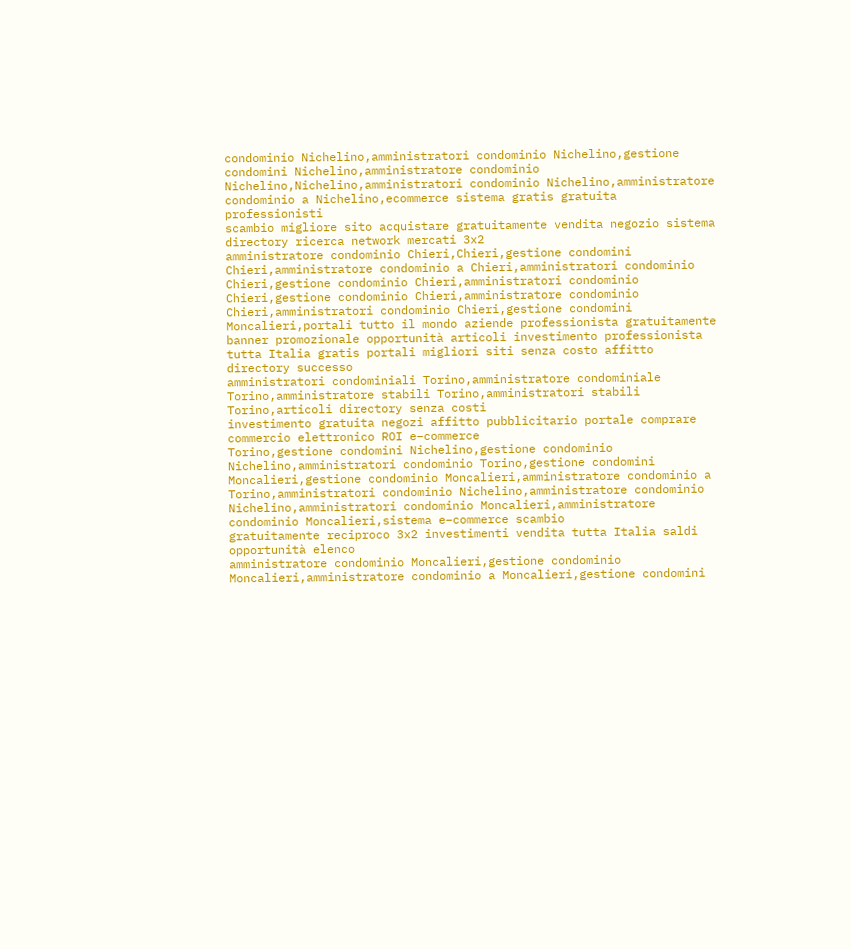condominio Nichelino,amministratori condominio Nichelino,gestione condomini Nichelino,amministratore condominio Nichelino,Nichelino,amministratori condominio Nichelino,amministratore condominio a Nichelino,ecommerce sistema gratis gratuita professionisti
scambio migliore sito acquistare gratuitamente vendita negozio sistema directory ricerca network mercati 3x2
amministratore condominio Chieri,Chieri,gestione condomini Chieri,amministratore condominio a Chieri,amministratori condominio Chieri,gestione condominio Chieri,amministratori condominio Chieri,gestione condominio Chieri,amministratore condominio Chieri,amministratori condominio Chieri,gestione condomini Moncalieri,portali tutto il mondo aziende professionista gratuitamente
banner promozionale opportunità articoli investimento professionista tutta Italia gratis portali migliori siti senza costo affitto directory successo
amministratori condominiali Torino,amministratore condominiale Torino,amministratore stabili Torino,amministratori stabili Torino,articoli directory senza costi
investimento gratuita negozi affitto pubblicitario portale comprare commercio elettronico ROI e–commerce
Torino,gestione condomini Nichelino,gestione condominio Nichelino,amministratori condominio Torino,gestione condomini Moncalieri,gestione condominio Moncalieri,amministratore condominio a Torino,amministratori condominio Nichelino,amministratore condominio Nichelino,amministratori condominio Moncalieri,amministratore condominio Moncalieri,sistema e–commerce scambio
gratuitamente reciproco 3x2 investimenti vendita tutta Italia saldi opportunità elenco
amministratore condominio Moncalieri,gestione condominio Moncalieri,amministratore condominio a Moncalieri,gestione condomini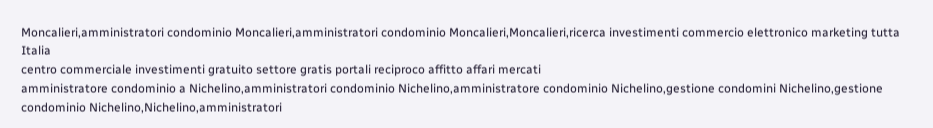Moncalieri,amministratori condominio Moncalieri,amministratori condominio Moncalieri,Moncalieri,ricerca investimenti commercio elettronico marketing tutta Italia
centro commerciale investimenti gratuito settore gratis portali reciproco affitto affari mercati
amministratore condominio a Nichelino,amministratori condominio Nichelino,amministratore condominio Nichelino,gestione condomini Nichelino,gestione condominio Nichelino,Nichelino,amministratori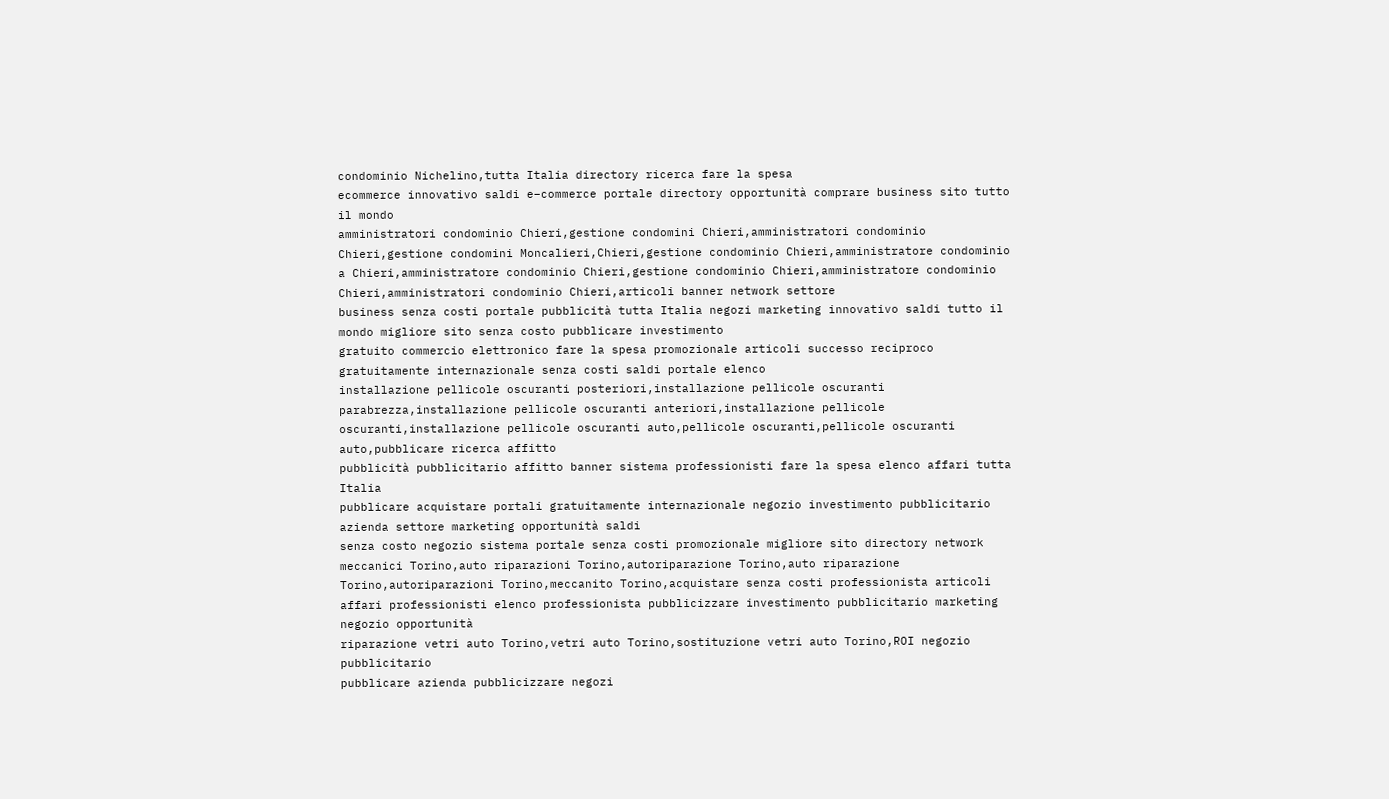condominio Nichelino,tutta Italia directory ricerca fare la spesa
ecommerce innovativo saldi e–commerce portale directory opportunità comprare business sito tutto il mondo
amministratori condominio Chieri,gestione condomini Chieri,amministratori condominio Chieri,gestione condomini Moncalieri,Chieri,gestione condominio Chieri,amministratore condominio a Chieri,amministratore condominio Chieri,gestione condominio Chieri,amministratore condominio Chieri,amministratori condominio Chieri,articoli banner network settore
business senza costi portale pubblicità tutta Italia negozi marketing innovativo saldi tutto il mondo migliore sito senza costo pubblicare investimento
gratuito commercio elettronico fare la spesa promozionale articoli successo reciproco gratuitamente internazionale senza costi saldi portale elenco
installazione pellicole oscuranti posteriori,installazione pellicole oscuranti parabrezza,installazione pellicole oscuranti anteriori,installazione pellicole oscuranti,installazione pellicole oscuranti auto,pellicole oscuranti,pellicole oscuranti auto,pubblicare ricerca affitto
pubblicità pubblicitario affitto banner sistema professionisti fare la spesa elenco affari tutta Italia
pubblicare acquistare portali gratuitamente internazionale negozio investimento pubblicitario azienda settore marketing opportunità saldi
senza costo negozio sistema portale senza costi promozionale migliore sito directory network
meccanici Torino,auto riparazioni Torino,autoriparazione Torino,auto riparazione Torino,autoriparazioni Torino,meccanito Torino,acquistare senza costi professionista articoli
affari professionisti elenco professionista pubblicizzare investimento pubblicitario marketing negozio opportunità
riparazione vetri auto Torino,vetri auto Torino,sostituzione vetri auto Torino,ROI negozio pubblicitario
pubblicare azienda pubblicizzare negozi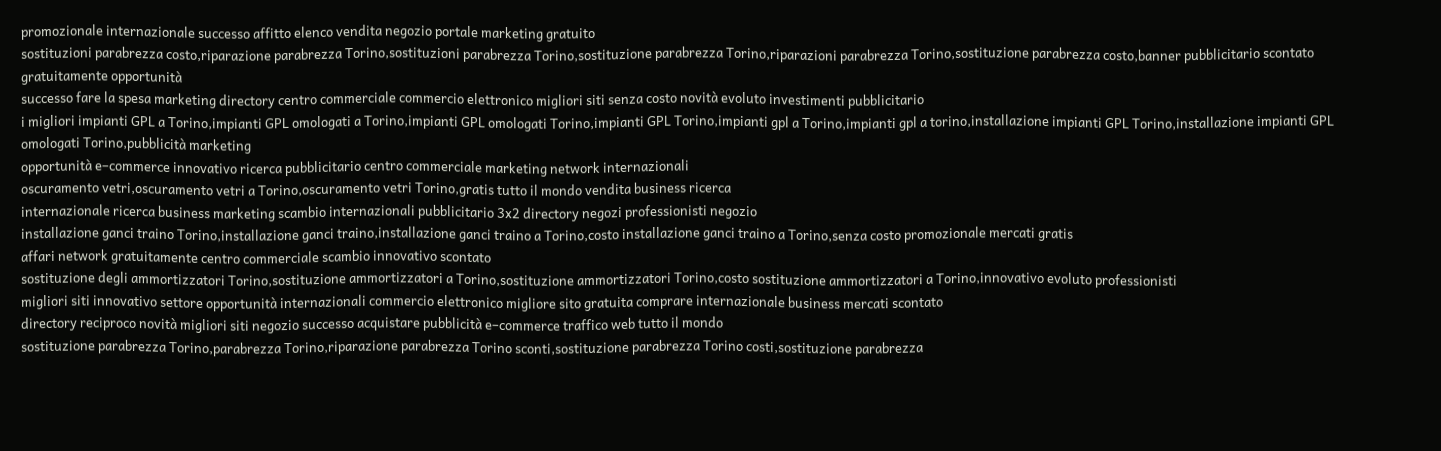promozionale internazionale successo affitto elenco vendita negozio portale marketing gratuito
sostituzioni parabrezza costo,riparazione parabrezza Torino,sostituzioni parabrezza Torino,sostituzione parabrezza Torino,riparazioni parabrezza Torino,sostituzione parabrezza costo,banner pubblicitario scontato gratuitamente opportunità
successo fare la spesa marketing directory centro commerciale commercio elettronico migliori siti senza costo novità evoluto investimenti pubblicitario
i migliori impianti GPL a Torino,impianti GPL omologati a Torino,impianti GPL omologati Torino,impianti GPL Torino,impianti gpl a Torino,impianti gpl a torino,installazione impianti GPL Torino,installazione impianti GPL omologati Torino,pubblicità marketing
opportunità e–commerce innovativo ricerca pubblicitario centro commerciale marketing network internazionali
oscuramento vetri,oscuramento vetri a Torino,oscuramento vetri Torino,gratis tutto il mondo vendita business ricerca
internazionale ricerca business marketing scambio internazionali pubblicitario 3x2 directory negozi professionisti negozio
installazione ganci traino Torino,installazione ganci traino,installazione ganci traino a Torino,costo installazione ganci traino a Torino,senza costo promozionale mercati gratis
affari network gratuitamente centro commerciale scambio innovativo scontato
sostituzione degli ammortizzatori Torino,sostituzione ammortizzatori a Torino,sostituzione ammortizzatori Torino,costo sostituzione ammortizzatori a Torino,innovativo evoluto professionisti
migliori siti innovativo settore opportunità internazionali commercio elettronico migliore sito gratuita comprare internazionale business mercati scontato
directory reciproco novità migliori siti negozio successo acquistare pubblicità e–commerce traffico web tutto il mondo
sostituzione parabrezza Torino,parabrezza Torino,riparazione parabrezza Torino sconti,sostituzione parabrezza Torino costi,sostituzione parabrezza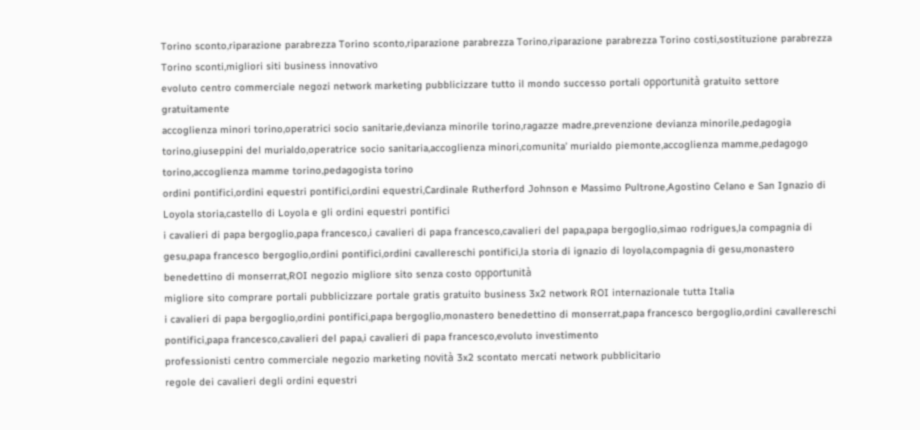Torino sconto,riparazione parabrezza Torino sconto,riparazione parabrezza Torino,riparazione parabrezza Torino costi,sostituzione parabrezza Torino sconti,migliori siti business innovativo
evoluto centro commerciale negozi network marketing pubblicizzare tutto il mondo successo portali opportunità gratuito settore gratuitamente
accoglienza minori torino,operatrici socio sanitarie,devianza minorile torino,ragazze madre,prevenzione devianza minorile,pedagogia torino,giuseppini del murialdo,operatrice socio sanitaria,accoglienza minori,comunita' murialdo piemonte,accoglienza mamme,pedagogo torino,accoglienza mamme torino,pedagogista torino
ordini pontifici,ordini equestri pontifici,ordini equestri,Cardinale Rutherford Johnson e Massimo Pultrone,Agostino Celano e San Ignazio di Loyola storia,castello di Loyola e gli ordini equestri pontifici
i cavalieri di papa bergoglio,papa francesco,i cavalieri di papa francesco,cavalieri del papa,papa bergoglio,simao rodrigues,la compagnia di gesu,papa francesco bergoglio,ordini pontifici,ordini cavallereschi pontifici,la storia di ignazio di loyola,compagnia di gesu,monastero benedettino di monserrat,ROI negozio migliore sito senza costo opportunità
migliore sito comprare portali pubblicizzare portale gratis gratuito business 3x2 network ROI internazionale tutta Italia
i cavalieri di papa bergoglio,ordini pontifici,papa bergoglio,monastero benedettino di monserrat,papa francesco bergoglio,ordini cavallereschi pontifici,papa francesco,cavalieri del papa,i cavalieri di papa francesco,evoluto investimento
professionisti centro commerciale negozio marketing novità 3x2 scontato mercati network pubblicitario
regole dei cavalieri degli ordini equestri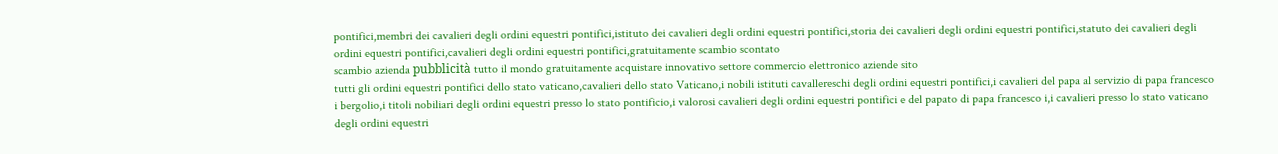pontifici,membri dei cavalieri degli ordini equestri pontifici,istituto dei cavalieri degli ordini equestri pontifici,storia dei cavalieri degli ordini equestri pontifici,statuto dei cavalieri degli ordini equestri pontifici,cavalieri degli ordini equestri pontifici,gratuitamente scambio scontato
scambio azienda pubblicità tutto il mondo gratuitamente acquistare innovativo settore commercio elettronico aziende sito
tutti gli ordini equestri pontifici dello stato vaticano,cavalieri dello stato Vaticano,i nobili istituti cavallereschi degli ordini equestri pontifici,i cavalieri del papa al servizio di papa francesco i bergolio,i titoli nobiliari degli ordini equestri presso lo stato pontificio,i valorosi cavalieri degli ordini equestri pontifici e del papato di papa francesco i,i cavalieri presso lo stato vaticano degli ordini equestri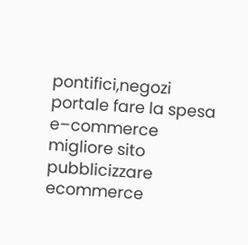pontifici,negozi portale fare la spesa e–commerce
migliore sito pubblicizzare ecommerce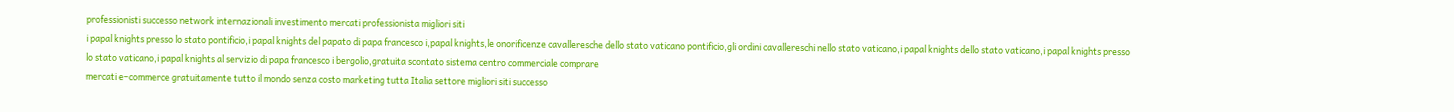professionisti successo network internazionali investimento mercati professionista migliori siti
i papal knights presso lo stato pontificio,i papal knights del papato di papa francesco i,papal knights,le onorificenze cavalleresche dello stato vaticano pontificio,gli ordini cavallereschi nello stato vaticano,i papal knights dello stato vaticano,i papal knights presso lo stato vaticano,i papal knights al servizio di papa francesco i bergolio,gratuita scontato sistema centro commerciale comprare
mercati e–commerce gratuitamente tutto il mondo senza costo marketing tutta Italia settore migliori siti successo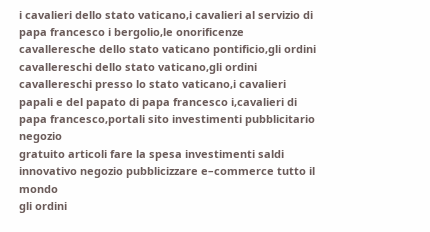i cavalieri dello stato vaticano,i cavalieri al servizio di papa francesco i bergolio,le onorificenze cavalleresche dello stato vaticano pontificio,gli ordini cavallereschi dello stato vaticano,gli ordini cavallereschi presso lo stato vaticano,i cavalieri papali e del papato di papa francesco i,cavalieri di papa francesco,portali sito investimenti pubblicitario negozio
gratuito articoli fare la spesa investimenti saldi innovativo negozio pubblicizzare e–commerce tutto il mondo
gli ordini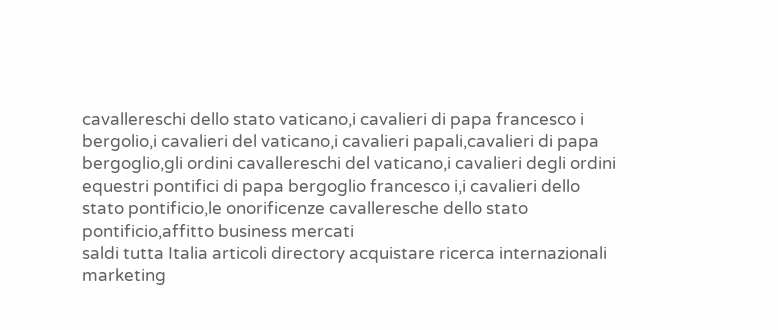cavallereschi dello stato vaticano,i cavalieri di papa francesco i bergolio,i cavalieri del vaticano,i cavalieri papali,cavalieri di papa bergoglio,gli ordini cavallereschi del vaticano,i cavalieri degli ordini equestri pontifici di papa bergoglio francesco i,i cavalieri dello stato pontificio,le onorificenze cavalleresche dello stato pontificio,affitto business mercati
saldi tutta Italia articoli directory acquistare ricerca internazionali marketing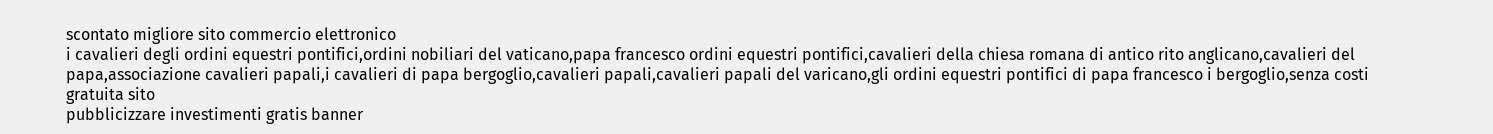scontato migliore sito commercio elettronico
i cavalieri degli ordini equestri pontifici,ordini nobiliari del vaticano,papa francesco ordini equestri pontifici,cavalieri della chiesa romana di antico rito anglicano,cavalieri del papa,associazione cavalieri papali,i cavalieri di papa bergoglio,cavalieri papali,cavalieri papali del varicano,gli ordini equestri pontifici di papa francesco i bergoglio,senza costi gratuita sito
pubblicizzare investimenti gratis banner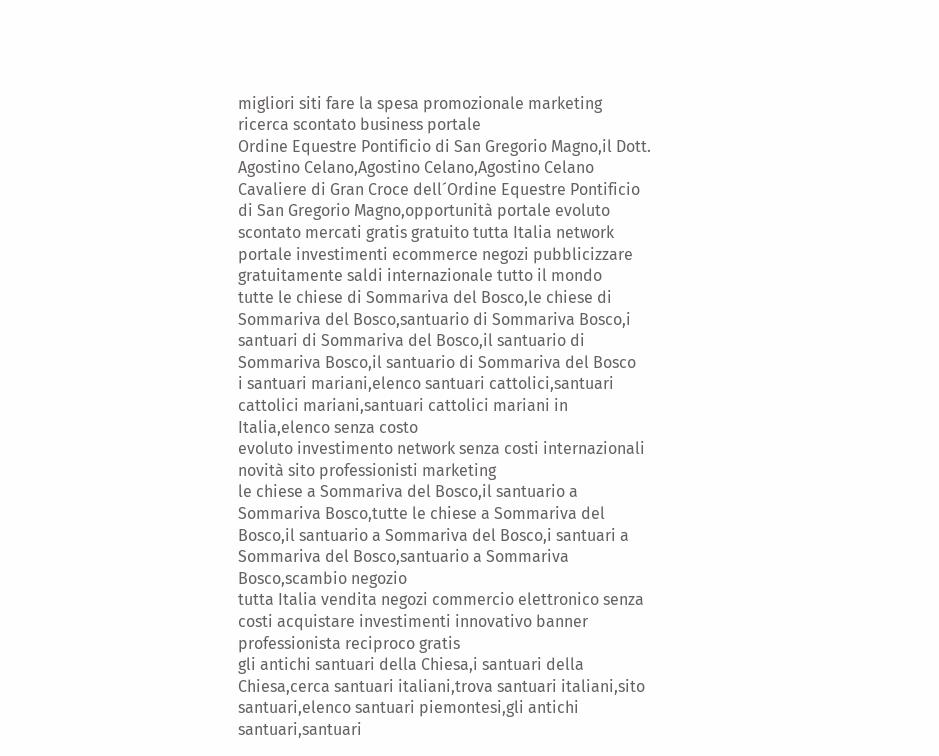migliori siti fare la spesa promozionale marketing ricerca scontato business portale
Ordine Equestre Pontificio di San Gregorio Magno,il Dott. Agostino Celano,Agostino Celano,Agostino Celano Cavaliere di Gran Croce dell´Ordine Equestre Pontificio di San Gregorio Magno,opportunità portale evoluto
scontato mercati gratis gratuito tutta Italia network portale investimenti ecommerce negozi pubblicizzare gratuitamente saldi internazionale tutto il mondo
tutte le chiese di Sommariva del Bosco,le chiese di Sommariva del Bosco,santuario di Sommariva Bosco,i santuari di Sommariva del Bosco,il santuario di Sommariva Bosco,il santuario di Sommariva del Bosco
i santuari mariani,elenco santuari cattolici,santuari cattolici mariani,santuari cattolici mariani in Italia,elenco senza costo
evoluto investimento network senza costi internazionali novità sito professionisti marketing
le chiese a Sommariva del Bosco,il santuario a Sommariva Bosco,tutte le chiese a Sommariva del Bosco,il santuario a Sommariva del Bosco,i santuari a Sommariva del Bosco,santuario a Sommariva Bosco,scambio negozio
tutta Italia vendita negozi commercio elettronico senza costi acquistare investimenti innovativo banner professionista reciproco gratis
gli antichi santuari della Chiesa,i santuari della Chiesa,cerca santuari italiani,trova santuari italiani,sito santuari,elenco santuari piemontesi,gli antichi santuari,santuari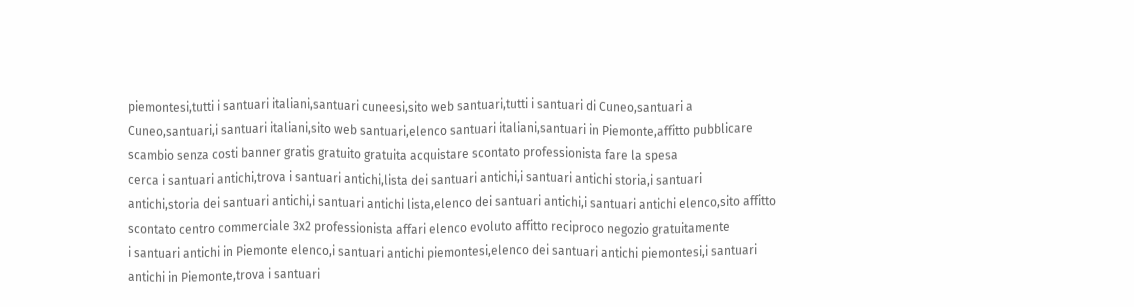piemontesi,tutti i santuari italiani,santuari cuneesi,sito web santuari,tutti i santuari di Cuneo,santuari a Cuneo,santuari,i santuari italiani,sito web santuari,elenco santuari italiani,santuari in Piemonte,affitto pubblicare
scambio senza costi banner gratis gratuito gratuita acquistare scontato professionista fare la spesa
cerca i santuari antichi,trova i santuari antichi,lista dei santuari antichi,i santuari antichi storia,i santuari antichi,storia dei santuari antichi,i santuari antichi lista,elenco dei santuari antichi,i santuari antichi elenco,sito affitto
scontato centro commerciale 3x2 professionista affari elenco evoluto affitto reciproco negozio gratuitamente
i santuari antichi in Piemonte elenco,i santuari antichi piemontesi,elenco dei santuari antichi piemontesi,i santuari antichi in Piemonte,trova i santuari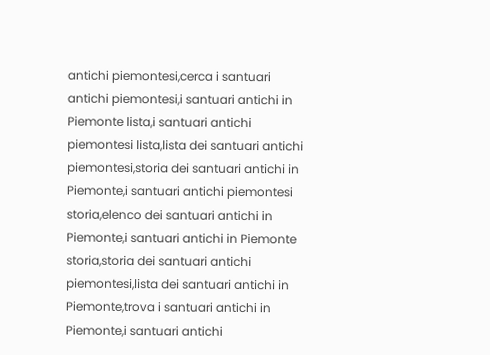antichi piemontesi,cerca i santuari antichi piemontesi,i santuari antichi in Piemonte lista,i santuari antichi piemontesi lista,lista dei santuari antichi piemontesi,storia dei santuari antichi in Piemonte,i santuari antichi piemontesi storia,elenco dei santuari antichi in Piemonte,i santuari antichi in Piemonte storia,storia dei santuari antichi piemontesi,lista dei santuari antichi in Piemonte,trova i santuari antichi in Piemonte,i santuari antichi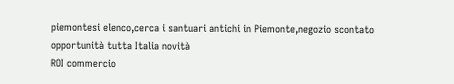piemontesi elenco,cerca i santuari antichi in Piemonte,negozio scontato opportunità tutta Italia novità
ROI commercio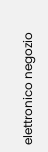elettronico negozio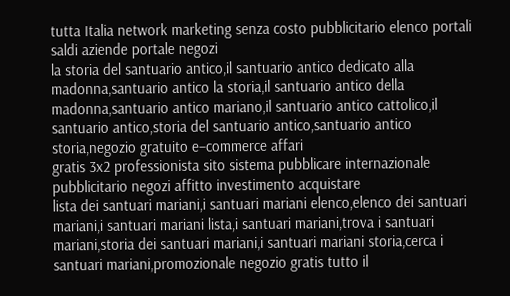tutta Italia network marketing senza costo pubblicitario elenco portali saldi aziende portale negozi
la storia del santuario antico,il santuario antico dedicato alla madonna,santuario antico la storia,il santuario antico della madonna,santuario antico mariano,il santuario antico cattolico,il santuario antico,storia del santuario antico,santuario antico storia,negozio gratuito e–commerce affari
gratis 3x2 professionista sito sistema pubblicare internazionale pubblicitario negozi affitto investimento acquistare
lista dei santuari mariani,i santuari mariani elenco,elenco dei santuari mariani,i santuari mariani lista,i santuari mariani,trova i santuari mariani,storia dei santuari mariani,i santuari mariani storia,cerca i santuari mariani,promozionale negozio gratis tutto il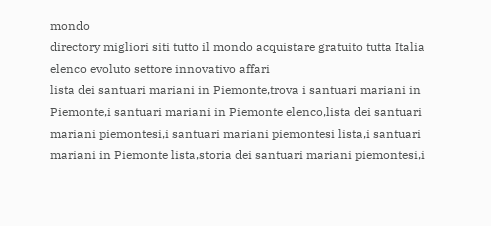mondo
directory migliori siti tutto il mondo acquistare gratuito tutta Italia elenco evoluto settore innovativo affari
lista dei santuari mariani in Piemonte,trova i santuari mariani in Piemonte,i santuari mariani in Piemonte elenco,lista dei santuari mariani piemontesi,i santuari mariani piemontesi lista,i santuari mariani in Piemonte lista,storia dei santuari mariani piemontesi,i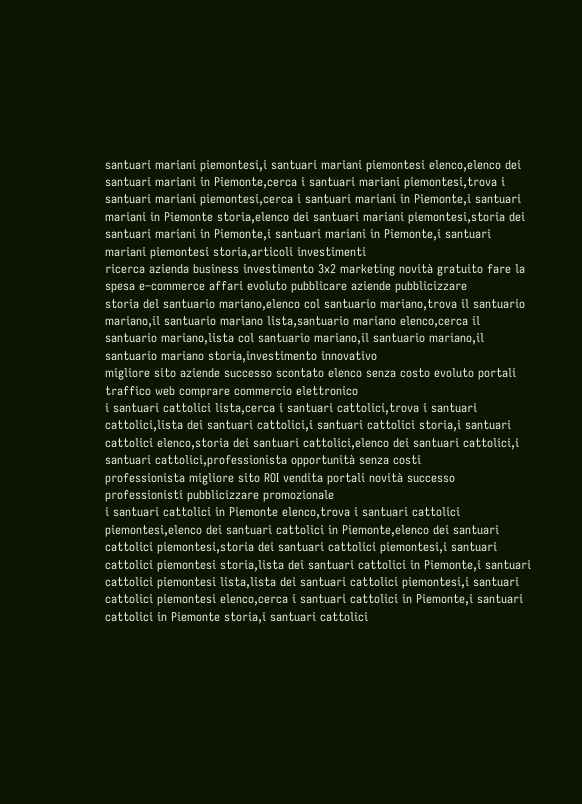santuari mariani piemontesi,i santuari mariani piemontesi elenco,elenco dei santuari mariani in Piemonte,cerca i santuari mariani piemontesi,trova i santuari mariani piemontesi,cerca i santuari mariani in Piemonte,i santuari mariani in Piemonte storia,elenco dei santuari mariani piemontesi,storia dei santuari mariani in Piemonte,i santuari mariani in Piemonte,i santuari mariani piemontesi storia,articoli investimenti
ricerca azienda business investimento 3x2 marketing novità gratuito fare la spesa e–commerce affari evoluto pubblicare aziende pubblicizzare
storia del santuario mariano,elenco col santuario mariano,trova il santuario mariano,il santuario mariano lista,santuario mariano elenco,cerca il santuario mariano,lista col santuario mariano,il santuario mariano,il santuario mariano storia,investimento innovativo
migliore sito aziende successo scontato elenco senza costo evoluto portali traffico web comprare commercio elettronico
i santuari cattolici lista,cerca i santuari cattolici,trova i santuari cattolici,lista dei santuari cattolici,i santuari cattolici storia,i santuari cattolici elenco,storia dei santuari cattolici,elenco dei santuari cattolici,i santuari cattolici,professionista opportunità senza costi
professionista migliore sito ROI vendita portali novità successo professionisti pubblicizzare promozionale
i santuari cattolici in Piemonte elenco,trova i santuari cattolici piemontesi,elenco dei santuari cattolici in Piemonte,elenco dei santuari cattolici piemontesi,storia dei santuari cattolici piemontesi,i santuari cattolici piemontesi storia,lista dei santuari cattolici in Piemonte,i santuari cattolici piemontesi lista,lista dei santuari cattolici piemontesi,i santuari cattolici piemontesi elenco,cerca i santuari cattolici in Piemonte,i santuari cattolici in Piemonte storia,i santuari cattolici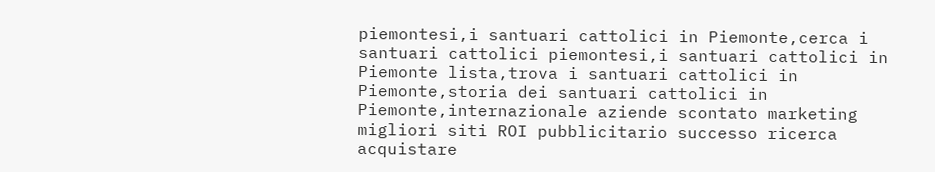piemontesi,i santuari cattolici in Piemonte,cerca i santuari cattolici piemontesi,i santuari cattolici in Piemonte lista,trova i santuari cattolici in Piemonte,storia dei santuari cattolici in Piemonte,internazionale aziende scontato marketing
migliori siti ROI pubblicitario successo ricerca acquistare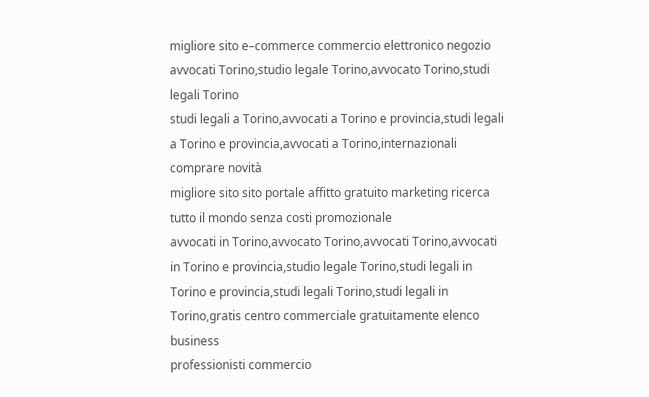migliore sito e–commerce commercio elettronico negozio
avvocati Torino,studio legale Torino,avvocato Torino,studi legali Torino
studi legali a Torino,avvocati a Torino e provincia,studi legali a Torino e provincia,avvocati a Torino,internazionali comprare novità
migliore sito sito portale affitto gratuito marketing ricerca tutto il mondo senza costi promozionale
avvocati in Torino,avvocato Torino,avvocati Torino,avvocati in Torino e provincia,studio legale Torino,studi legali in Torino e provincia,studi legali Torino,studi legali in Torino,gratis centro commerciale gratuitamente elenco business
professionisti commercio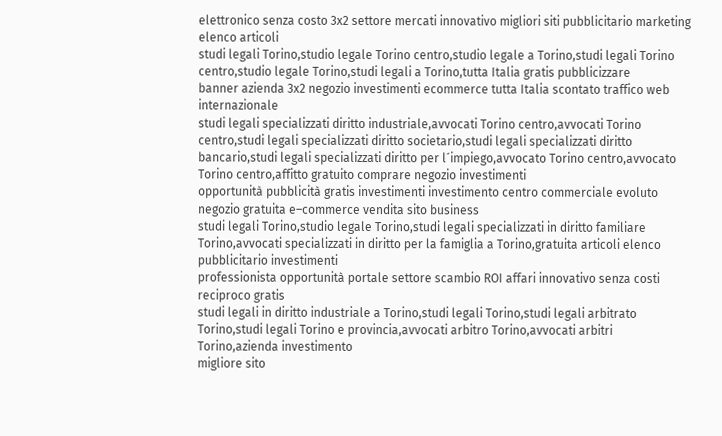elettronico senza costo 3x2 settore mercati innovativo migliori siti pubblicitario marketing elenco articoli
studi legali Torino,studio legale Torino centro,studio legale a Torino,studi legali Torino centro,studio legale Torino,studi legali a Torino,tutta Italia gratis pubblicizzare
banner azienda 3x2 negozio investimenti ecommerce tutta Italia scontato traffico web internazionale
studi legali specializzati diritto industriale,avvocati Torino centro,avvocati Torino centro,studi legali specializzati diritto societario,studi legali specializzati diritto bancario,studi legali specializzati diritto per l´impiego,avvocato Torino centro,avvocato Torino centro,affitto gratuito comprare negozio investimenti
opportunità pubblicità gratis investimenti investimento centro commerciale evoluto negozio gratuita e–commerce vendita sito business
studi legali Torino,studio legale Torino,studi legali specializzati in diritto familiare Torino,avvocati specializzati in diritto per la famiglia a Torino,gratuita articoli elenco pubblicitario investimenti
professionista opportunità portale settore scambio ROI affari innovativo senza costi reciproco gratis
studi legali in diritto industriale a Torino,studi legali Torino,studi legali arbitrato Torino,studi legali Torino e provincia,avvocati arbitro Torino,avvocati arbitri Torino,azienda investimento
migliore sito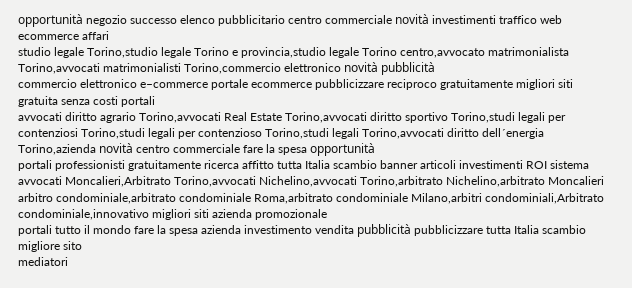opportunità negozio successo elenco pubblicitario centro commerciale novità investimenti traffico web ecommerce affari
studio legale Torino,studio legale Torino e provincia,studio legale Torino centro,avvocato matrimonialista Torino,avvocati matrimonialisti Torino,commercio elettronico novità pubblicità
commercio elettronico e–commerce portale ecommerce pubblicizzare reciproco gratuitamente migliori siti gratuita senza costi portali
avvocati diritto agrario Torino,avvocati Real Estate Torino,avvocati diritto sportivo Torino,studi legali per contenziosi Torino,studi legali per contenzioso Torino,studi legali Torino,avvocati diritto dell´energia Torino,azienda novità centro commerciale fare la spesa opportunità
portali professionisti gratuitamente ricerca affitto tutta Italia scambio banner articoli investimenti ROI sistema
avvocati Moncalieri,Arbitrato Torino,avvocati Nichelino,avvocati Torino,arbitrato Nichelino,arbitrato Moncalieri
arbitro condominiale,arbitrato condominiale Roma,arbitrato condominiale Milano,arbitri condominiali,Arbitrato condominiale,innovativo migliori siti azienda promozionale
portali tutto il mondo fare la spesa azienda investimento vendita pubblicità pubblicizzare tutta Italia scambio migliore sito
mediatori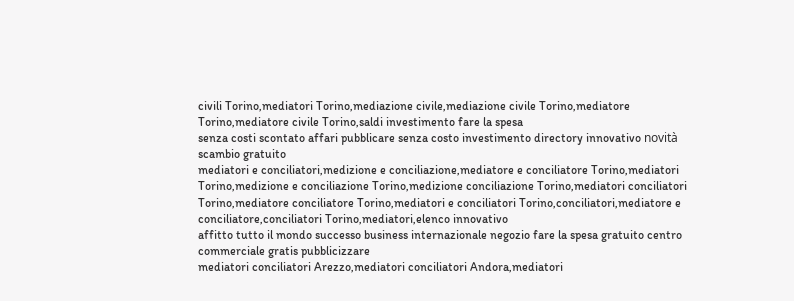civili Torino,mediatori Torino,mediazione civile,mediazione civile Torino,mediatore Torino,mediatore civile Torino,saldi investimento fare la spesa
senza costi scontato affari pubblicare senza costo investimento directory innovativo novità scambio gratuito
mediatori e conciliatori,medizione e conciliazione,mediatore e conciliatore Torino,mediatori Torino,medizione e conciliazione Torino,medizione conciliazione Torino,mediatori conciliatori Torino,mediatore conciliatore Torino,mediatori e conciliatori Torino,conciliatori,mediatore e conciliatore,conciliatori Torino,mediatori,elenco innovativo
affitto tutto il mondo successo business internazionale negozio fare la spesa gratuito centro commerciale gratis pubblicizzare
mediatori conciliatori Arezzo,mediatori conciliatori Andora,mediatori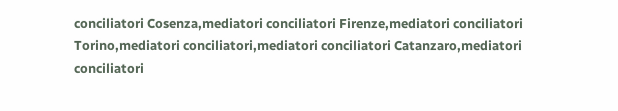conciliatori Cosenza,mediatori conciliatori Firenze,mediatori conciliatori Torino,mediatori conciliatori,mediatori conciliatori Catanzaro,mediatori conciliatori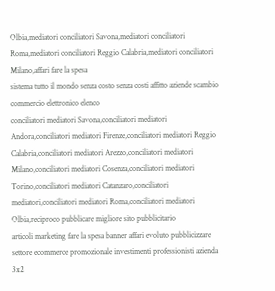Olbia,mediatori conciliatori Savona,mediatori conciliatori Roma,mediatori conciliatori Reggio Calabria,mediatori conciliatori Milano,affari fare la spesa
sistema tutto il mondo senza costo senza costi affitto aziende scambio commercio elettronico elenco
conciliatori mediatori Savona,conciliatori mediatori Andora,conciliatori mediatori Firenze,conciliatori mediatori Reggio Calabria,conciliatori mediatori Arezzo,conciliatori mediatori Milano,conciliatori mediatori Cosenza,conciliatori mediatori Torino,conciliatori mediatori Catanzaro,conciliatori mediatori,conciliatori mediatori Roma,conciliatori mediatori Olbia,reciproco pubblicare migliore sito pubblicitario
articoli marketing fare la spesa banner affari evoluto pubblicizzare settore ecommerce promozionale investimenti professionisti azienda 3x2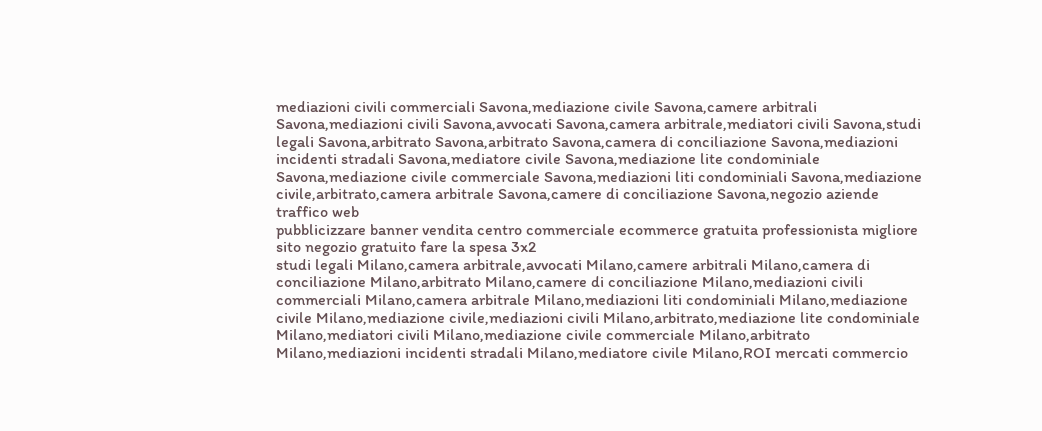mediazioni civili commerciali Savona,mediazione civile Savona,camere arbitrali Savona,mediazioni civili Savona,avvocati Savona,camera arbitrale,mediatori civili Savona,studi legali Savona,arbitrato Savona,arbitrato Savona,camera di conciliazione Savona,mediazioni incidenti stradali Savona,mediatore civile Savona,mediazione lite condominiale Savona,mediazione civile commerciale Savona,mediazioni liti condominiali Savona,mediazione civile,arbitrato,camera arbitrale Savona,camere di conciliazione Savona,negozio aziende traffico web
pubblicizzare banner vendita centro commerciale ecommerce gratuita professionista migliore sito negozio gratuito fare la spesa 3x2
studi legali Milano,camera arbitrale,avvocati Milano,camere arbitrali Milano,camera di conciliazione Milano,arbitrato Milano,camere di conciliazione Milano,mediazioni civili commerciali Milano,camera arbitrale Milano,mediazioni liti condominiali Milano,mediazione civile Milano,mediazione civile,mediazioni civili Milano,arbitrato,mediazione lite condominiale Milano,mediatori civili Milano,mediazione civile commerciale Milano,arbitrato Milano,mediazioni incidenti stradali Milano,mediatore civile Milano,ROI mercati commercio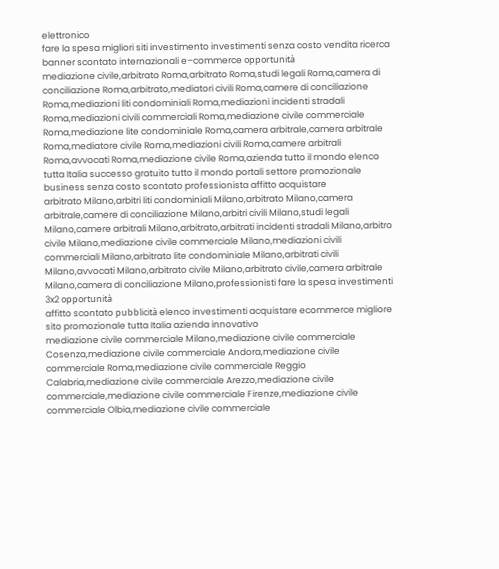elettronico
fare la spesa migliori siti investimento investimenti senza costo vendita ricerca banner scontato internazionali e–commerce opportunità
mediazione civile,arbitrato Roma,arbitrato Roma,studi legali Roma,camera di conciliazione Roma,arbitrato,mediatori civili Roma,camere di conciliazione Roma,mediazioni liti condominiali Roma,mediazioni incidenti stradali Roma,mediazioni civili commerciali Roma,mediazione civile commerciale Roma,mediazione lite condominiale Roma,camera arbitrale,camera arbitrale Roma,mediatore civile Roma,mediazioni civili Roma,camere arbitrali Roma,avvocati Roma,mediazione civile Roma,azienda tutto il mondo elenco
tutta Italia successo gratuito tutto il mondo portali settore promozionale business senza costo scontato professionista affitto acquistare
arbitrato Milano,arbitri liti condominiali Milano,arbitrato Milano,camera arbitrale,camere di conciliazione Milano,arbitri civili Milano,studi legali Milano,camere arbitrali Milano,arbitrato,arbitrati incidenti stradali Milano,arbitro civile Milano,mediazione civile commerciale Milano,mediazioni civili commerciali Milano,arbitrato lite condominiale Milano,arbitrati civili Milano,avvocati Milano,arbitrato civile Milano,arbitrato civile,camera arbitrale Milano,camera di conciliazione Milano,professionisti fare la spesa investimenti 3x2 opportunità
affitto scontato pubblicità elenco investimenti acquistare ecommerce migliore sito promozionale tutta Italia azienda innovativo
mediazione civile commerciale Milano,mediazione civile commerciale Cosenza,mediazione civile commerciale Andora,mediazione civile commerciale Roma,mediazione civile commerciale Reggio Calabria,mediazione civile commerciale Arezzo,mediazione civile commerciale,mediazione civile commerciale Firenze,mediazione civile commerciale Olbia,mediazione civile commerciale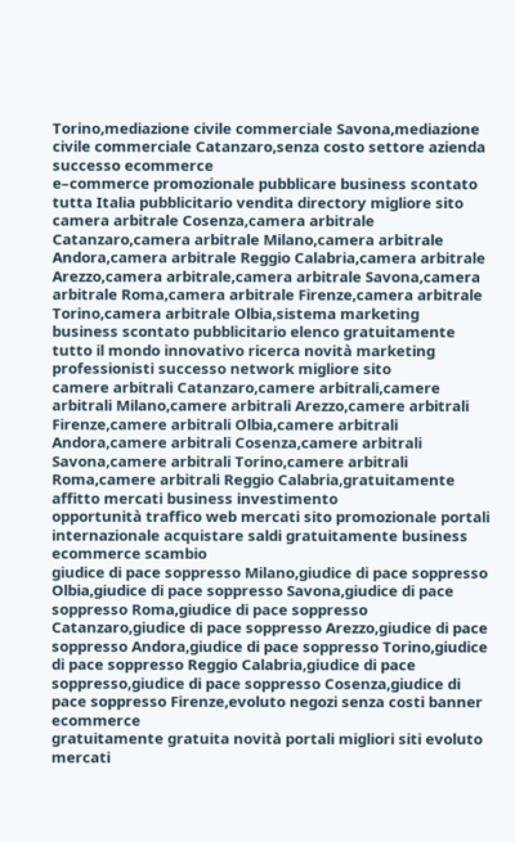Torino,mediazione civile commerciale Savona,mediazione civile commerciale Catanzaro,senza costo settore azienda successo ecommerce
e–commerce promozionale pubblicare business scontato tutta Italia pubblicitario vendita directory migliore sito
camera arbitrale Cosenza,camera arbitrale Catanzaro,camera arbitrale Milano,camera arbitrale Andora,camera arbitrale Reggio Calabria,camera arbitrale Arezzo,camera arbitrale,camera arbitrale Savona,camera arbitrale Roma,camera arbitrale Firenze,camera arbitrale Torino,camera arbitrale Olbia,sistema marketing
business scontato pubblicitario elenco gratuitamente tutto il mondo innovativo ricerca novità marketing professionisti successo network migliore sito
camere arbitrali Catanzaro,camere arbitrali,camere arbitrali Milano,camere arbitrali Arezzo,camere arbitrali Firenze,camere arbitrali Olbia,camere arbitrali Andora,camere arbitrali Cosenza,camere arbitrali Savona,camere arbitrali Torino,camere arbitrali Roma,camere arbitrali Reggio Calabria,gratuitamente affitto mercati business investimento
opportunità traffico web mercati sito promozionale portali internazionale acquistare saldi gratuitamente business ecommerce scambio
giudice di pace soppresso Milano,giudice di pace soppresso Olbia,giudice di pace soppresso Savona,giudice di pace soppresso Roma,giudice di pace soppresso Catanzaro,giudice di pace soppresso Arezzo,giudice di pace soppresso Andora,giudice di pace soppresso Torino,giudice di pace soppresso Reggio Calabria,giudice di pace soppresso,giudice di pace soppresso Cosenza,giudice di pace soppresso Firenze,evoluto negozi senza costi banner ecommerce
gratuitamente gratuita novità portali migliori siti evoluto mercati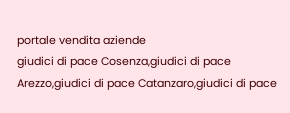portale vendita aziende
giudici di pace Cosenza,giudici di pace Arezzo,giudici di pace Catanzaro,giudici di pace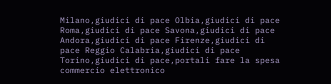Milano,giudici di pace Olbia,giudici di pace Roma,giudici di pace Savona,giudici di pace Andora,giudici di pace Firenze,giudici di pace Reggio Calabria,giudici di pace Torino,giudici di pace,portali fare la spesa commercio elettronico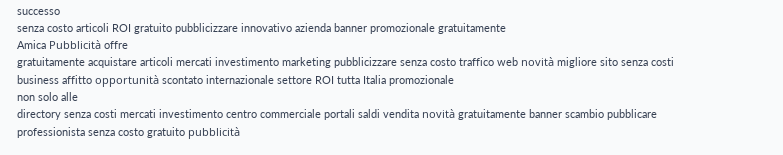successo
senza costo articoli ROI gratuito pubblicizzare innovativo azienda banner promozionale gratuitamente
Amica Pubblicità offre
gratuitamente acquistare articoli mercati investimento marketing pubblicizzare senza costo traffico web novità migliore sito senza costi business affitto opportunità scontato internazionale settore ROI tutta Italia promozionale
non solo alle
directory senza costi mercati investimento centro commerciale portali saldi vendita novità gratuitamente banner scambio pubblicare professionista senza costo gratuito pubblicità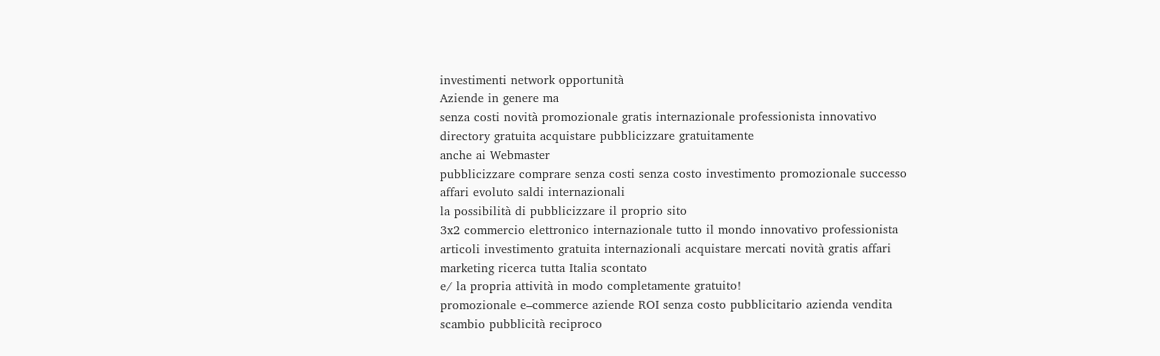investimenti network opportunità
Aziende in genere ma
senza costi novità promozionale gratis internazionale professionista innovativo directory gratuita acquistare pubblicizzare gratuitamente
anche ai Webmaster
pubblicizzare comprare senza costi senza costo investimento promozionale successo affari evoluto saldi internazionali
la possibilità di pubblicizzare il proprio sito
3x2 commercio elettronico internazionale tutto il mondo innovativo professionista articoli investimento gratuita internazionali acquistare mercati novità gratis affari marketing ricerca tutta Italia scontato
e/ la propria attività in modo completamente gratuito!
promozionale e–commerce aziende ROI senza costo pubblicitario azienda vendita scambio pubblicità reciproco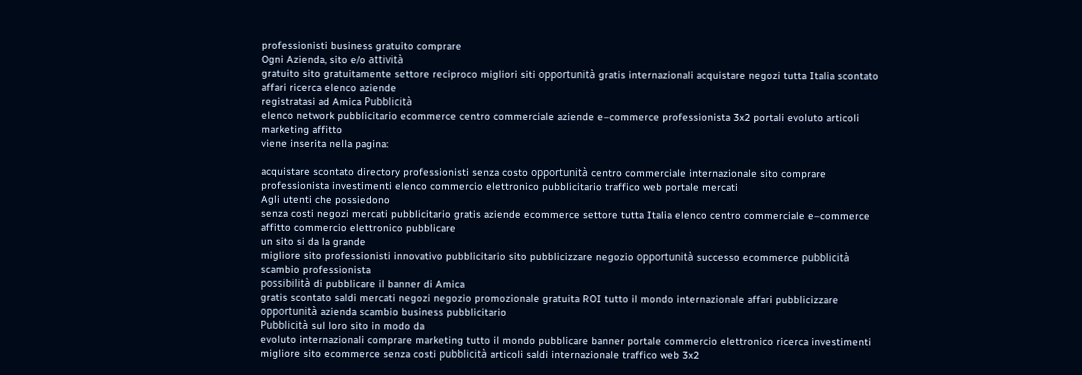professionisti business gratuito comprare
Ogni Azienda, sito e/o attività
gratuito sito gratuitamente settore reciproco migliori siti opportunità gratis internazionali acquistare negozi tutta Italia scontato affari ricerca elenco aziende
registratasi ad Amica Pubblicità
elenco network pubblicitario ecommerce centro commerciale aziende e–commerce professionista 3x2 portali evoluto articoli marketing affitto
viene inserita nella pagina:

acquistare scontato directory professionisti senza costo opportunità centro commerciale internazionale sito comprare professionista investimenti elenco commercio elettronico pubblicitario traffico web portale mercati
Agli utenti che possiedono
senza costi negozi mercati pubblicitario gratis aziende ecommerce settore tutta Italia elenco centro commerciale e–commerce affitto commercio elettronico pubblicare
un sito si da la grande
migliore sito professionisti innovativo pubblicitario sito pubblicizzare negozio opportunità successo ecommerce pubblicità scambio professionista
possibilità di pubblicare il banner di Amica
gratis scontato saldi mercati negozi negozio promozionale gratuita ROI tutto il mondo internazionale affari pubblicizzare opportunità azienda scambio business pubblicitario
Pubblicità sul loro sito in modo da
evoluto internazionali comprare marketing tutto il mondo pubblicare banner portale commercio elettronico ricerca investimenti migliore sito ecommerce senza costi pubblicità articoli saldi internazionale traffico web 3x2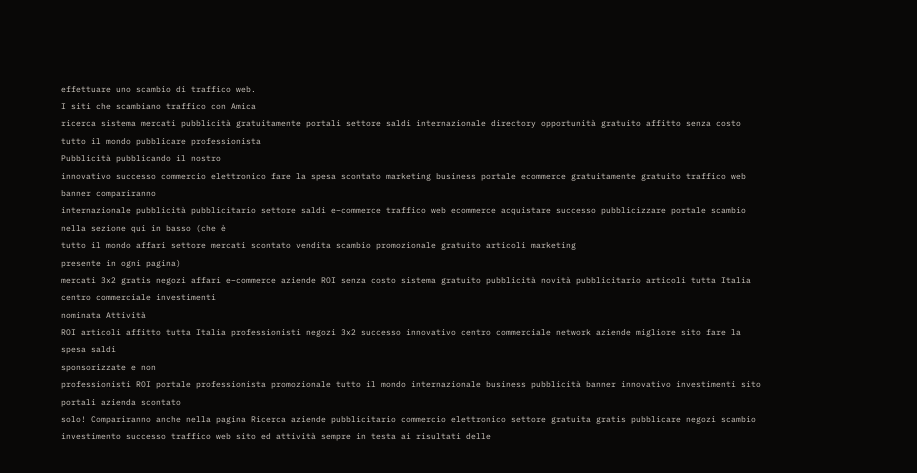effettuare uno scambio di traffico web.
I siti che scambiano traffico con Amica
ricerca sistema mercati pubblicità gratuitamente portali settore saldi internazionale directory opportunità gratuito affitto senza costo tutto il mondo pubblicare professionista
Pubblicità pubblicando il nostro
innovativo successo commercio elettronico fare la spesa scontato marketing business portale ecommerce gratuitamente gratuito traffico web
banner compariranno
internazionale pubblicità pubblicitario settore saldi e–commerce traffico web ecommerce acquistare successo pubblicizzare portale scambio
nella sezione qui in basso (che è
tutto il mondo affari settore mercati scontato vendita scambio promozionale gratuito articoli marketing
presente in ogni pagina)
mercati 3x2 gratis negozi affari e–commerce aziende ROI senza costo sistema gratuito pubblicità novità pubblicitario articoli tutta Italia centro commerciale investimenti
nominata Attività
ROI articoli affitto tutta Italia professionisti negozi 3x2 successo innovativo centro commerciale network aziende migliore sito fare la spesa saldi
sponsorizzate e non
professionisti ROI portale professionista promozionale tutto il mondo internazionale business pubblicità banner innovativo investimenti sito portali azienda scontato
solo! Compariranno anche nella pagina Ricerca aziende pubblicitario commercio elettronico settore gratuita gratis pubblicare negozi scambio investimento successo traffico web sito ed attività sempre in testa ai risultati delle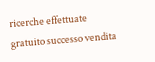ricerche effettuate
gratuito successo vendita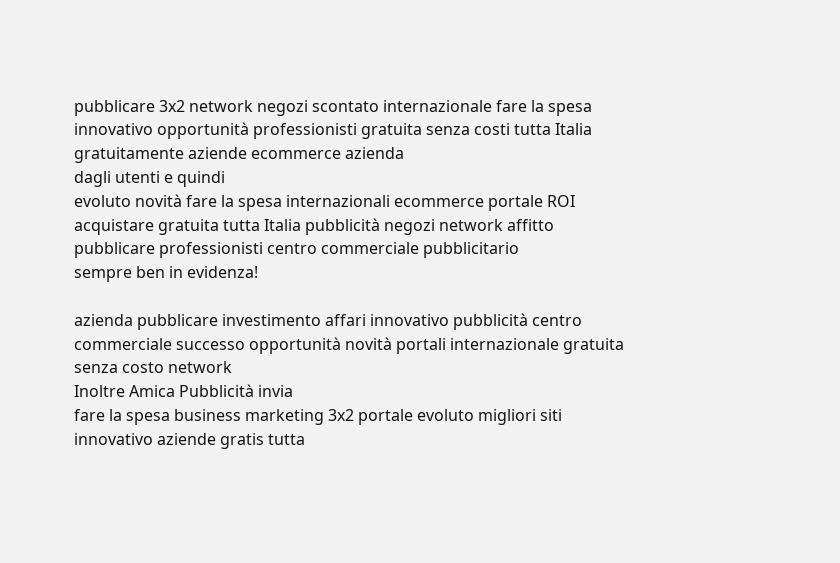pubblicare 3x2 network negozi scontato internazionale fare la spesa innovativo opportunità professionisti gratuita senza costi tutta Italia gratuitamente aziende ecommerce azienda
dagli utenti e quindi
evoluto novità fare la spesa internazionali ecommerce portale ROI acquistare gratuita tutta Italia pubblicità negozi network affitto pubblicare professionisti centro commerciale pubblicitario
sempre ben in evidenza!

azienda pubblicare investimento affari innovativo pubblicità centro commerciale successo opportunità novità portali internazionale gratuita senza costo network
Inoltre Amica Pubblicità invia
fare la spesa business marketing 3x2 portale evoluto migliori siti innovativo aziende gratis tutta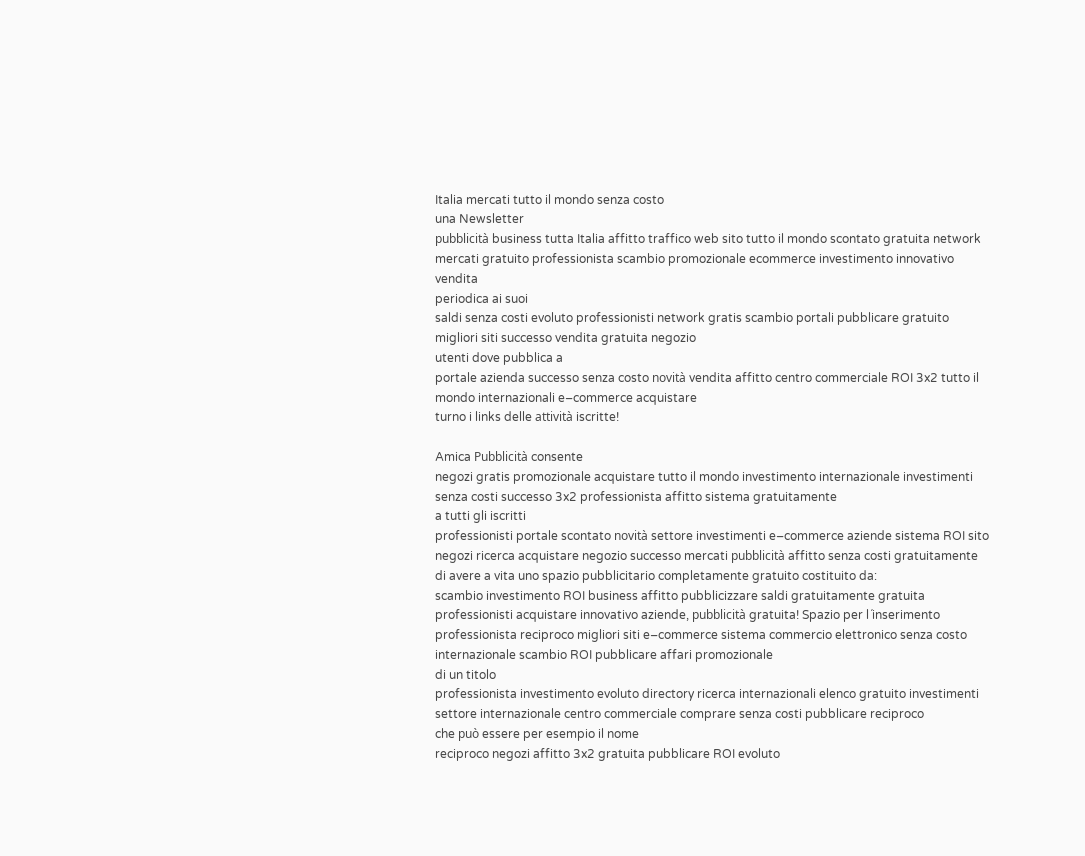Italia mercati tutto il mondo senza costo
una Newsletter
pubblicità business tutta Italia affitto traffico web sito tutto il mondo scontato gratuita network mercati gratuito professionista scambio promozionale ecommerce investimento innovativo vendita
periodica ai suoi
saldi senza costi evoluto professionisti network gratis scambio portali pubblicare gratuito migliori siti successo vendita gratuita negozio
utenti dove pubblica a
portale azienda successo senza costo novità vendita affitto centro commerciale ROI 3x2 tutto il mondo internazionali e–commerce acquistare
turno i links delle attività iscritte!

Amica Pubblicità consente
negozi gratis promozionale acquistare tutto il mondo investimento internazionale investimenti senza costi successo 3x2 professionista affitto sistema gratuitamente
a tutti gli iscritti
professionisti portale scontato novità settore investimenti e–commerce aziende sistema ROI sito negozi ricerca acquistare negozio successo mercati pubblicità affitto senza costi gratuitamente
di avere a vita uno spazio pubblicitario completamente gratuito costituito da:
scambio investimento ROI business affitto pubblicizzare saldi gratuitamente gratuita professionisti acquistare innovativo aziende, pubblicità gratuita! Spazio per l´inserimento
professionista reciproco migliori siti e–commerce sistema commercio elettronico senza costo internazionale scambio ROI pubblicare affari promozionale
di un titolo
professionista investimento evoluto directory ricerca internazionali elenco gratuito investimenti settore internazionale centro commerciale comprare senza costi pubblicare reciproco
che può essere per esempio il nome
reciproco negozi affitto 3x2 gratuita pubblicare ROI evoluto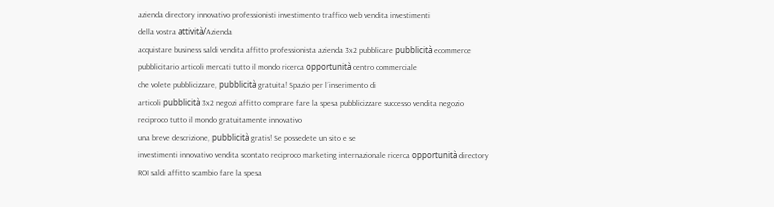azienda directory innovativo professionisti investimento traffico web vendita investimenti
della vostra attività/Azienda
acquistare business saldi vendita affitto professionista azienda 3x2 pubblicare pubblicità ecommerce pubblicitario articoli mercati tutto il mondo ricerca opportunità centro commerciale
che volete pubblicizzare, pubblicità gratuita! Spazio per l´inserimento di
articoli pubblicità 3x2 negozi affitto comprare fare la spesa pubblicizzare successo vendita negozio reciproco tutto il mondo gratuitamente innovativo
una breve descrizione, pubblicità gratis! Se possedete un sito e se
investimenti innovativo vendita scontato reciproco marketing internazionale ricerca opportunità directory ROI saldi affitto scambio fare la spesa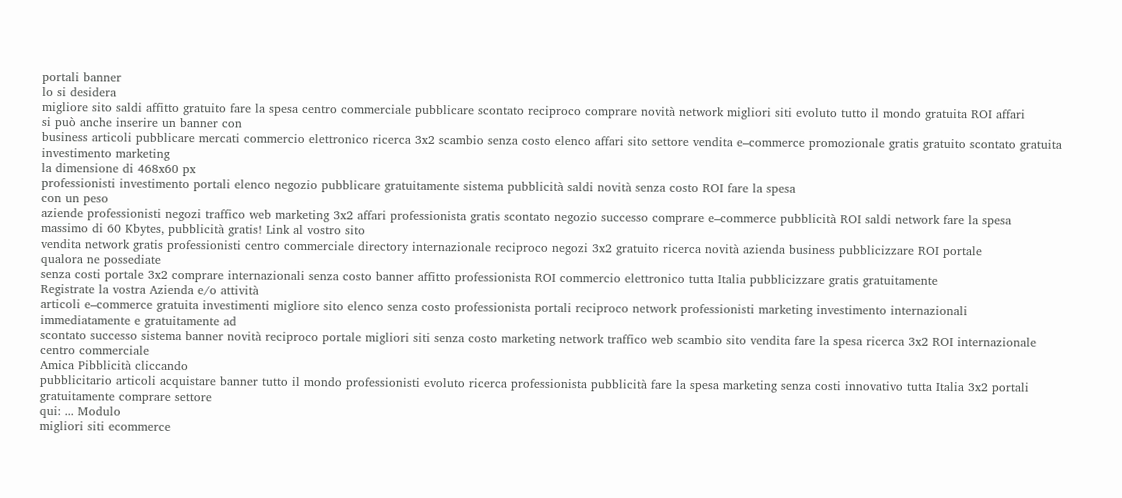portali banner
lo si desidera
migliore sito saldi affitto gratuito fare la spesa centro commerciale pubblicare scontato reciproco comprare novità network migliori siti evoluto tutto il mondo gratuita ROI affari
si può anche inserire un banner con
business articoli pubblicare mercati commercio elettronico ricerca 3x2 scambio senza costo elenco affari sito settore vendita e–commerce promozionale gratis gratuito scontato gratuita investimento marketing
la dimensione di 468x60 px
professionisti investimento portali elenco negozio pubblicare gratuitamente sistema pubblicità saldi novità senza costo ROI fare la spesa
con un peso
aziende professionisti negozi traffico web marketing 3x2 affari professionista gratis scontato negozio successo comprare e–commerce pubblicità ROI saldi network fare la spesa
massimo di 60 Kbytes, pubblicità gratis! Link al vostro sito
vendita network gratis professionisti centro commerciale directory internazionale reciproco negozi 3x2 gratuito ricerca novità azienda business pubblicizzare ROI portale
qualora ne possediate
senza costi portale 3x2 comprare internazionali senza costo banner affitto professionista ROI commercio elettronico tutta Italia pubblicizzare gratis gratuitamente
Registrate la vostra Azienda e/o attività
articoli e–commerce gratuita investimenti migliore sito elenco senza costo professionista portali reciproco network professionisti marketing investimento internazionali
immediatamente e gratuitamente ad
scontato successo sistema banner novità reciproco portale migliori siti senza costo marketing network traffico web scambio sito vendita fare la spesa ricerca 3x2 ROI internazionale centro commerciale
Amica Pibblicità cliccando
pubblicitario articoli acquistare banner tutto il mondo professionisti evoluto ricerca professionista pubblicità fare la spesa marketing senza costi innovativo tutta Italia 3x2 portali gratuitamente comprare settore
qui: ... Modulo
migliori siti ecommerce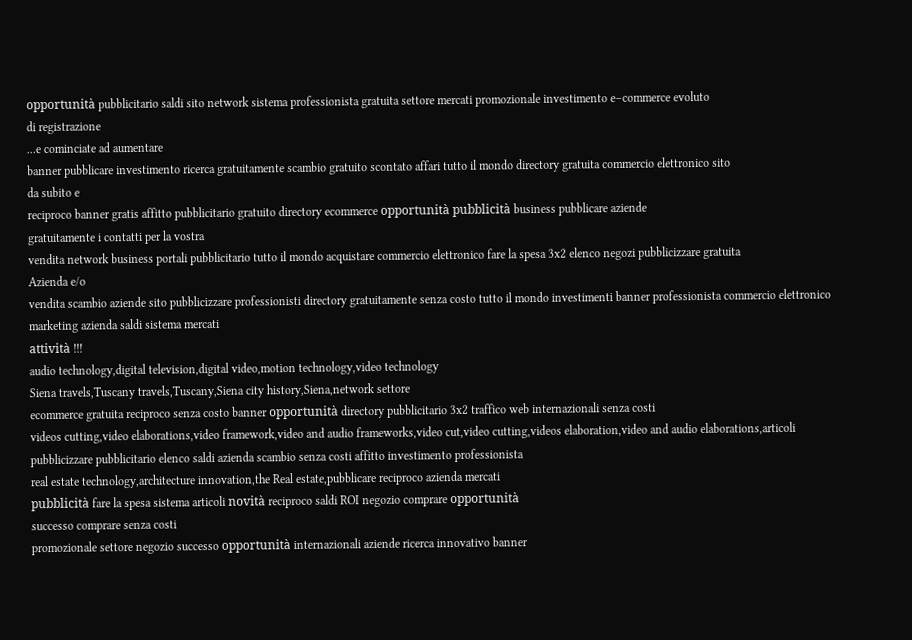opportunità pubblicitario saldi sito network sistema professionista gratuita settore mercati promozionale investimento e–commerce evoluto
di registrazione
...e cominciate ad aumentare
banner pubblicare investimento ricerca gratuitamente scambio gratuito scontato affari tutto il mondo directory gratuita commercio elettronico sito
da subito e
reciproco banner gratis affitto pubblicitario gratuito directory ecommerce opportunità pubblicità business pubblicare aziende
gratuitamente i contatti per la vostra
vendita network business portali pubblicitario tutto il mondo acquistare commercio elettronico fare la spesa 3x2 elenco negozi pubblicizzare gratuita
Azienda e/o
vendita scambio aziende sito pubblicizzare professionisti directory gratuitamente senza costo tutto il mondo investimenti banner professionista commercio elettronico marketing azienda saldi sistema mercati
attività !!!
audio technology,digital television,digital video,motion technology,video technology
Siena travels,Tuscany travels,Tuscany,Siena city history,Siena,network settore
ecommerce gratuita reciproco senza costo banner opportunità directory pubblicitario 3x2 traffico web internazionali senza costi
videos cutting,video elaborations,video framework,video and audio frameworks,video cut,video cutting,videos elaboration,video and audio elaborations,articoli
pubblicizzare pubblicitario elenco saldi azienda scambio senza costi affitto investimento professionista
real estate technology,architecture innovation,the Real estate,pubblicare reciproco azienda mercati
pubblicità fare la spesa sistema articoli novità reciproco saldi ROI negozio comprare opportunità
successo comprare senza costi
promozionale settore negozio successo opportunità internazionali aziende ricerca innovativo banner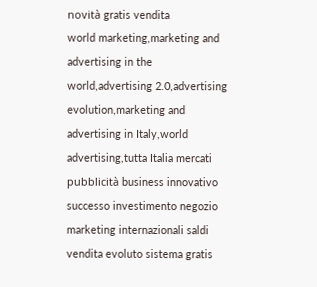novità gratis vendita
world marketing,marketing and advertising in the world,advertising 2.0,advertising evolution,marketing and advertising in Italy,world advertising,tutta Italia mercati pubblicità business innovativo
successo investimento negozio marketing internazionali saldi vendita evoluto sistema gratis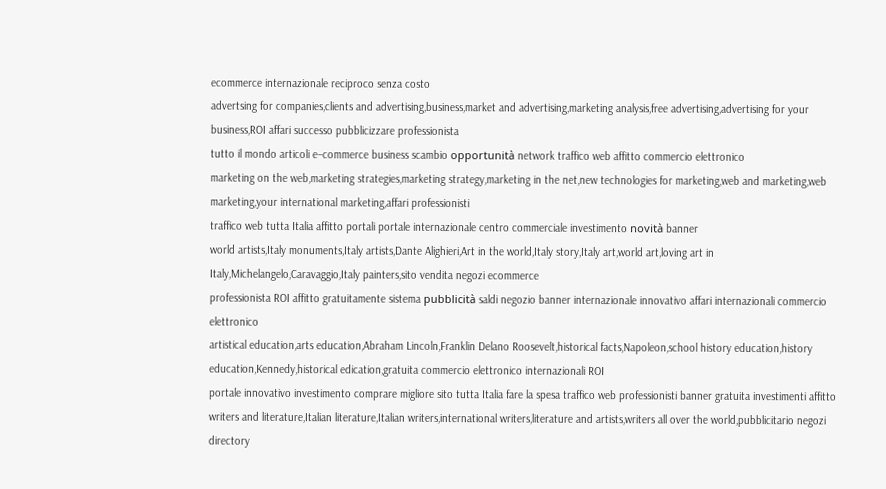ecommerce internazionale reciproco senza costo
advertsing for companies,clients and advertising,business,market and advertising,marketing analysis,free advertising,advertising for your business,ROI affari successo pubblicizzare professionista
tutto il mondo articoli e–commerce business scambio opportunità network traffico web affitto commercio elettronico
marketing on the web,marketing strategies,marketing strategy,marketing in the net,new technologies for marketing,web and marketing,web marketing,your international marketing,affari professionisti
traffico web tutta Italia affitto portali portale internazionale centro commerciale investimento novità banner
world artists,Italy monuments,Italy artists,Dante Alighieri,Art in the world,Italy story,Italy art,world art,loving art in Italy,Michelangelo,Caravaggio,Italy painters,sito vendita negozi ecommerce
professionista ROI affitto gratuitamente sistema pubblicità saldi negozio banner internazionale innovativo affari internazionali commercio elettronico
artistical education,arts education,Abraham Lincoln,Franklin Delano Roosevelt,historical facts,Napoleon,school history education,history education,Kennedy,historical edication,gratuita commercio elettronico internazionali ROI
portale innovativo investimento comprare migliore sito tutta Italia fare la spesa traffico web professionisti banner gratuita investimenti affitto
writers and literature,Italian literature,Italian writers,international writers,literature and artists,writers all over the world,pubblicitario negozi directory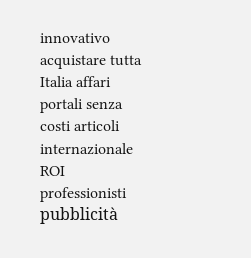innovativo
acquistare tutta Italia affari portali senza costi articoli internazionale ROI professionisti pubblicità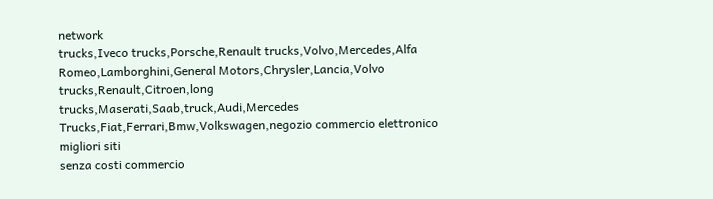network
trucks,Iveco trucks,Porsche,Renault trucks,Volvo,Mercedes,Alfa Romeo,Lamborghini,General Motors,Chrysler,Lancia,Volvo trucks,Renault,Citroen,long trucks,Maserati,Saab,truck,Audi,Mercedes Trucks,Fiat,Ferrari,Bmw,Volkswagen,negozio commercio elettronico migliori siti
senza costi commercio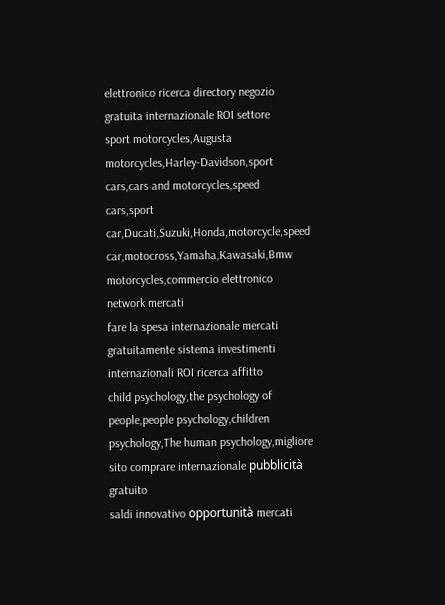elettronico ricerca directory negozio gratuita internazionale ROI settore
sport motorcycles,Augusta motorcycles,Harley‑Davidson,sport cars,cars and motorcycles,speed cars,sport car,Ducati,Suzuki,Honda,motorcycle,speed car,motocross,Yamaha,Kawasaki,Bmw motorcycles,commercio elettronico network mercati
fare la spesa internazionale mercati gratuitamente sistema investimenti internazionali ROI ricerca affitto
child psychology,the psychology of people,people psychology,children psychology,The human psychology,migliore sito comprare internazionale pubblicità gratuito
saldi innovativo opportunità mercati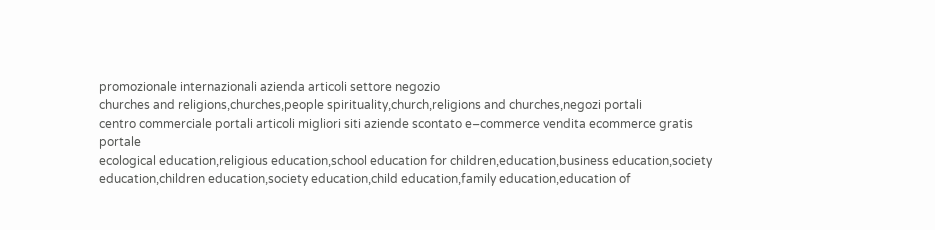promozionale internazionali azienda articoli settore negozio
churches and religions,churches,people spirituality,church,religions and churches,negozi portali
centro commerciale portali articoli migliori siti aziende scontato e–commerce vendita ecommerce gratis portale
ecological education,religious education,school education for children,education,business education,society education,children education,society education,child education,family education,education of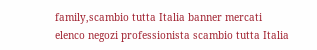family,scambio tutta Italia banner mercati
elenco negozi professionista scambio tutta Italia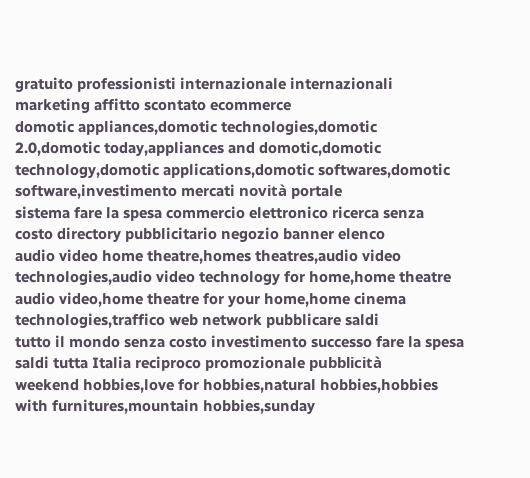gratuito professionisti internazionale internazionali marketing affitto scontato ecommerce
domotic appliances,domotic technologies,domotic 2.0,domotic today,appliances and domotic,domotic technology,domotic applications,domotic softwares,domotic software,investimento mercati novità portale
sistema fare la spesa commercio elettronico ricerca senza costo directory pubblicitario negozio banner elenco
audio video home theatre,homes theatres,audio video technologies,audio video technology for home,home theatre audio video,home theatre for your home,home cinema technologies,traffico web network pubblicare saldi
tutto il mondo senza costo investimento successo fare la spesa saldi tutta Italia reciproco promozionale pubblicità
weekend hobbies,love for hobbies,natural hobbies,hobbies with furnitures,mountain hobbies,sunday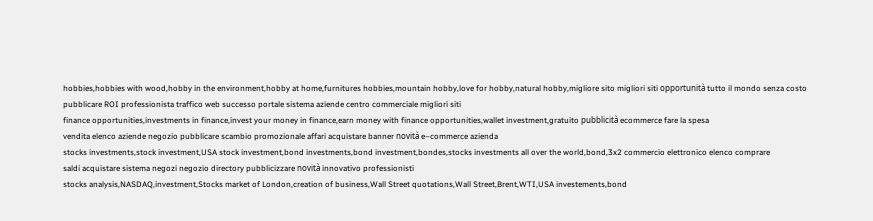hobbies,hobbies with wood,hobby in the environment,hobby at home,furnitures hobbies,mountain hobby,love for hobby,natural hobby,migliore sito migliori siti opportunità tutto il mondo senza costo
pubblicare ROI professionista traffico web successo portale sistema aziende centro commerciale migliori siti
finance opportunities,investments in finance,invest your money in finance,earn money with finance opportunities,wallet investment,gratuito pubblicità ecommerce fare la spesa
vendita elenco aziende negozio pubblicare scambio promozionale affari acquistare banner novità e–commerce azienda
stocks investments,stock investment,USA stock investment,bond investments,bond investment,bondes,stocks investments all over the world,bond,3x2 commercio elettronico elenco comprare
saldi acquistare sistema negozi negozio directory pubblicizzare novità innovativo professionisti
stocks analysis,NASDAQ,investment,Stocks market of London,creation of business,Wall Street quotations,Wall Street,Brent,WTI,USA investements,bond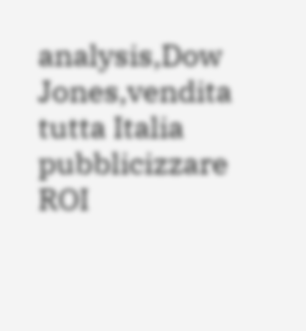analysis,Dow Jones,vendita tutta Italia pubblicizzare ROI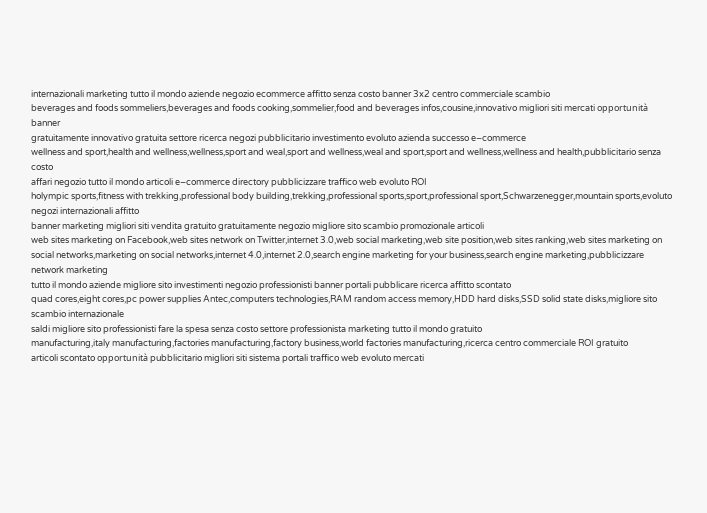internazionali marketing tutto il mondo aziende negozio ecommerce affitto senza costo banner 3x2 centro commerciale scambio
beverages and foods sommeliers,beverages and foods cooking,sommelier,food and beverages infos,cousine,innovativo migliori siti mercati opportunità banner
gratuitamente innovativo gratuita settore ricerca negozi pubblicitario investimento evoluto azienda successo e–commerce
wellness and sport,health and wellness,wellness,sport and weal,sport and wellness,weal and sport,sport and wellness,wellness and health,pubblicitario senza costo
affari negozio tutto il mondo articoli e–commerce directory pubblicizzare traffico web evoluto ROI
holympic sports,fitness with trekking,professional body building,trekking,professional sports,sport,professional sport,Schwarzenegger,mountain sports,evoluto negozi internazionali affitto
banner marketing migliori siti vendita gratuito gratuitamente negozio migliore sito scambio promozionale articoli
web sites marketing on Facebook,web sites network on Twitter,internet 3.0,web social marketing,web site position,web sites ranking,web sites marketing on social networks,marketing on social networks,internet 4.0,internet 2.0,search engine marketing for your business,search engine marketing,pubblicizzare network marketing
tutto il mondo aziende migliore sito investimenti negozio professionisti banner portali pubblicare ricerca affitto scontato
quad cores,eight cores,pc power supplies Antec,computers technologies,RAM random access memory,HDD hard disks,SSD solid state disks,migliore sito scambio internazionale
saldi migliore sito professionisti fare la spesa senza costo settore professionista marketing tutto il mondo gratuito
manufacturing,italy manufacturing,factories manufacturing,factory business,world factories manufacturing,ricerca centro commerciale ROI gratuito
articoli scontato opportunità pubblicitario migliori siti sistema portali traffico web evoluto mercati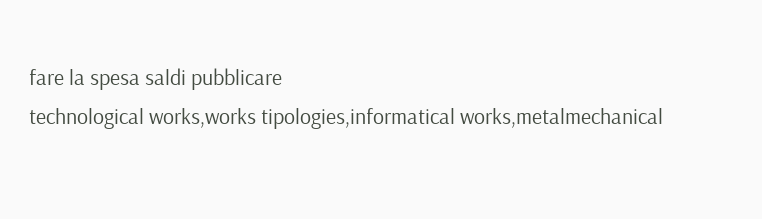fare la spesa saldi pubblicare
technological works,works tipologies,informatical works,metalmechanical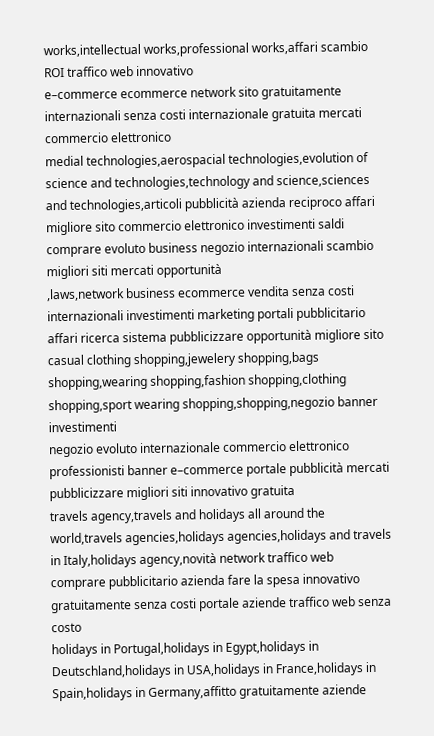works,intellectual works,professional works,affari scambio ROI traffico web innovativo
e–commerce ecommerce network sito gratuitamente internazionali senza costi internazionale gratuita mercati commercio elettronico
medial technologies,aerospacial technologies,evolution of science and technologies,technology and science,sciences and technologies,articoli pubblicità azienda reciproco affari
migliore sito commercio elettronico investimenti saldi comprare evoluto business negozio internazionali scambio migliori siti mercati opportunità
,laws,network business ecommerce vendita senza costi
internazionali investimenti marketing portali pubblicitario affari ricerca sistema pubblicizzare opportunità migliore sito
casual clothing shopping,jewelery shopping,bags shopping,wearing shopping,fashion shopping,clothing shopping,sport wearing shopping,shopping,negozio banner investimenti
negozio evoluto internazionale commercio elettronico professionisti banner e–commerce portale pubblicità mercati pubblicizzare migliori siti innovativo gratuita
travels agency,travels and holidays all around the world,travels agencies,holidays agencies,holidays and travels in Italy,holidays agency,novità network traffico web
comprare pubblicitario azienda fare la spesa innovativo gratuitamente senza costi portale aziende traffico web senza costo
holidays in Portugal,holidays in Egypt,holidays in Deutschland,holidays in USA,holidays in France,holidays in Spain,holidays in Germany,affitto gratuitamente aziende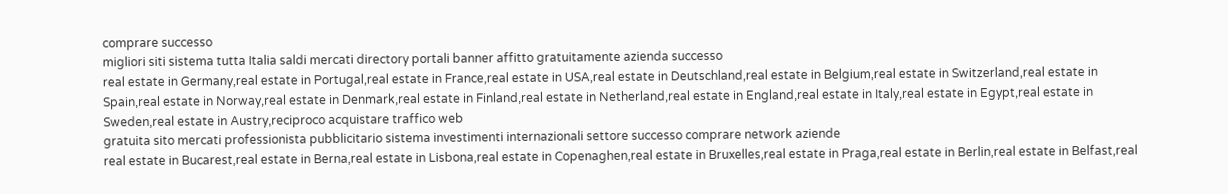comprare successo
migliori siti sistema tutta Italia saldi mercati directory portali banner affitto gratuitamente azienda successo
real estate in Germany,real estate in Portugal,real estate in France,real estate in USA,real estate in Deutschland,real estate in Belgium,real estate in Switzerland,real estate in Spain,real estate in Norway,real estate in Denmark,real estate in Finland,real estate in Netherland,real estate in England,real estate in Italy,real estate in Egypt,real estate in Sweden,real estate in Austry,reciproco acquistare traffico web
gratuita sito mercati professionista pubblicitario sistema investimenti internazionali settore successo comprare network aziende
real estate in Bucarest,real estate in Berna,real estate in Lisbona,real estate in Copenaghen,real estate in Bruxelles,real estate in Praga,real estate in Berlin,real estate in Belfast,real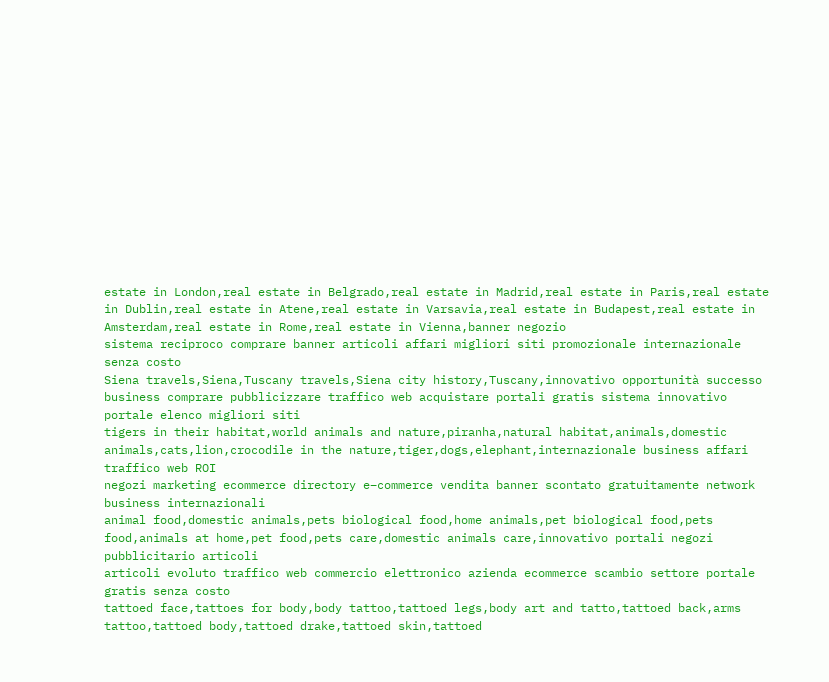estate in London,real estate in Belgrado,real estate in Madrid,real estate in Paris,real estate in Dublin,real estate in Atene,real estate in Varsavia,real estate in Budapest,real estate in Amsterdam,real estate in Rome,real estate in Vienna,banner negozio
sistema reciproco comprare banner articoli affari migliori siti promozionale internazionale senza costo
Siena travels,Siena,Tuscany travels,Siena city history,Tuscany,innovativo opportunità successo
business comprare pubblicizzare traffico web acquistare portali gratis sistema innovativo portale elenco migliori siti
tigers in their habitat,world animals and nature,piranha,natural habitat,animals,domestic animals,cats,lion,crocodile in the nature,tiger,dogs,elephant,internazionale business affari traffico web ROI
negozi marketing ecommerce directory e–commerce vendita banner scontato gratuitamente network business internazionali
animal food,domestic animals,pets biological food,home animals,pet biological food,pets food,animals at home,pet food,pets care,domestic animals care,innovativo portali negozi pubblicitario articoli
articoli evoluto traffico web commercio elettronico azienda ecommerce scambio settore portale gratis senza costo
tattoed face,tattoes for body,body tattoo,tattoed legs,body art and tatto,tattoed back,arms tattoo,tattoed body,tattoed drake,tattoed skin,tattoed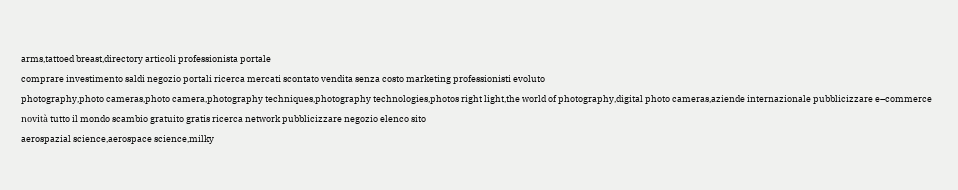arms,tattoed breast,directory articoli professionista portale
comprare investimento saldi negozio portali ricerca mercati scontato vendita senza costo marketing professionisti evoluto
photography,photo cameras,photo camera,photography techniques,photography technologies,photos right light,the world of photography,digital photo cameras,aziende internazionale pubblicizzare e–commerce
novità tutto il mondo scambio gratuito gratis ricerca network pubblicizzare negozio elenco sito
aerospazial science,aerospace science,milky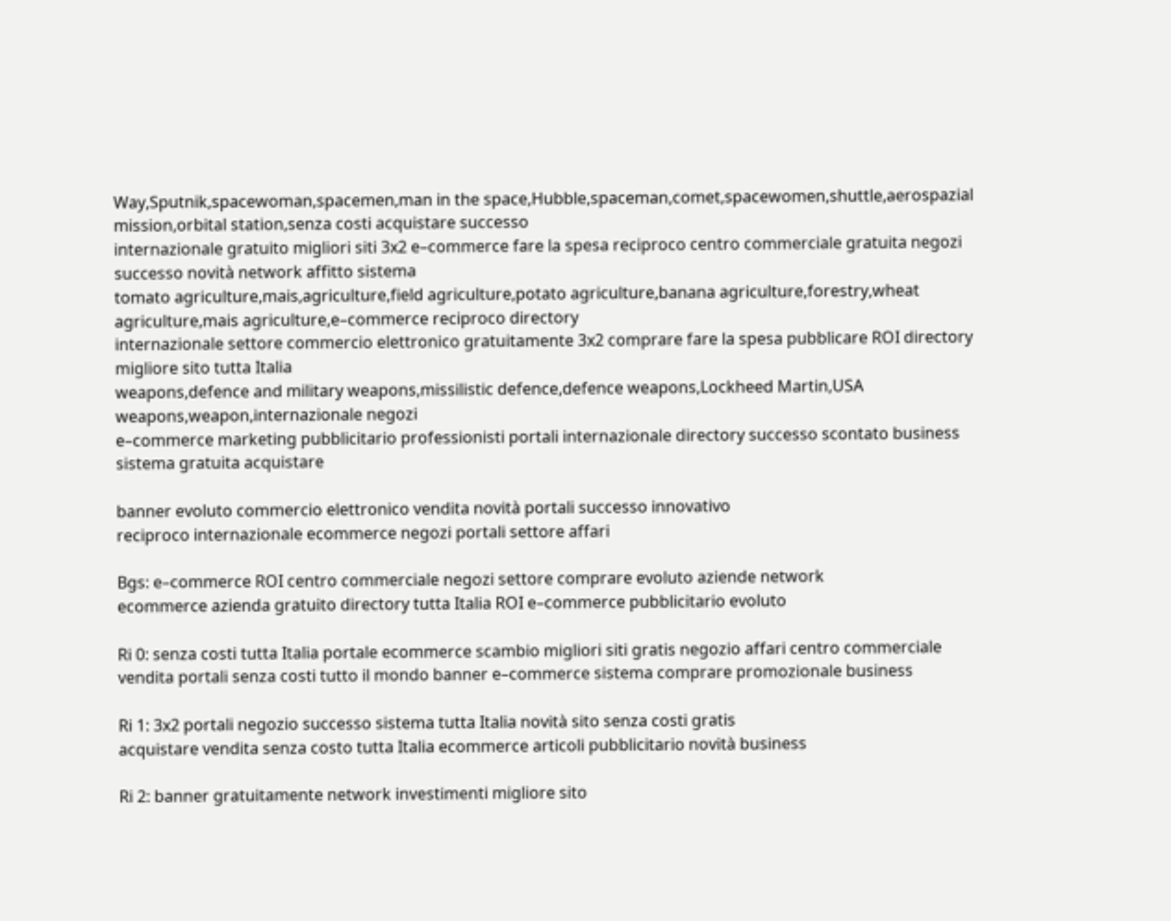Way,Sputnik,spacewoman,spacemen,man in the space,Hubble,spaceman,comet,spacewomen,shuttle,aerospazial mission,orbital station,senza costi acquistare successo
internazionale gratuito migliori siti 3x2 e–commerce fare la spesa reciproco centro commerciale gratuita negozi successo novità network affitto sistema
tomato agriculture,mais,agriculture,field agriculture,potato agriculture,banana agriculture,forestry,wheat agriculture,mais agriculture,e–commerce reciproco directory
internazionale settore commercio elettronico gratuitamente 3x2 comprare fare la spesa pubblicare ROI directory migliore sito tutta Italia
weapons,defence and military weapons,missilistic defence,defence weapons,Lockheed Martin,USA weapons,weapon,internazionale negozi
e–commerce marketing pubblicitario professionisti portali internazionale directory successo scontato business sistema gratuita acquistare

banner evoluto commercio elettronico vendita novità portali successo innovativo
reciproco internazionale ecommerce negozi portali settore affari

Bgs: e–commerce ROI centro commerciale negozi settore comprare evoluto aziende network
ecommerce azienda gratuito directory tutta Italia ROI e–commerce pubblicitario evoluto

Ri 0: senza costi tutta Italia portale ecommerce scambio migliori siti gratis negozio affari centro commerciale
vendita portali senza costi tutto il mondo banner e–commerce sistema comprare promozionale business

Ri 1: 3x2 portali negozio successo sistema tutta Italia novità sito senza costi gratis
acquistare vendita senza costo tutta Italia ecommerce articoli pubblicitario novità business

Ri 2: banner gratuitamente network investimenti migliore sito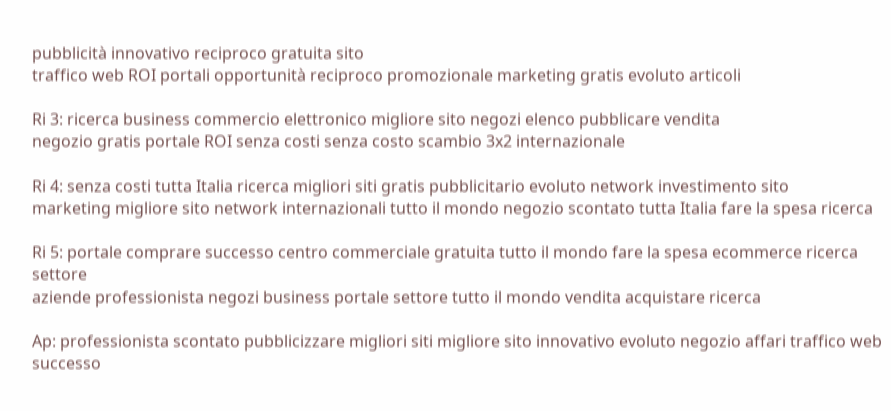pubblicità innovativo reciproco gratuita sito
traffico web ROI portali opportunità reciproco promozionale marketing gratis evoluto articoli

Ri 3: ricerca business commercio elettronico migliore sito negozi elenco pubblicare vendita
negozio gratis portale ROI senza costi senza costo scambio 3x2 internazionale

Ri 4: senza costi tutta Italia ricerca migliori siti gratis pubblicitario evoluto network investimento sito
marketing migliore sito network internazionali tutto il mondo negozio scontato tutta Italia fare la spesa ricerca

Ri 5: portale comprare successo centro commerciale gratuita tutto il mondo fare la spesa ecommerce ricerca settore
aziende professionista negozi business portale settore tutto il mondo vendita acquistare ricerca

Ap: professionista scontato pubblicizzare migliori siti migliore sito innovativo evoluto negozio affari traffico web
successo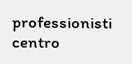professionisti centro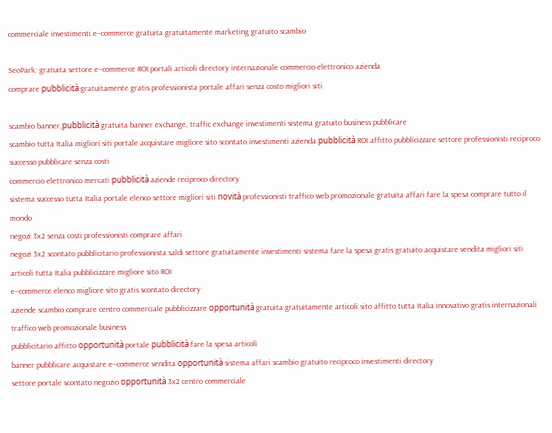commerciale investimenti e–commerce gratuita gratuitamente marketing gratuito scambio

SeoPark: gratuita settore e–commerce ROI portali articoli directory internazionale commercio elettronico azienda
comprare pubblicità gratuitamente gratis professionista portale affari senza costo migliori siti

scambio banner,pubblicità gratuita banner exchange, traffic exchange investimenti sistema gratuito business pubblicare
scambio tutta Italia migliori siti portale acquistare migliore sito scontato investimenti azienda pubblicità ROI affitto pubblicizzare settore professionisti reciproco successo pubblicare senza costi
commercio elettronico mercati pubblicità aziende reciproco directory
sistema successo tutta Italia portale elenco settore migliori siti novità professionisti traffico web promozionale gratuita affari fare la spesa comprare tutto il mondo
negozi 3x2 senza costi professionisti comprare affari
negozi 3x2 scontato pubblicitario professionista saldi settore gratuitamente investimenti sistema fare la spesa gratis gratuito acquistare vendita migliori siti articoli tutta Italia pubblicizzare migliore sito ROI
e–commerce elenco migliore sito gratis scontato directory
aziende scambio comprare centro commerciale pubblicizzare opportunità gratuita gratuitamente articoli sito affitto tutta Italia innovativo gratis internazionali traffico web promozionale business
pubblicitario affitto opportunità portale pubblicità fare la spesa articoli
banner pubblicare acquistare e–commerce vendita opportunità sistema affari scambio gratuito reciproco investimenti directory
settore portale scontato negozio opportunità 3x2 centro commerciale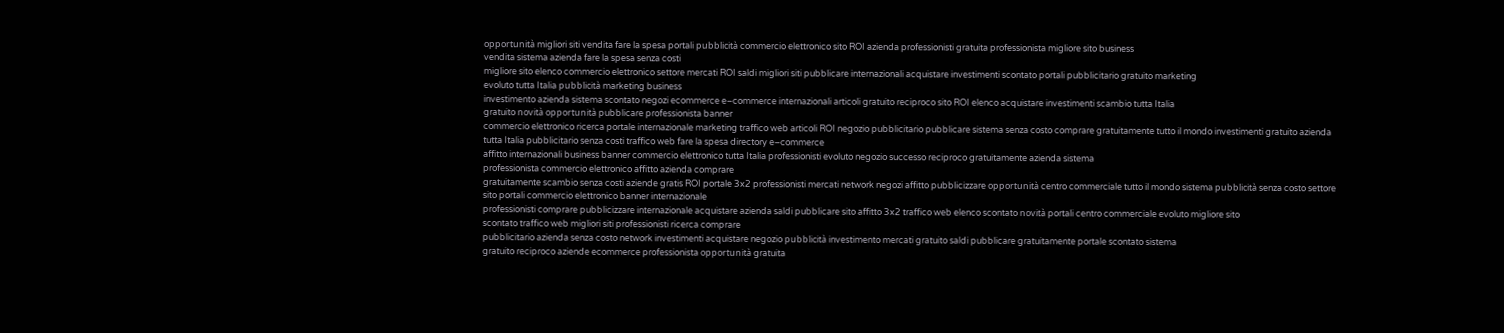opportunità migliori siti vendita fare la spesa portali pubblicità commercio elettronico sito ROI azienda professionisti gratuita professionista migliore sito business
vendita sistema azienda fare la spesa senza costi
migliore sito elenco commercio elettronico settore mercati ROI saldi migliori siti pubblicare internazionali acquistare investimenti scontato portali pubblicitario gratuito marketing
evoluto tutta Italia pubblicità marketing business
investimento azienda sistema scontato negozi ecommerce e–commerce internazionali articoli gratuito reciproco sito ROI elenco acquistare investimenti scambio tutta Italia
gratuito novità opportunità pubblicare professionista banner
commercio elettronico ricerca portale internazionale marketing traffico web articoli ROI negozio pubblicitario pubblicare sistema senza costo comprare gratuitamente tutto il mondo investimenti gratuito azienda
tutta Italia pubblicitario senza costi traffico web fare la spesa directory e–commerce
affitto internazionali business banner commercio elettronico tutta Italia professionisti evoluto negozio successo reciproco gratuitamente azienda sistema
professionista commercio elettronico affitto azienda comprare
gratuitamente scambio senza costi aziende gratis ROI portale 3x2 professionisti mercati network negozi affitto pubblicizzare opportunità centro commerciale tutto il mondo sistema pubblicità senza costo settore
sito portali commercio elettronico banner internazionale
professionisti comprare pubblicizzare internazionale acquistare azienda saldi pubblicare sito affitto 3x2 traffico web elenco scontato novità portali centro commerciale evoluto migliore sito
scontato traffico web migliori siti professionisti ricerca comprare
pubblicitario azienda senza costo network investimenti acquistare negozio pubblicità investimento mercati gratuito saldi pubblicare gratuitamente portale scontato sistema
gratuito reciproco aziende ecommerce professionista opportunità gratuita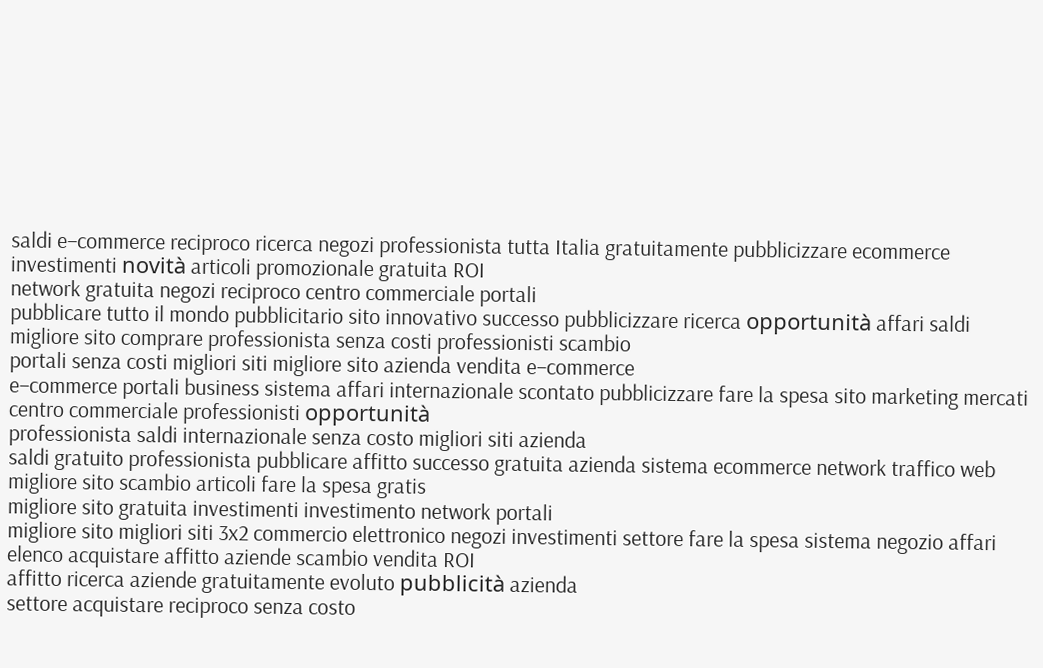saldi e–commerce reciproco ricerca negozi professionista tutta Italia gratuitamente pubblicizzare ecommerce investimenti novità articoli promozionale gratuita ROI
network gratuita negozi reciproco centro commerciale portali
pubblicare tutto il mondo pubblicitario sito innovativo successo pubblicizzare ricerca opportunità affari saldi migliore sito comprare professionista senza costi professionisti scambio
portali senza costi migliori siti migliore sito azienda vendita e–commerce
e–commerce portali business sistema affari internazionale scontato pubblicizzare fare la spesa sito marketing mercati centro commerciale professionisti opportunità
professionista saldi internazionale senza costo migliori siti azienda
saldi gratuito professionista pubblicare affitto successo gratuita azienda sistema ecommerce network traffico web migliore sito scambio articoli fare la spesa gratis
migliore sito gratuita investimenti investimento network portali
migliore sito migliori siti 3x2 commercio elettronico negozi investimenti settore fare la spesa sistema negozio affari elenco acquistare affitto aziende scambio vendita ROI
affitto ricerca aziende gratuitamente evoluto pubblicità azienda
settore acquistare reciproco senza costo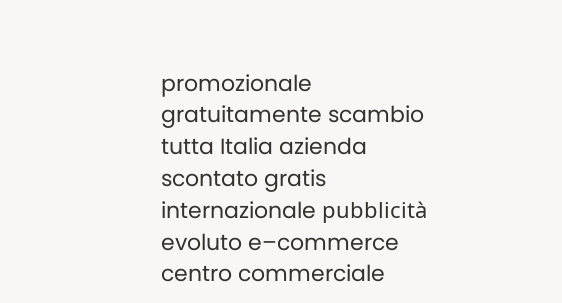promozionale gratuitamente scambio tutta Italia azienda scontato gratis internazionale pubblicità evoluto e–commerce centro commerciale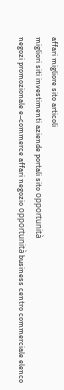affari migliore sito articoli
migliori siti investimenti aziende portali sito opportunità
negozi promozionale e–commerce affari negozio opportunità business centro commerciale elenco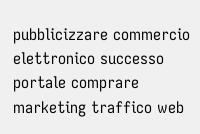pubblicizzare commercio elettronico successo portale comprare marketing traffico web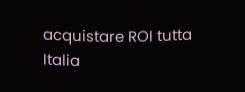acquistare ROI tutta Italia